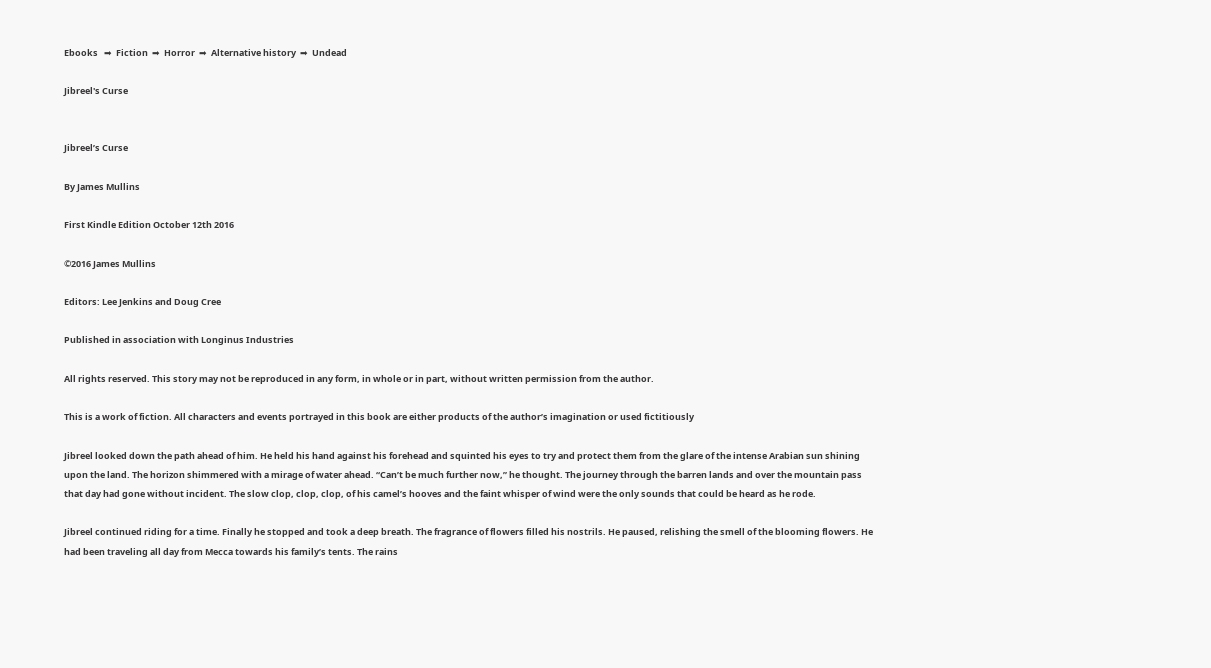Ebooks   ➡  Fiction  ➡  Horror  ➡  Alternative history  ➡  Undead

Jibreel's Curse


Jibreel’s Curse

By James Mullins

First Kindle Edition October 12th 2016

©2016 James Mullins

Editors: Lee Jenkins and Doug Cree

Published in association with Longinus Industries

All rights reserved. This story may not be reproduced in any form, in whole or in part, without written permission from the author.

This is a work of fiction. All characters and events portrayed in this book are either products of the author’s imagination or used fictitiously

Jibreel looked down the path ahead of him. He held his hand against his forehead and squinted his eyes to try and protect them from the glare of the intense Arabian sun shining upon the land. The horizon shimmered with a mirage of water ahead. “Can’t be much further now,” he thought. The journey through the barren lands and over the mountain pass that day had gone without incident. The slow clop, clop, clop, of his camel’s hooves and the faint whisper of wind were the only sounds that could be heard as he rode.

Jibreel continued riding for a time. Finally he stopped and took a deep breath. The fragrance of flowers filled his nostrils. He paused, relishing the smell of the blooming flowers. He had been traveling all day from Mecca towards his family’s tents. The rains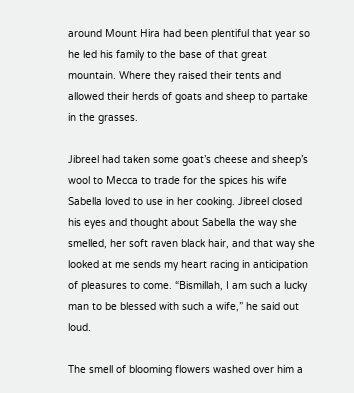around Mount Hira had been plentiful that year so he led his family to the base of that great mountain. Where they raised their tents and allowed their herds of goats and sheep to partake in the grasses.

Jibreel had taken some goat’s cheese and sheep’s wool to Mecca to trade for the spices his wife Sabella loved to use in her cooking. Jibreel closed his eyes and thought about Sabella the way she smelled, her soft raven black hair, and that way she looked at me sends my heart racing in anticipation of pleasures to come. “Bismillah, I am such a lucky man to be blessed with such a wife,” he said out loud.

The smell of blooming flowers washed over him a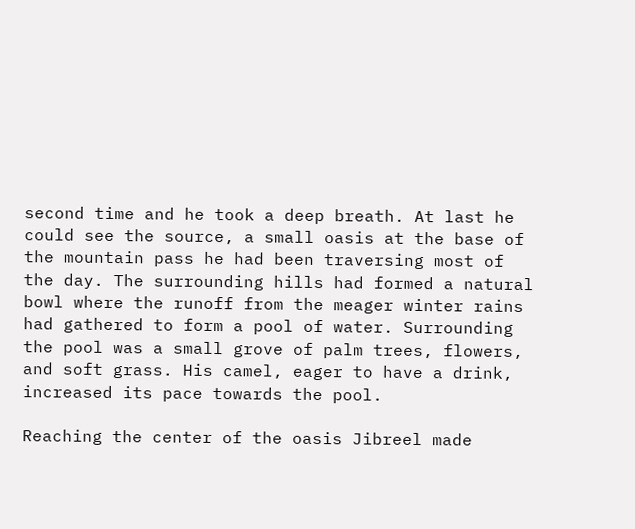second time and he took a deep breath. At last he could see the source, a small oasis at the base of the mountain pass he had been traversing most of the day. The surrounding hills had formed a natural bowl where the runoff from the meager winter rains had gathered to form a pool of water. Surrounding the pool was a small grove of palm trees, flowers, and soft grass. His camel, eager to have a drink, increased its pace towards the pool.

Reaching the center of the oasis Jibreel made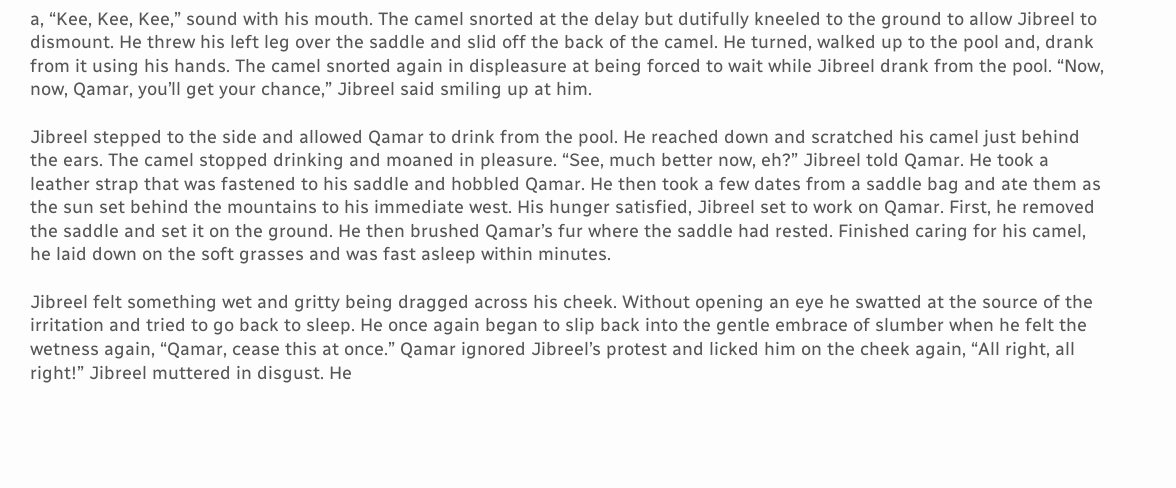a, “Kee, Kee, Kee,” sound with his mouth. The camel snorted at the delay but dutifully kneeled to the ground to allow Jibreel to dismount. He threw his left leg over the saddle and slid off the back of the camel. He turned, walked up to the pool and, drank from it using his hands. The camel snorted again in displeasure at being forced to wait while Jibreel drank from the pool. “Now, now, Qamar, you’ll get your chance,” Jibreel said smiling up at him.

Jibreel stepped to the side and allowed Qamar to drink from the pool. He reached down and scratched his camel just behind the ears. The camel stopped drinking and moaned in pleasure. “See, much better now, eh?” Jibreel told Qamar. He took a leather strap that was fastened to his saddle and hobbled Qamar. He then took a few dates from a saddle bag and ate them as the sun set behind the mountains to his immediate west. His hunger satisfied, Jibreel set to work on Qamar. First, he removed the saddle and set it on the ground. He then brushed Qamar’s fur where the saddle had rested. Finished caring for his camel, he laid down on the soft grasses and was fast asleep within minutes.

Jibreel felt something wet and gritty being dragged across his cheek. Without opening an eye he swatted at the source of the irritation and tried to go back to sleep. He once again began to slip back into the gentle embrace of slumber when he felt the wetness again, “Qamar, cease this at once.” Qamar ignored Jibreel’s protest and licked him on the cheek again, “All right, all right!” Jibreel muttered in disgust. He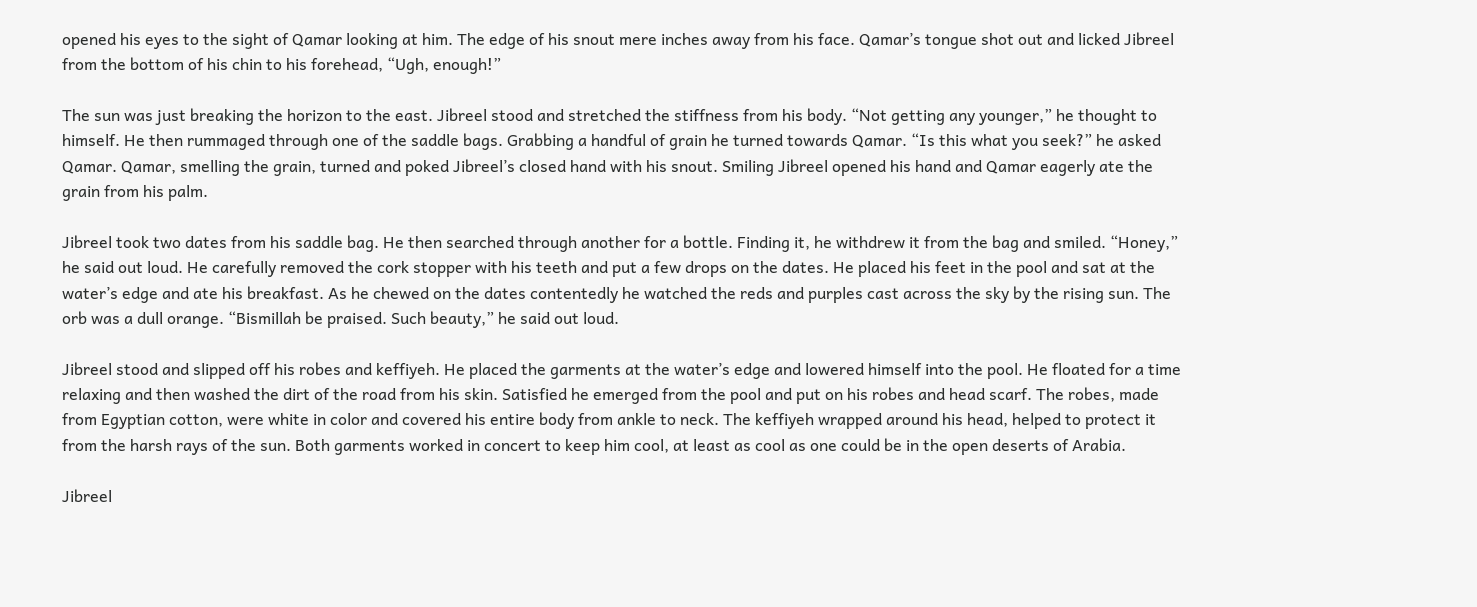opened his eyes to the sight of Qamar looking at him. The edge of his snout mere inches away from his face. Qamar’s tongue shot out and licked Jibreel from the bottom of his chin to his forehead, “Ugh, enough!”

The sun was just breaking the horizon to the east. Jibreel stood and stretched the stiffness from his body. “Not getting any younger,” he thought to himself. He then rummaged through one of the saddle bags. Grabbing a handful of grain he turned towards Qamar. “Is this what you seek?” he asked Qamar. Qamar, smelling the grain, turned and poked Jibreel’s closed hand with his snout. Smiling Jibreel opened his hand and Qamar eagerly ate the grain from his palm.

Jibreel took two dates from his saddle bag. He then searched through another for a bottle. Finding it, he withdrew it from the bag and smiled. “Honey,” he said out loud. He carefully removed the cork stopper with his teeth and put a few drops on the dates. He placed his feet in the pool and sat at the water’s edge and ate his breakfast. As he chewed on the dates contentedly he watched the reds and purples cast across the sky by the rising sun. The orb was a dull orange. “Bismillah be praised. Such beauty,” he said out loud.

Jibreel stood and slipped off his robes and keffiyeh. He placed the garments at the water’s edge and lowered himself into the pool. He floated for a time relaxing and then washed the dirt of the road from his skin. Satisfied he emerged from the pool and put on his robes and head scarf. The robes, made from Egyptian cotton, were white in color and covered his entire body from ankle to neck. The keffiyeh wrapped around his head, helped to protect it from the harsh rays of the sun. Both garments worked in concert to keep him cool, at least as cool as one could be in the open deserts of Arabia.

Jibreel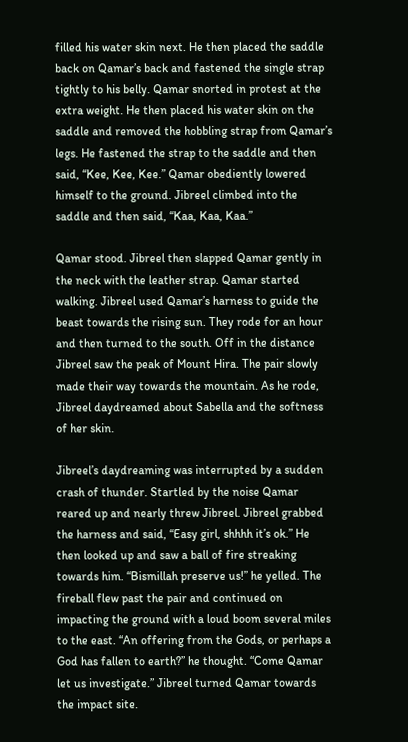filled his water skin next. He then placed the saddle back on Qamar’s back and fastened the single strap tightly to his belly. Qamar snorted in protest at the extra weight. He then placed his water skin on the saddle and removed the hobbling strap from Qamar’s legs. He fastened the strap to the saddle and then said, “Kee, Kee, Kee.” Qamar obediently lowered himself to the ground. Jibreel climbed into the saddle and then said, “Kaa, Kaa, Kaa.”

Qamar stood. Jibreel then slapped Qamar gently in the neck with the leather strap. Qamar started walking. Jibreel used Qamar’s harness to guide the beast towards the rising sun. They rode for an hour and then turned to the south. Off in the distance Jibreel saw the peak of Mount Hira. The pair slowly made their way towards the mountain. As he rode, Jibreel daydreamed about Sabella and the softness of her skin.

Jibreel’s daydreaming was interrupted by a sudden crash of thunder. Startled by the noise Qamar reared up and nearly threw Jibreel. Jibreel grabbed the harness and said, “Easy girl, shhhh it’s ok.” He then looked up and saw a ball of fire streaking towards him. “Bismillah preserve us!” he yelled. The fireball flew past the pair and continued on impacting the ground with a loud boom several miles to the east. “An offering from the Gods, or perhaps a God has fallen to earth?” he thought. “Come Qamar let us investigate.” Jibreel turned Qamar towards the impact site.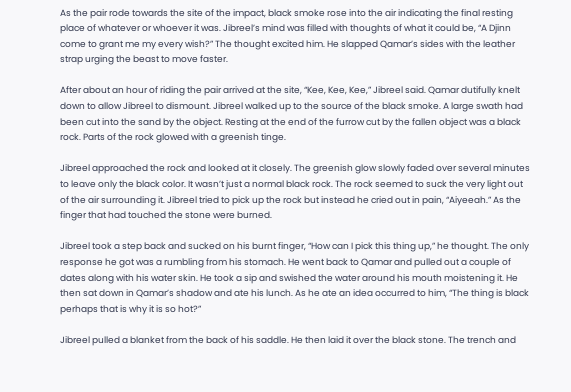As the pair rode towards the site of the impact, black smoke rose into the air indicating the final resting place of whatever or whoever it was. Jibreel’s mind was filled with thoughts of what it could be, “A Djinn come to grant me my every wish?” The thought excited him. He slapped Qamar’s sides with the leather strap urging the beast to move faster.

After about an hour of riding the pair arrived at the site, “Kee, Kee, Kee,” Jibreel said. Qamar dutifully knelt down to allow Jibreel to dismount. Jibreel walked up to the source of the black smoke. A large swath had been cut into the sand by the object. Resting at the end of the furrow cut by the fallen object was a black rock. Parts of the rock glowed with a greenish tinge.

Jibreel approached the rock and looked at it closely. The greenish glow slowly faded over several minutes to leave only the black color. It wasn’t just a normal black rock. The rock seemed to suck the very light out of the air surrounding it. Jibreel tried to pick up the rock but instead he cried out in pain, “Aiyeeah.” As the finger that had touched the stone were burned.

Jibreel took a step back and sucked on his burnt finger, “How can I pick this thing up,” he thought. The only response he got was a rumbling from his stomach. He went back to Qamar and pulled out a couple of dates along with his water skin. He took a sip and swished the water around his mouth moistening it. He then sat down in Qamar’s shadow and ate his lunch. As he ate an idea occurred to him, “The thing is black perhaps that is why it is so hot?”

Jibreel pulled a blanket from the back of his saddle. He then laid it over the black stone. The trench and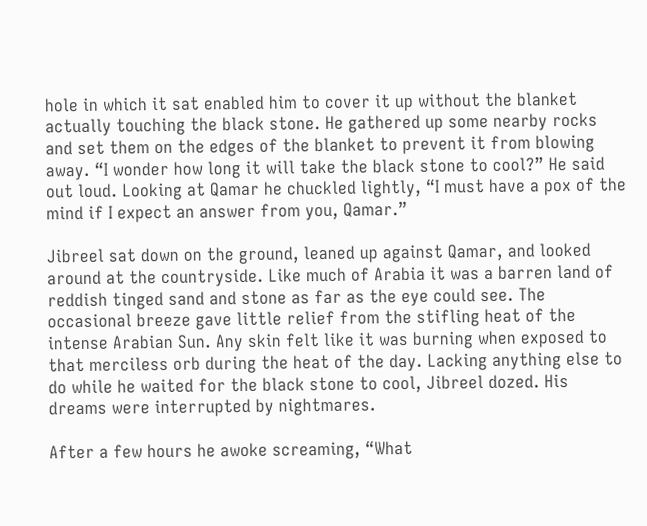hole in which it sat enabled him to cover it up without the blanket actually touching the black stone. He gathered up some nearby rocks and set them on the edges of the blanket to prevent it from blowing away. “I wonder how long it will take the black stone to cool?” He said out loud. Looking at Qamar he chuckled lightly, “I must have a pox of the mind if I expect an answer from you, Qamar.”

Jibreel sat down on the ground, leaned up against Qamar, and looked around at the countryside. Like much of Arabia it was a barren land of reddish tinged sand and stone as far as the eye could see. The occasional breeze gave little relief from the stifling heat of the intense Arabian Sun. Any skin felt like it was burning when exposed to that merciless orb during the heat of the day. Lacking anything else to do while he waited for the black stone to cool, Jibreel dozed. His dreams were interrupted by nightmares.

After a few hours he awoke screaming, “What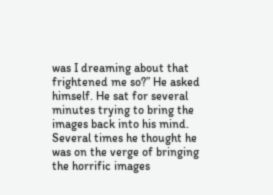was I dreaming about that frightened me so?” He asked himself. He sat for several minutes trying to bring the images back into his mind. Several times he thought he was on the verge of bringing the horrific images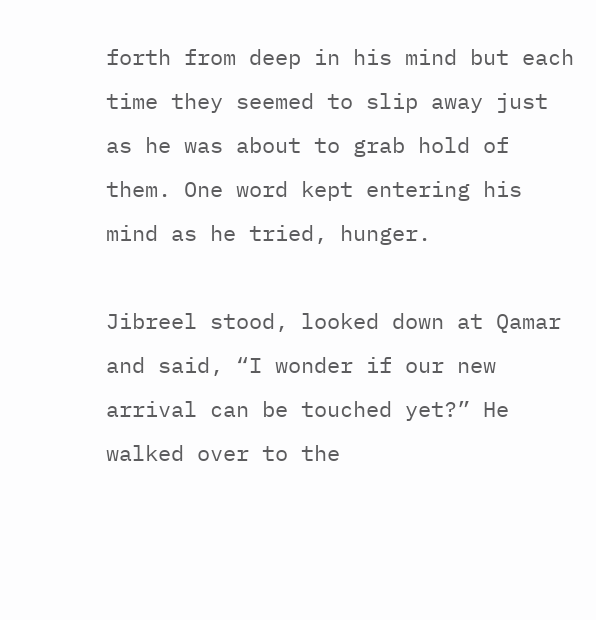forth from deep in his mind but each time they seemed to slip away just as he was about to grab hold of them. One word kept entering his mind as he tried, hunger.

Jibreel stood, looked down at Qamar and said, “I wonder if our new arrival can be touched yet?” He walked over to the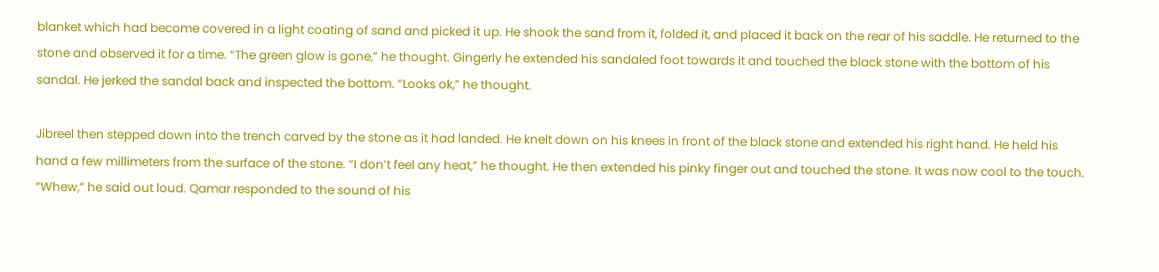blanket which had become covered in a light coating of sand and picked it up. He shook the sand from it, folded it, and placed it back on the rear of his saddle. He returned to the stone and observed it for a time. “The green glow is gone,” he thought. Gingerly he extended his sandaled foot towards it and touched the black stone with the bottom of his sandal. He jerked the sandal back and inspected the bottom. “Looks ok,” he thought.

Jibreel then stepped down into the trench carved by the stone as it had landed. He knelt down on his knees in front of the black stone and extended his right hand. He held his hand a few millimeters from the surface of the stone. “I don’t feel any heat,” he thought. He then extended his pinky finger out and touched the stone. It was now cool to the touch. “Whew,” he said out loud. Qamar responded to the sound of his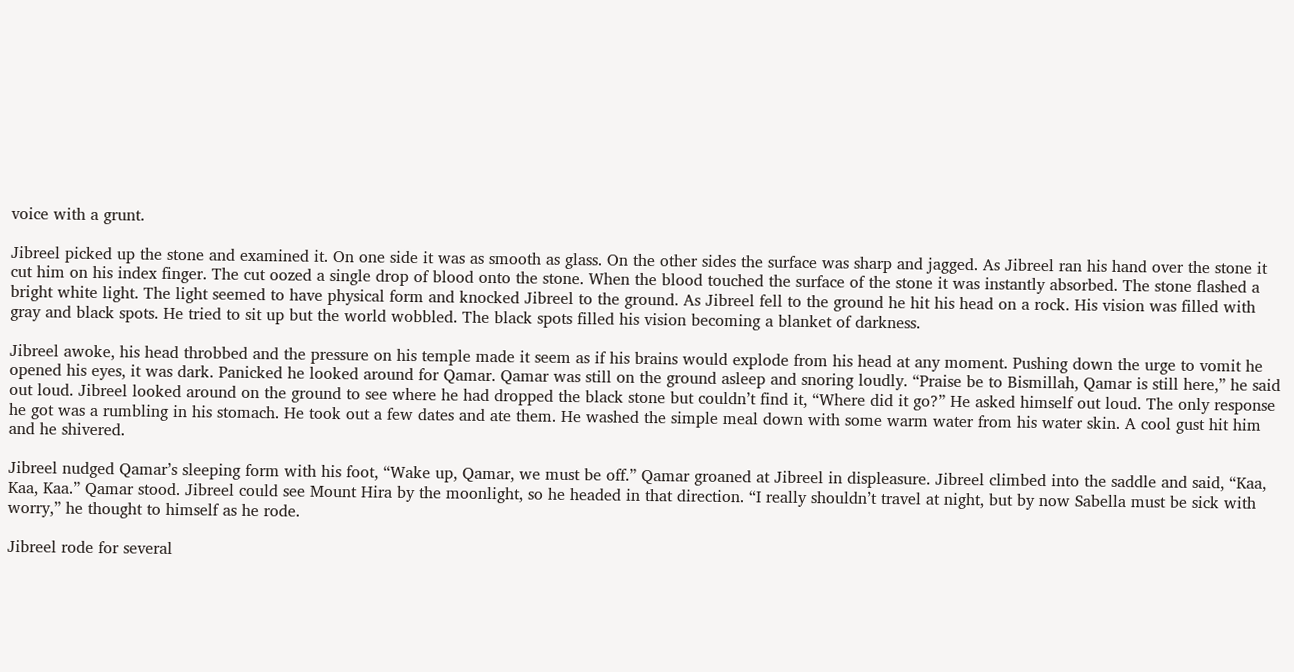voice with a grunt.

Jibreel picked up the stone and examined it. On one side it was as smooth as glass. On the other sides the surface was sharp and jagged. As Jibreel ran his hand over the stone it cut him on his index finger. The cut oozed a single drop of blood onto the stone. When the blood touched the surface of the stone it was instantly absorbed. The stone flashed a bright white light. The light seemed to have physical form and knocked Jibreel to the ground. As Jibreel fell to the ground he hit his head on a rock. His vision was filled with gray and black spots. He tried to sit up but the world wobbled. The black spots filled his vision becoming a blanket of darkness.

Jibreel awoke, his head throbbed and the pressure on his temple made it seem as if his brains would explode from his head at any moment. Pushing down the urge to vomit he opened his eyes, it was dark. Panicked he looked around for Qamar. Qamar was still on the ground asleep and snoring loudly. “Praise be to Bismillah, Qamar is still here,” he said out loud. Jibreel looked around on the ground to see where he had dropped the black stone but couldn’t find it, “Where did it go?” He asked himself out loud. The only response he got was a rumbling in his stomach. He took out a few dates and ate them. He washed the simple meal down with some warm water from his water skin. A cool gust hit him and he shivered.

Jibreel nudged Qamar’s sleeping form with his foot, “Wake up, Qamar, we must be off.” Qamar groaned at Jibreel in displeasure. Jibreel climbed into the saddle and said, “Kaa, Kaa, Kaa.” Qamar stood. Jibreel could see Mount Hira by the moonlight, so he headed in that direction. “I really shouldn’t travel at night, but by now Sabella must be sick with worry,” he thought to himself as he rode.

Jibreel rode for several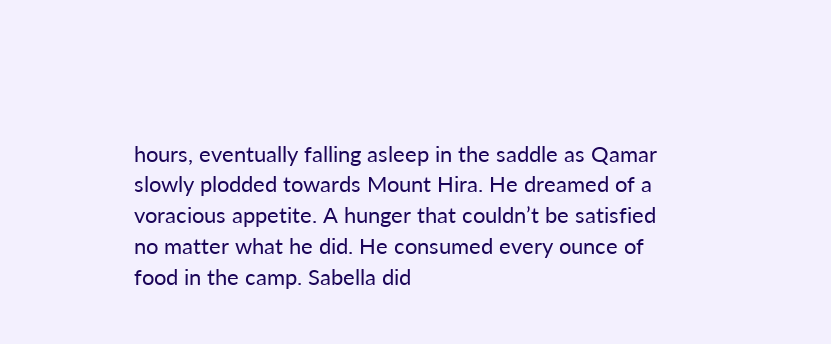hours, eventually falling asleep in the saddle as Qamar slowly plodded towards Mount Hira. He dreamed of a voracious appetite. A hunger that couldn’t be satisfied no matter what he did. He consumed every ounce of food in the camp. Sabella did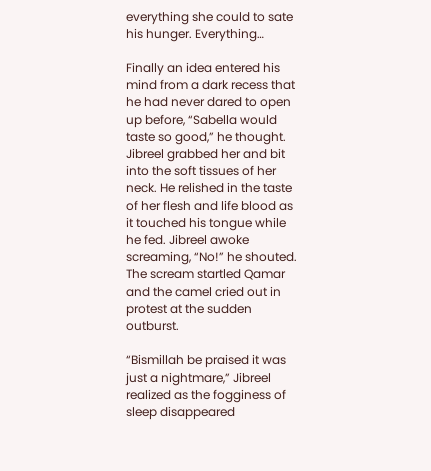everything she could to sate his hunger. Everything…

Finally an idea entered his mind from a dark recess that he had never dared to open up before, “Sabella would taste so good,” he thought. Jibreel grabbed her and bit into the soft tissues of her neck. He relished in the taste of her flesh and life blood as it touched his tongue while he fed. Jibreel awoke screaming, “No!” he shouted. The scream startled Qamar and the camel cried out in protest at the sudden outburst.

“Bismillah be praised it was just a nightmare,” Jibreel realized as the fogginess of sleep disappeared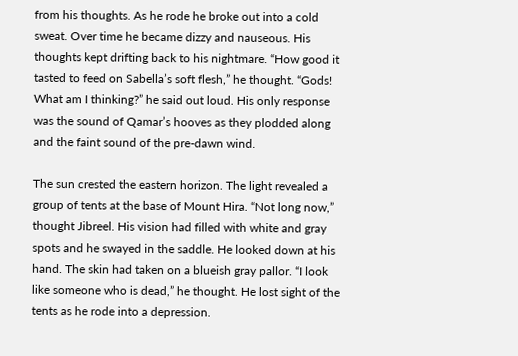from his thoughts. As he rode he broke out into a cold sweat. Over time he became dizzy and nauseous. His thoughts kept drifting back to his nightmare. “How good it tasted to feed on Sabella’s soft flesh,” he thought. “Gods! What am I thinking?” he said out loud. His only response was the sound of Qamar’s hooves as they plodded along and the faint sound of the pre-dawn wind.

The sun crested the eastern horizon. The light revealed a group of tents at the base of Mount Hira. “Not long now,” thought Jibreel. His vision had filled with white and gray spots and he swayed in the saddle. He looked down at his hand. The skin had taken on a blueish gray pallor. “I look like someone who is dead,” he thought. He lost sight of the tents as he rode into a depression.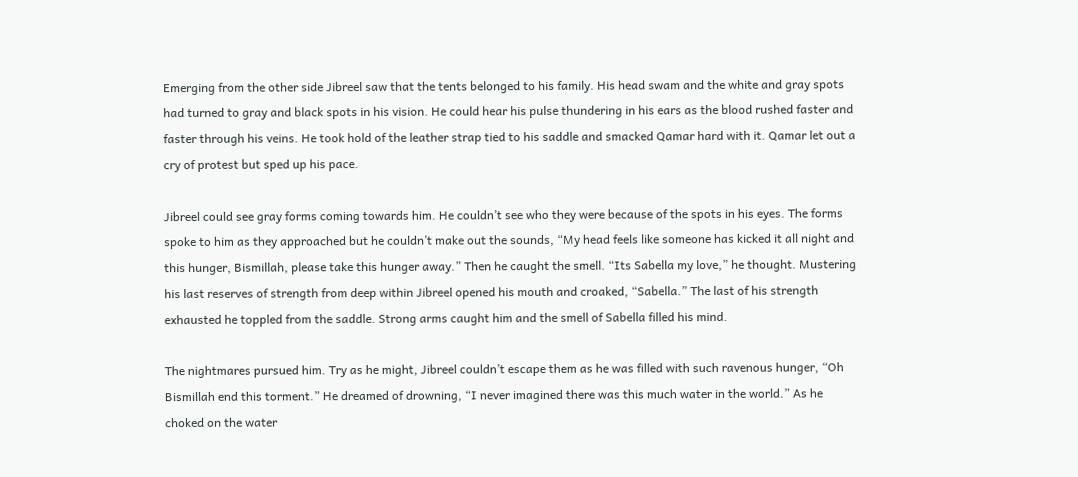Emerging from the other side Jibreel saw that the tents belonged to his family. His head swam and the white and gray spots had turned to gray and black spots in his vision. He could hear his pulse thundering in his ears as the blood rushed faster and faster through his veins. He took hold of the leather strap tied to his saddle and smacked Qamar hard with it. Qamar let out a cry of protest but sped up his pace.

Jibreel could see gray forms coming towards him. He couldn’t see who they were because of the spots in his eyes. The forms spoke to him as they approached but he couldn’t make out the sounds, “My head feels like someone has kicked it all night and this hunger, Bismillah, please take this hunger away.” Then he caught the smell. “Its Sabella my love,” he thought. Mustering his last reserves of strength from deep within Jibreel opened his mouth and croaked, “Sabella.” The last of his strength exhausted he toppled from the saddle. Strong arms caught him and the smell of Sabella filled his mind.

The nightmares pursued him. Try as he might, Jibreel couldn’t escape them as he was filled with such ravenous hunger, “Oh Bismillah end this torment.” He dreamed of drowning, “I never imagined there was this much water in the world.” As he choked on the water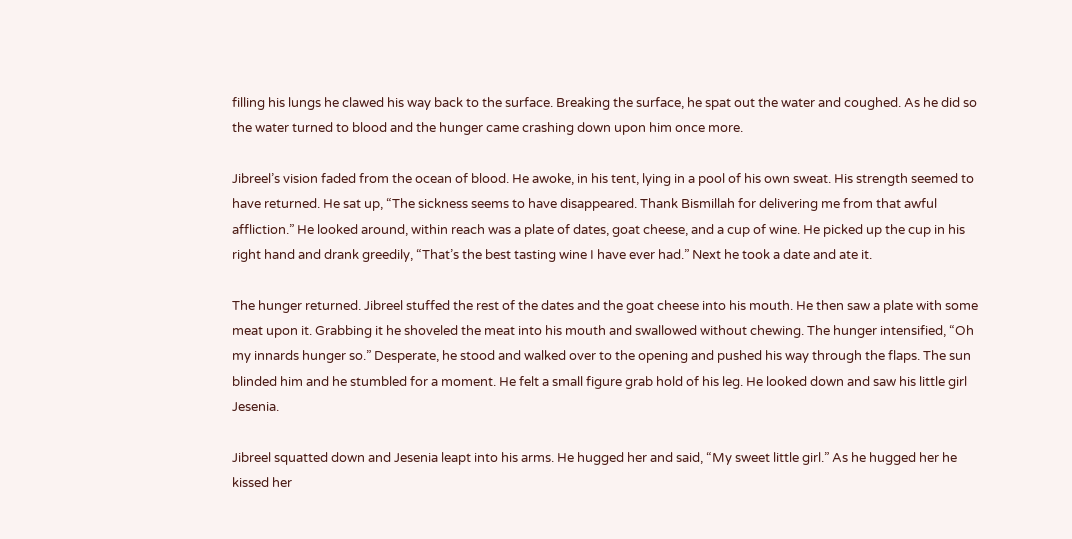filling his lungs he clawed his way back to the surface. Breaking the surface, he spat out the water and coughed. As he did so the water turned to blood and the hunger came crashing down upon him once more.

Jibreel’s vision faded from the ocean of blood. He awoke, in his tent, lying in a pool of his own sweat. His strength seemed to have returned. He sat up, “The sickness seems to have disappeared. Thank Bismillah for delivering me from that awful affliction.” He looked around, within reach was a plate of dates, goat cheese, and a cup of wine. He picked up the cup in his right hand and drank greedily, “That’s the best tasting wine I have ever had.” Next he took a date and ate it.

The hunger returned. Jibreel stuffed the rest of the dates and the goat cheese into his mouth. He then saw a plate with some meat upon it. Grabbing it he shoveled the meat into his mouth and swallowed without chewing. The hunger intensified, “Oh my innards hunger so.” Desperate, he stood and walked over to the opening and pushed his way through the flaps. The sun blinded him and he stumbled for a moment. He felt a small figure grab hold of his leg. He looked down and saw his little girl Jesenia.

Jibreel squatted down and Jesenia leapt into his arms. He hugged her and said, “My sweet little girl.” As he hugged her he kissed her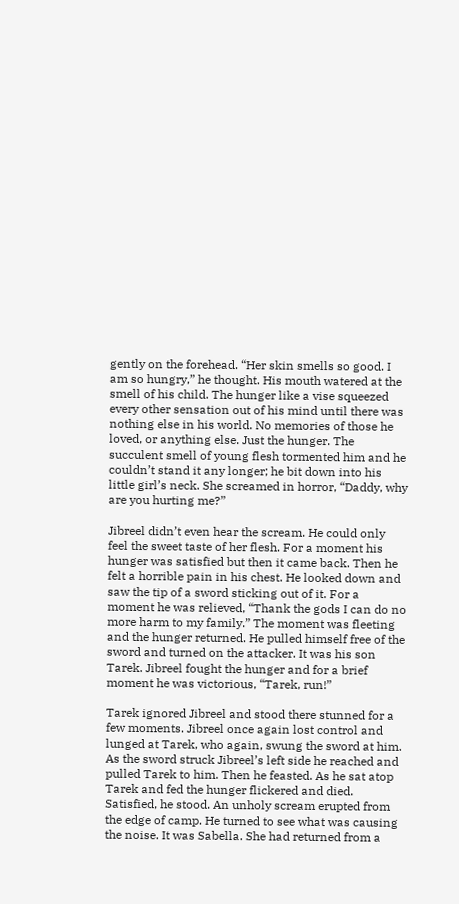gently on the forehead. “Her skin smells so good. I am so hungry,” he thought. His mouth watered at the smell of his child. The hunger like a vise squeezed every other sensation out of his mind until there was nothing else in his world. No memories of those he loved, or anything else. Just the hunger. The succulent smell of young flesh tormented him and he couldn’t stand it any longer; he bit down into his little girl’s neck. She screamed in horror, “Daddy, why are you hurting me?”

Jibreel didn’t even hear the scream. He could only feel the sweet taste of her flesh. For a moment his hunger was satisfied but then it came back. Then he felt a horrible pain in his chest. He looked down and saw the tip of a sword sticking out of it. For a moment he was relieved, “Thank the gods I can do no more harm to my family.” The moment was fleeting and the hunger returned. He pulled himself free of the sword and turned on the attacker. It was his son Tarek. Jibreel fought the hunger and for a brief moment he was victorious, “Tarek, run!”

Tarek ignored Jibreel and stood there stunned for a few moments. Jibreel once again lost control and lunged at Tarek, who again, swung the sword at him. As the sword struck Jibreel’s left side he reached and pulled Tarek to him. Then he feasted. As he sat atop Tarek and fed the hunger flickered and died. Satisfied, he stood. An unholy scream erupted from the edge of camp. He turned to see what was causing the noise. It was Sabella. She had returned from a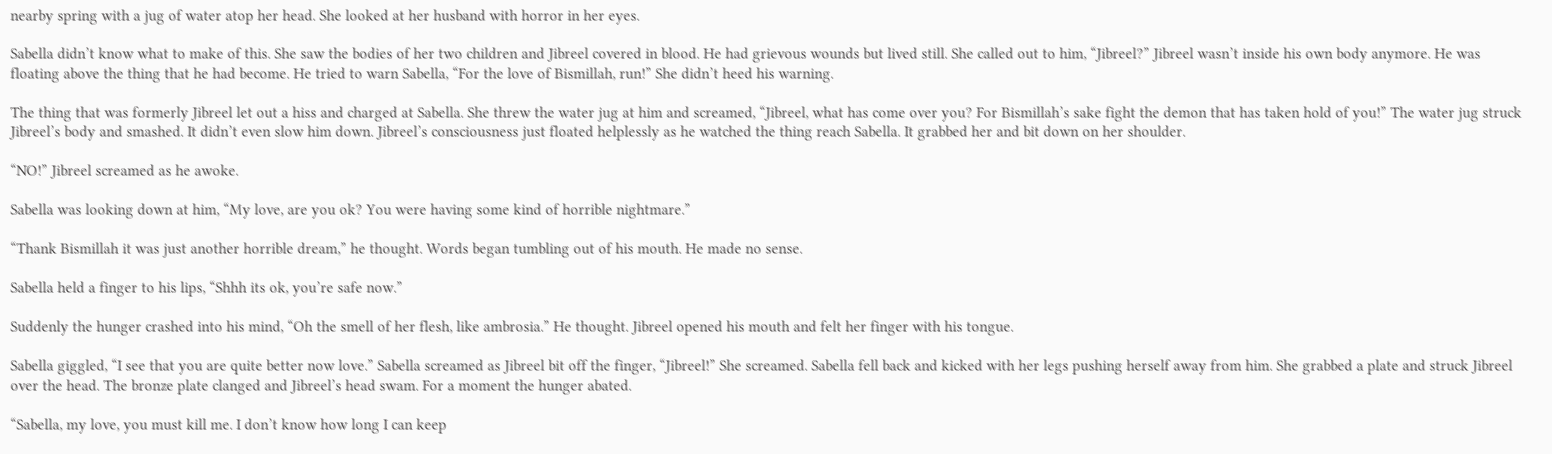nearby spring with a jug of water atop her head. She looked at her husband with horror in her eyes.

Sabella didn’t know what to make of this. She saw the bodies of her two children and Jibreel covered in blood. He had grievous wounds but lived still. She called out to him, “Jibreel?” Jibreel wasn’t inside his own body anymore. He was floating above the thing that he had become. He tried to warn Sabella, “For the love of Bismillah, run!” She didn’t heed his warning.

The thing that was formerly Jibreel let out a hiss and charged at Sabella. She threw the water jug at him and screamed, “Jibreel, what has come over you? For Bismillah’s sake fight the demon that has taken hold of you!” The water jug struck Jibreel’s body and smashed. It didn’t even slow him down. Jibreel’s consciousness just floated helplessly as he watched the thing reach Sabella. It grabbed her and bit down on her shoulder.

“NO!” Jibreel screamed as he awoke.

Sabella was looking down at him, “My love, are you ok? You were having some kind of horrible nightmare.”

“Thank Bismillah it was just another horrible dream,” he thought. Words began tumbling out of his mouth. He made no sense.

Sabella held a finger to his lips, “Shhh its ok, you’re safe now.”

Suddenly the hunger crashed into his mind, “Oh the smell of her flesh, like ambrosia.” He thought. Jibreel opened his mouth and felt her finger with his tongue.

Sabella giggled, “I see that you are quite better now love.” Sabella screamed as Jibreel bit off the finger, “Jibreel!” She screamed. Sabella fell back and kicked with her legs pushing herself away from him. She grabbed a plate and struck Jibreel over the head. The bronze plate clanged and Jibreel’s head swam. For a moment the hunger abated.

“Sabella, my love, you must kill me. I don’t know how long I can keep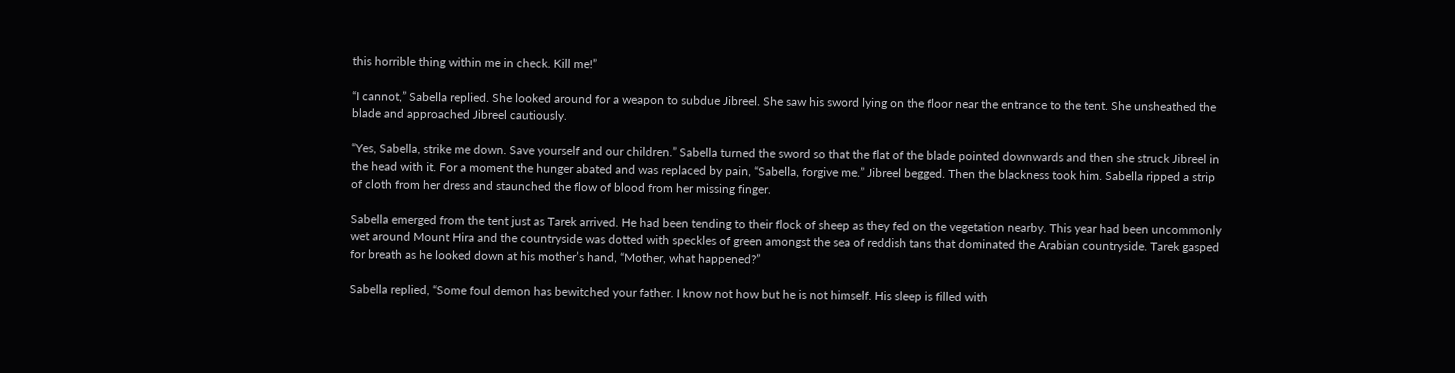this horrible thing within me in check. Kill me!”

“I cannot,” Sabella replied. She looked around for a weapon to subdue Jibreel. She saw his sword lying on the floor near the entrance to the tent. She unsheathed the blade and approached Jibreel cautiously.

“Yes, Sabella, strike me down. Save yourself and our children.” Sabella turned the sword so that the flat of the blade pointed downwards and then she struck Jibreel in the head with it. For a moment the hunger abated and was replaced by pain, “Sabella, forgive me.” Jibreel begged. Then the blackness took him. Sabella ripped a strip of cloth from her dress and staunched the flow of blood from her missing finger.

Sabella emerged from the tent just as Tarek arrived. He had been tending to their flock of sheep as they fed on the vegetation nearby. This year had been uncommonly wet around Mount Hira and the countryside was dotted with speckles of green amongst the sea of reddish tans that dominated the Arabian countryside. Tarek gasped for breath as he looked down at his mother’s hand, “Mother, what happened?”

Sabella replied, “Some foul demon has bewitched your father. I know not how but he is not himself. His sleep is filled with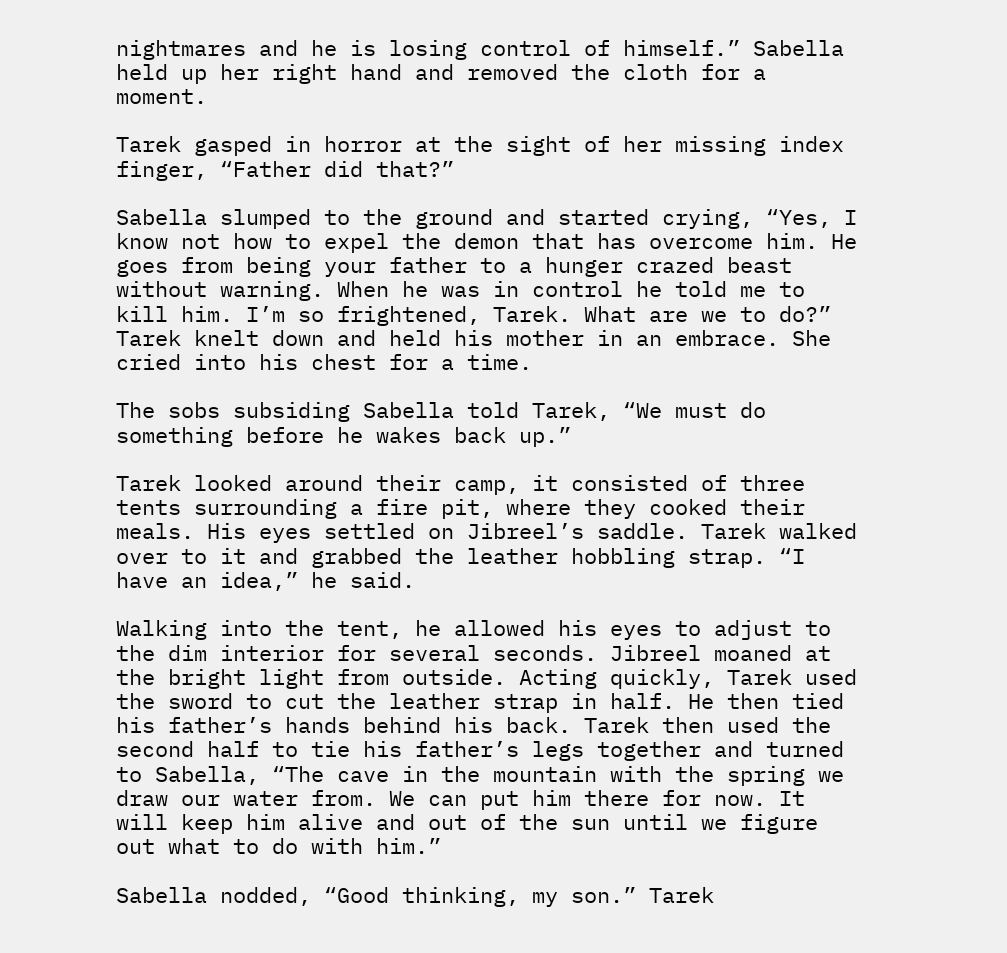nightmares and he is losing control of himself.” Sabella held up her right hand and removed the cloth for a moment.

Tarek gasped in horror at the sight of her missing index finger, “Father did that?”

Sabella slumped to the ground and started crying, “Yes, I know not how to expel the demon that has overcome him. He goes from being your father to a hunger crazed beast without warning. When he was in control he told me to kill him. I’m so frightened, Tarek. What are we to do?” Tarek knelt down and held his mother in an embrace. She cried into his chest for a time.

The sobs subsiding Sabella told Tarek, “We must do something before he wakes back up.”

Tarek looked around their camp, it consisted of three tents surrounding a fire pit, where they cooked their meals. His eyes settled on Jibreel’s saddle. Tarek walked over to it and grabbed the leather hobbling strap. “I have an idea,” he said.

Walking into the tent, he allowed his eyes to adjust to the dim interior for several seconds. Jibreel moaned at the bright light from outside. Acting quickly, Tarek used the sword to cut the leather strap in half. He then tied his father’s hands behind his back. Tarek then used the second half to tie his father’s legs together and turned to Sabella, “The cave in the mountain with the spring we draw our water from. We can put him there for now. It will keep him alive and out of the sun until we figure out what to do with him.”

Sabella nodded, “Good thinking, my son.” Tarek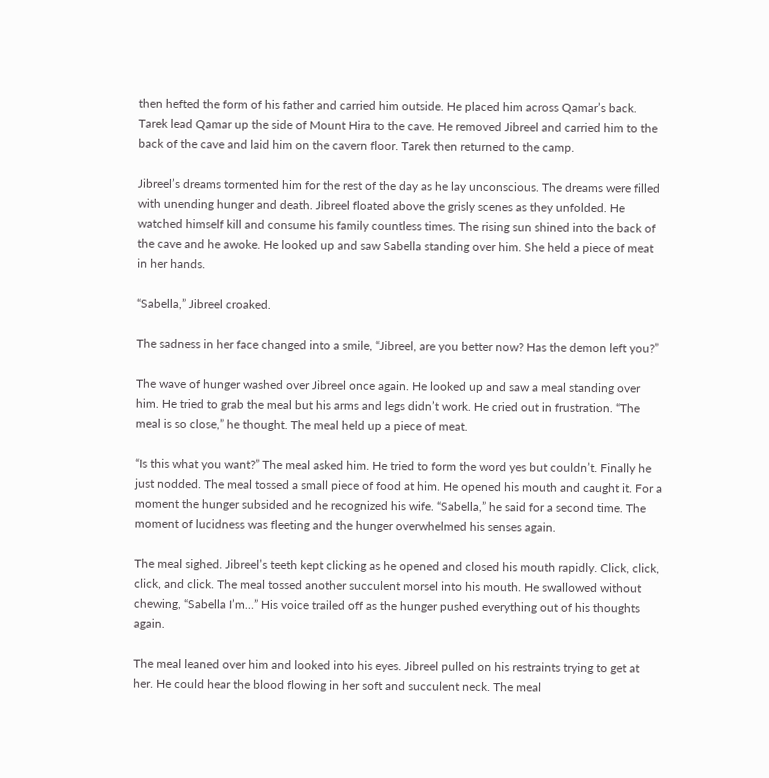then hefted the form of his father and carried him outside. He placed him across Qamar’s back. Tarek lead Qamar up the side of Mount Hira to the cave. He removed Jibreel and carried him to the back of the cave and laid him on the cavern floor. Tarek then returned to the camp.

Jibreel’s dreams tormented him for the rest of the day as he lay unconscious. The dreams were filled with unending hunger and death. Jibreel floated above the grisly scenes as they unfolded. He watched himself kill and consume his family countless times. The rising sun shined into the back of the cave and he awoke. He looked up and saw Sabella standing over him. She held a piece of meat in her hands.

“Sabella,” Jibreel croaked.

The sadness in her face changed into a smile, “Jibreel, are you better now? Has the demon left you?”

The wave of hunger washed over Jibreel once again. He looked up and saw a meal standing over him. He tried to grab the meal but his arms and legs didn’t work. He cried out in frustration. “The meal is so close,” he thought. The meal held up a piece of meat.

“Is this what you want?” The meal asked him. He tried to form the word yes but couldn’t. Finally he just nodded. The meal tossed a small piece of food at him. He opened his mouth and caught it. For a moment the hunger subsided and he recognized his wife. “Sabella,” he said for a second time. The moment of lucidness was fleeting and the hunger overwhelmed his senses again.

The meal sighed. Jibreel’s teeth kept clicking as he opened and closed his mouth rapidly. Click, click, click, and click. The meal tossed another succulent morsel into his mouth. He swallowed without chewing, “Sabella I’m…” His voice trailed off as the hunger pushed everything out of his thoughts again.

The meal leaned over him and looked into his eyes. Jibreel pulled on his restraints trying to get at her. He could hear the blood flowing in her soft and succulent neck. The meal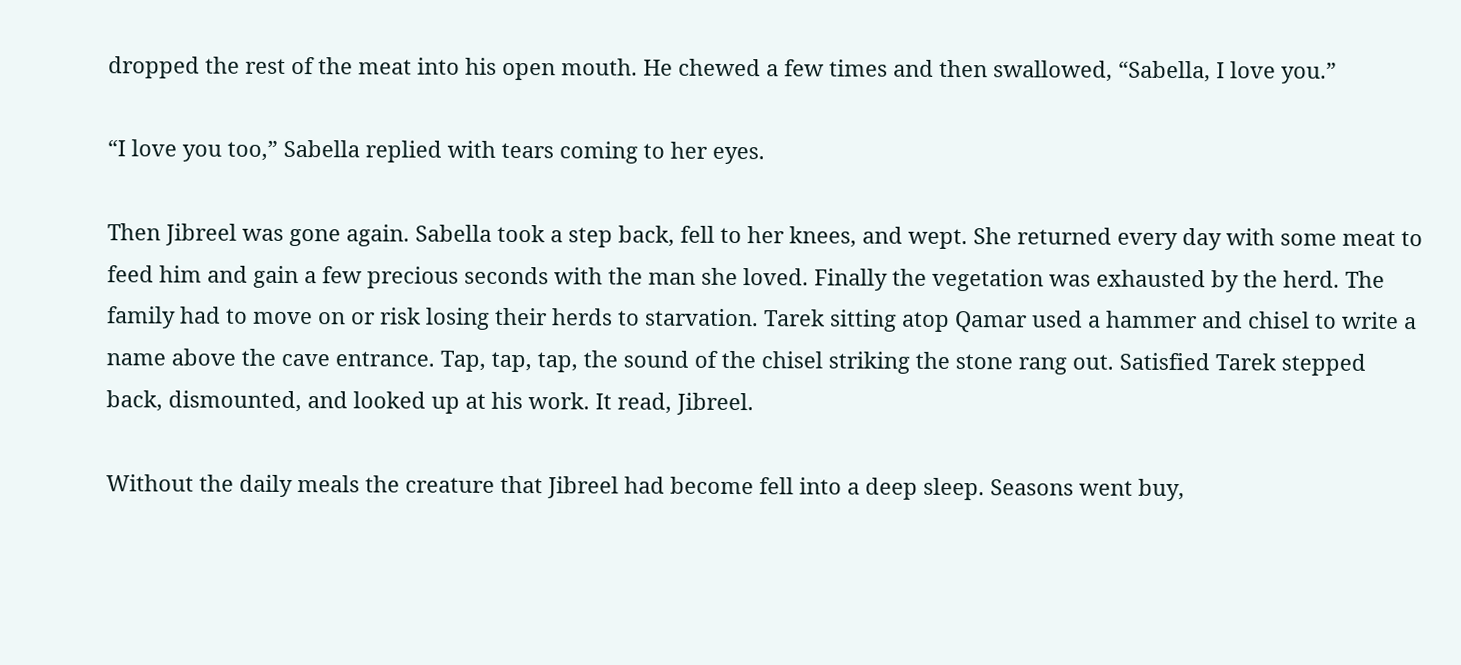dropped the rest of the meat into his open mouth. He chewed a few times and then swallowed, “Sabella, I love you.”

“I love you too,” Sabella replied with tears coming to her eyes.

Then Jibreel was gone again. Sabella took a step back, fell to her knees, and wept. She returned every day with some meat to feed him and gain a few precious seconds with the man she loved. Finally the vegetation was exhausted by the herd. The family had to move on or risk losing their herds to starvation. Tarek sitting atop Qamar used a hammer and chisel to write a name above the cave entrance. Tap, tap, tap, the sound of the chisel striking the stone rang out. Satisfied Tarek stepped back, dismounted, and looked up at his work. It read, Jibreel.

Without the daily meals the creature that Jibreel had become fell into a deep sleep. Seasons went buy,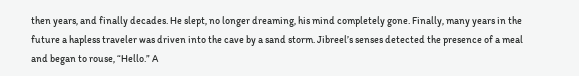then years, and finally decades. He slept, no longer dreaming, his mind completely gone. Finally, many years in the future a hapless traveler was driven into the cave by a sand storm. Jibreel’s senses detected the presence of a meal and began to rouse, “Hello.” A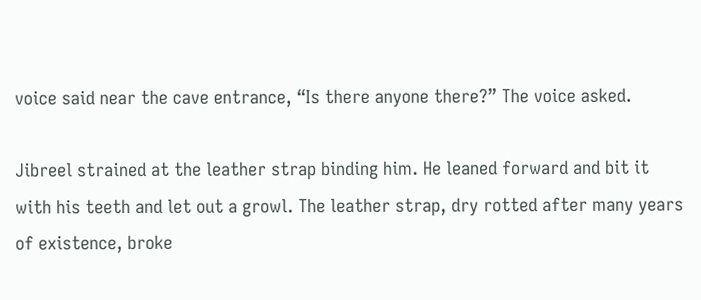voice said near the cave entrance, “Is there anyone there?” The voice asked.

Jibreel strained at the leather strap binding him. He leaned forward and bit it with his teeth and let out a growl. The leather strap, dry rotted after many years of existence, broke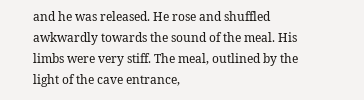and he was released. He rose and shuffled awkwardly towards the sound of the meal. His limbs were very stiff. The meal, outlined by the light of the cave entrance,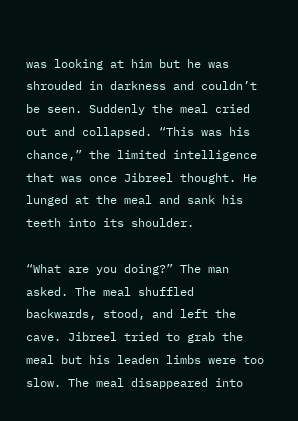was looking at him but he was shrouded in darkness and couldn’t be seen. Suddenly the meal cried out and collapsed. “This was his chance,” the limited intelligence that was once Jibreel thought. He lunged at the meal and sank his teeth into its shoulder.

“What are you doing?” The man asked. The meal shuffled backwards, stood, and left the cave. Jibreel tried to grab the meal but his leaden limbs were too slow. The meal disappeared into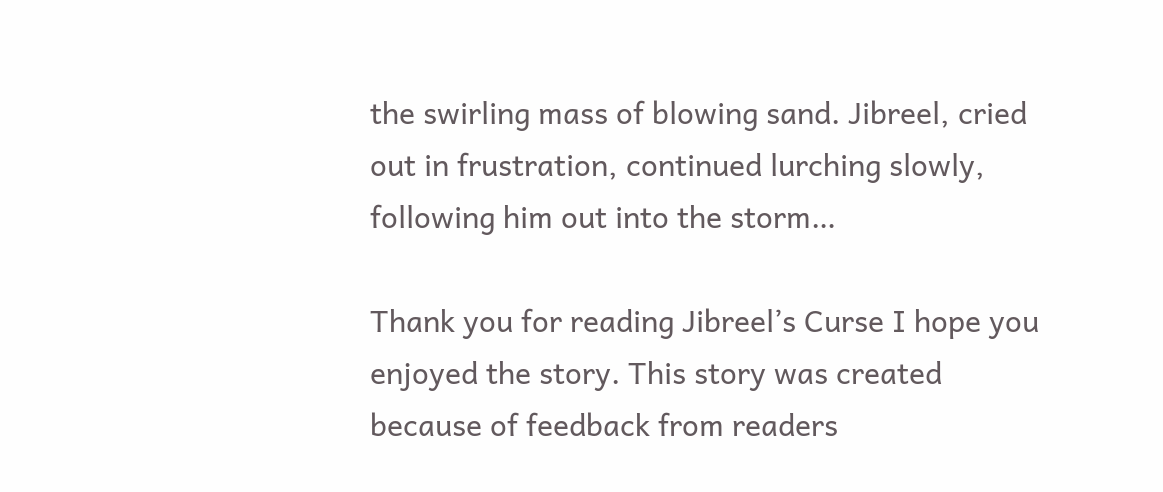the swirling mass of blowing sand. Jibreel, cried out in frustration, continued lurching slowly, following him out into the storm…

Thank you for reading Jibreel’s Curse I hope you enjoyed the story. This story was created because of feedback from readers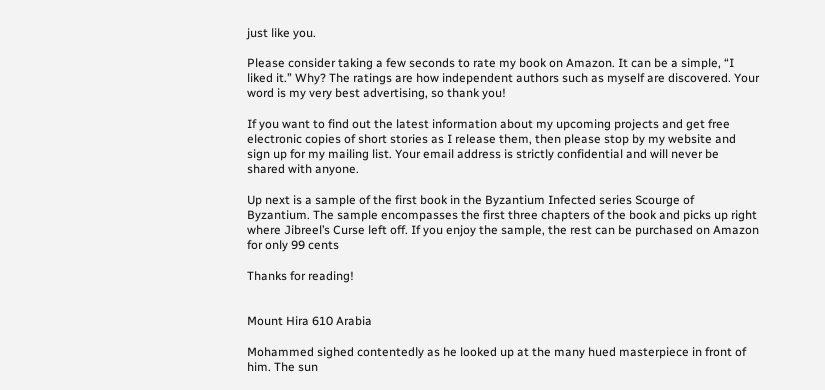just like you.

Please consider taking a few seconds to rate my book on Amazon. It can be a simple, “I liked it.” Why? The ratings are how independent authors such as myself are discovered. Your word is my very best advertising, so thank you!

If you want to find out the latest information about my upcoming projects and get free electronic copies of short stories as I release them, then please stop by my website and sign up for my mailing list. Your email address is strictly confidential and will never be shared with anyone.

Up next is a sample of the first book in the Byzantium Infected series Scourge of Byzantium. The sample encompasses the first three chapters of the book and picks up right where Jibreel’s Curse left off. If you enjoy the sample, the rest can be purchased on Amazon for only 99 cents

Thanks for reading!


Mount Hira 610 Arabia

Mohammed sighed contentedly as he looked up at the many hued masterpiece in front of him. The sun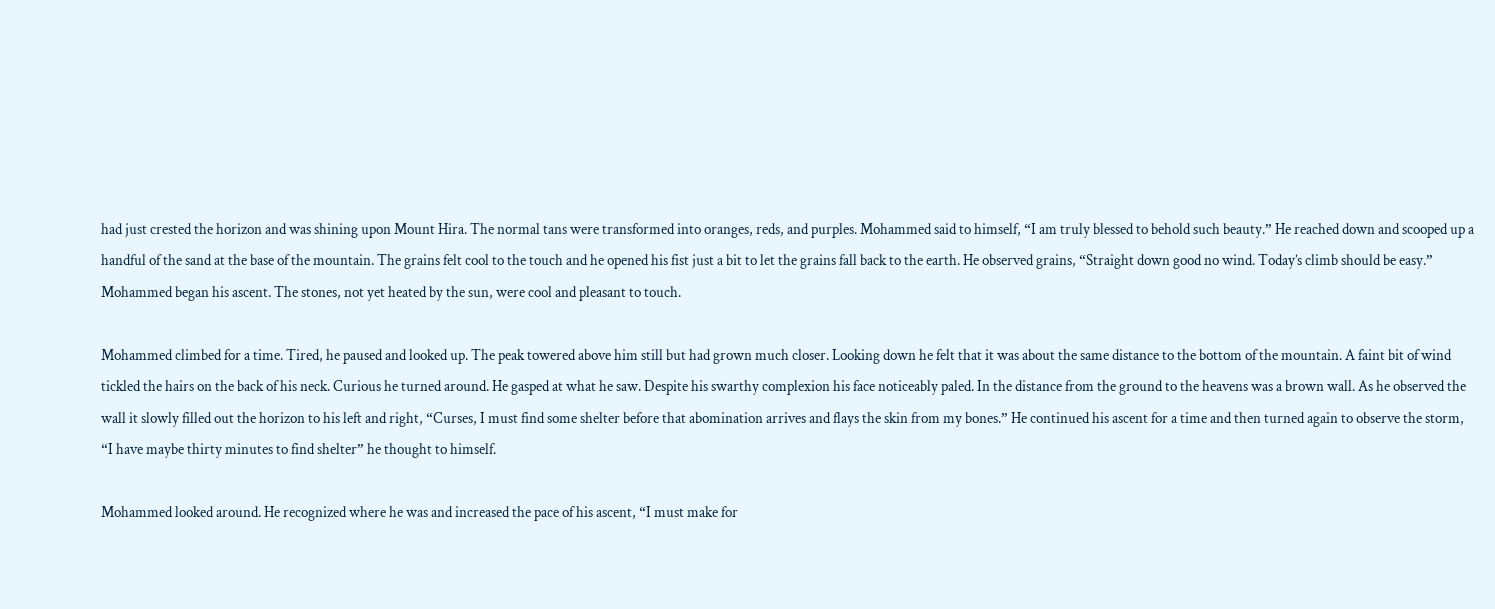had just crested the horizon and was shining upon Mount Hira. The normal tans were transformed into oranges, reds, and purples. Mohammed said to himself, “I am truly blessed to behold such beauty.” He reached down and scooped up a handful of the sand at the base of the mountain. The grains felt cool to the touch and he opened his fist just a bit to let the grains fall back to the earth. He observed grains, “Straight down good no wind. Today’s climb should be easy.” Mohammed began his ascent. The stones, not yet heated by the sun, were cool and pleasant to touch.

Mohammed climbed for a time. Tired, he paused and looked up. The peak towered above him still but had grown much closer. Looking down he felt that it was about the same distance to the bottom of the mountain. A faint bit of wind tickled the hairs on the back of his neck. Curious he turned around. He gasped at what he saw. Despite his swarthy complexion his face noticeably paled. In the distance from the ground to the heavens was a brown wall. As he observed the wall it slowly filled out the horizon to his left and right, “Curses, I must find some shelter before that abomination arrives and flays the skin from my bones.” He continued his ascent for a time and then turned again to observe the storm, “I have maybe thirty minutes to find shelter” he thought to himself.

Mohammed looked around. He recognized where he was and increased the pace of his ascent, “I must make for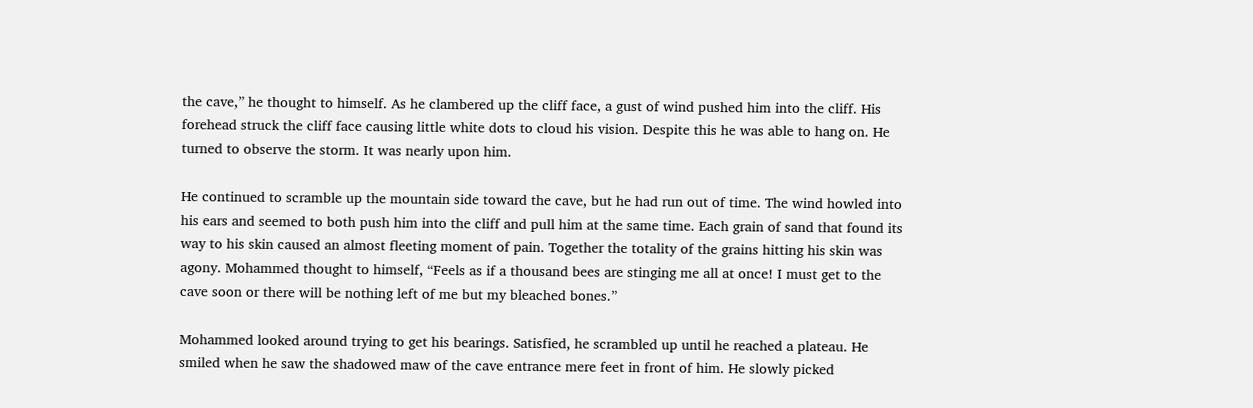the cave,” he thought to himself. As he clambered up the cliff face, a gust of wind pushed him into the cliff. His forehead struck the cliff face causing little white dots to cloud his vision. Despite this he was able to hang on. He turned to observe the storm. It was nearly upon him.

He continued to scramble up the mountain side toward the cave, but he had run out of time. The wind howled into his ears and seemed to both push him into the cliff and pull him at the same time. Each grain of sand that found its way to his skin caused an almost fleeting moment of pain. Together the totality of the grains hitting his skin was agony. Mohammed thought to himself, “Feels as if a thousand bees are stinging me all at once! I must get to the cave soon or there will be nothing left of me but my bleached bones.”

Mohammed looked around trying to get his bearings. Satisfied, he scrambled up until he reached a plateau. He smiled when he saw the shadowed maw of the cave entrance mere feet in front of him. He slowly picked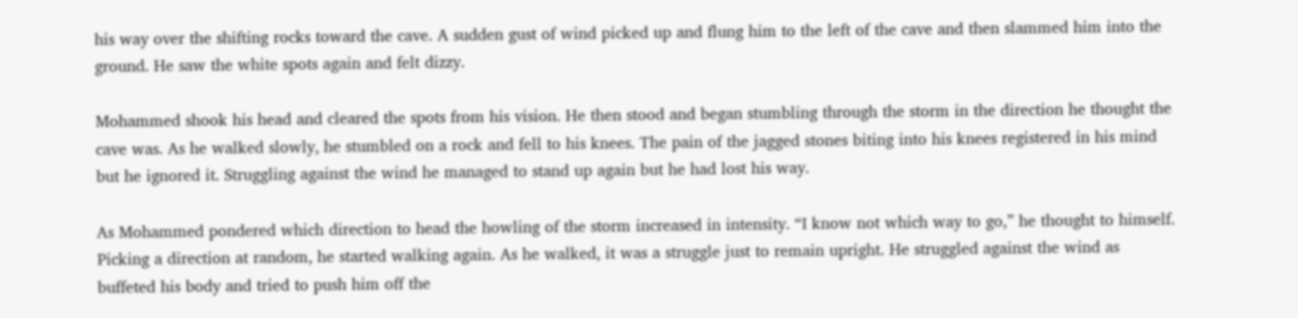his way over the shifting rocks toward the cave. A sudden gust of wind picked up and flung him to the left of the cave and then slammed him into the ground. He saw the white spots again and felt dizzy.

Mohammed shook his head and cleared the spots from his vision. He then stood and began stumbling through the storm in the direction he thought the cave was. As he walked slowly, he stumbled on a rock and fell to his knees. The pain of the jagged stones biting into his knees registered in his mind but he ignored it. Struggling against the wind he managed to stand up again but he had lost his way.

As Mohammed pondered which direction to head the howling of the storm increased in intensity. “I know not which way to go,” he thought to himself. Picking a direction at random, he started walking again. As he walked, it was a struggle just to remain upright. He struggled against the wind as buffeted his body and tried to push him off the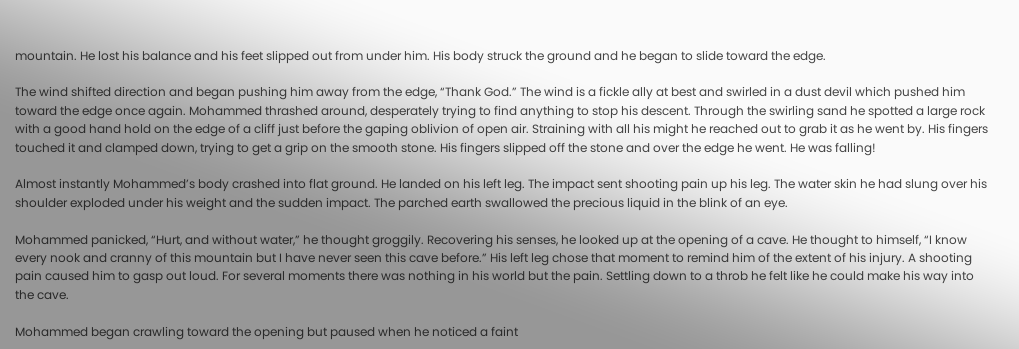mountain. He lost his balance and his feet slipped out from under him. His body struck the ground and he began to slide toward the edge.

The wind shifted direction and began pushing him away from the edge, “Thank God.” The wind is a fickle ally at best and swirled in a dust devil which pushed him toward the edge once again. Mohammed thrashed around, desperately trying to find anything to stop his descent. Through the swirling sand he spotted a large rock with a good hand hold on the edge of a cliff just before the gaping oblivion of open air. Straining with all his might he reached out to grab it as he went by. His fingers touched it and clamped down, trying to get a grip on the smooth stone. His fingers slipped off the stone and over the edge he went. He was falling!

Almost instantly Mohammed’s body crashed into flat ground. He landed on his left leg. The impact sent shooting pain up his leg. The water skin he had slung over his shoulder exploded under his weight and the sudden impact. The parched earth swallowed the precious liquid in the blink of an eye.

Mohammed panicked, “Hurt, and without water,” he thought groggily. Recovering his senses, he looked up at the opening of a cave. He thought to himself, “I know every nook and cranny of this mountain but I have never seen this cave before.” His left leg chose that moment to remind him of the extent of his injury. A shooting pain caused him to gasp out loud. For several moments there was nothing in his world but the pain. Settling down to a throb he felt like he could make his way into the cave.

Mohammed began crawling toward the opening but paused when he noticed a faint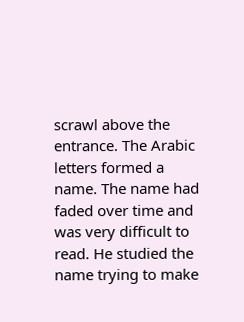scrawl above the entrance. The Arabic letters formed a name. The name had faded over time and was very difficult to read. He studied the name trying to make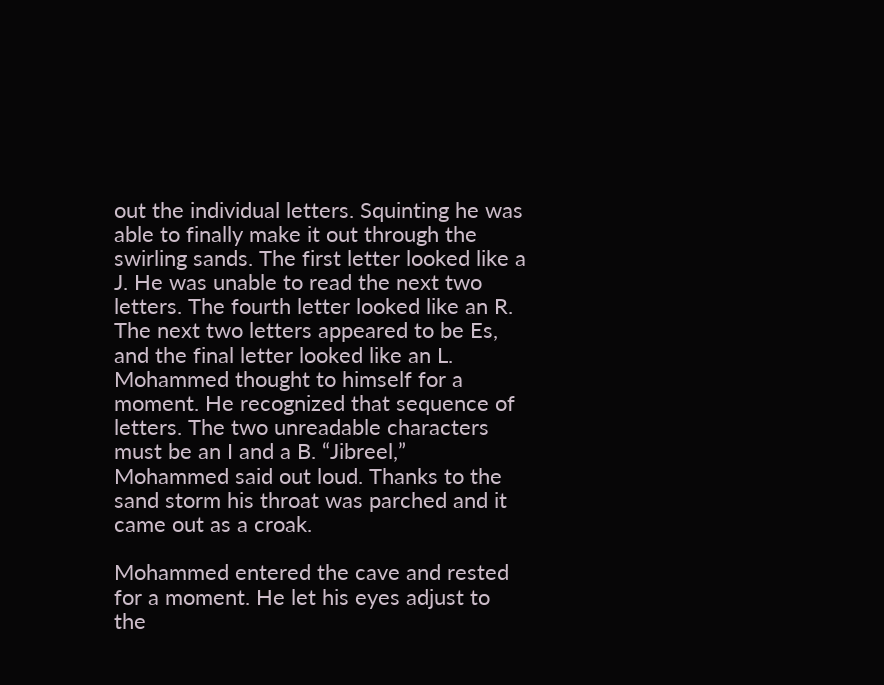out the individual letters. Squinting he was able to finally make it out through the swirling sands. The first letter looked like a J. He was unable to read the next two letters. The fourth letter looked like an R. The next two letters appeared to be Es, and the final letter looked like an L. Mohammed thought to himself for a moment. He recognized that sequence of letters. The two unreadable characters must be an I and a B. “Jibreel,” Mohammed said out loud. Thanks to the sand storm his throat was parched and it came out as a croak.

Mohammed entered the cave and rested for a moment. He let his eyes adjust to the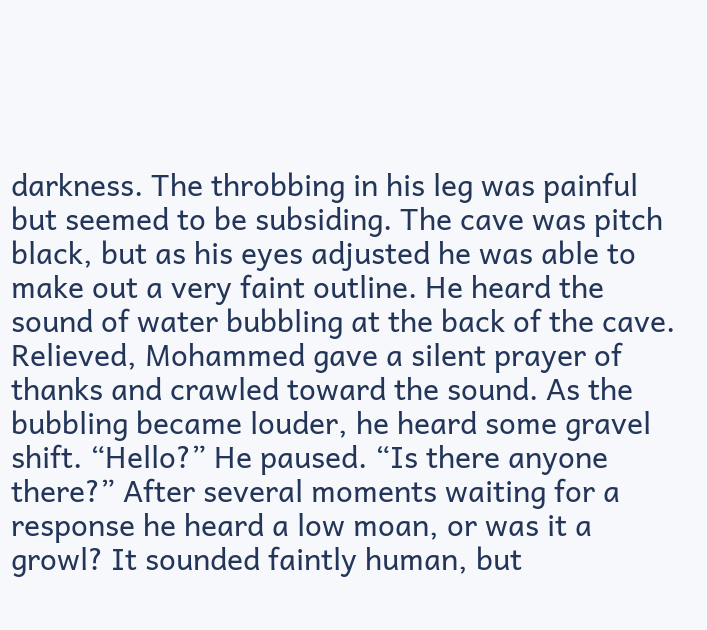darkness. The throbbing in his leg was painful but seemed to be subsiding. The cave was pitch black, but as his eyes adjusted he was able to make out a very faint outline. He heard the sound of water bubbling at the back of the cave. Relieved, Mohammed gave a silent prayer of thanks and crawled toward the sound. As the bubbling became louder, he heard some gravel shift. “Hello?” He paused. “Is there anyone there?” After several moments waiting for a response he heard a low moan, or was it a growl? It sounded faintly human, but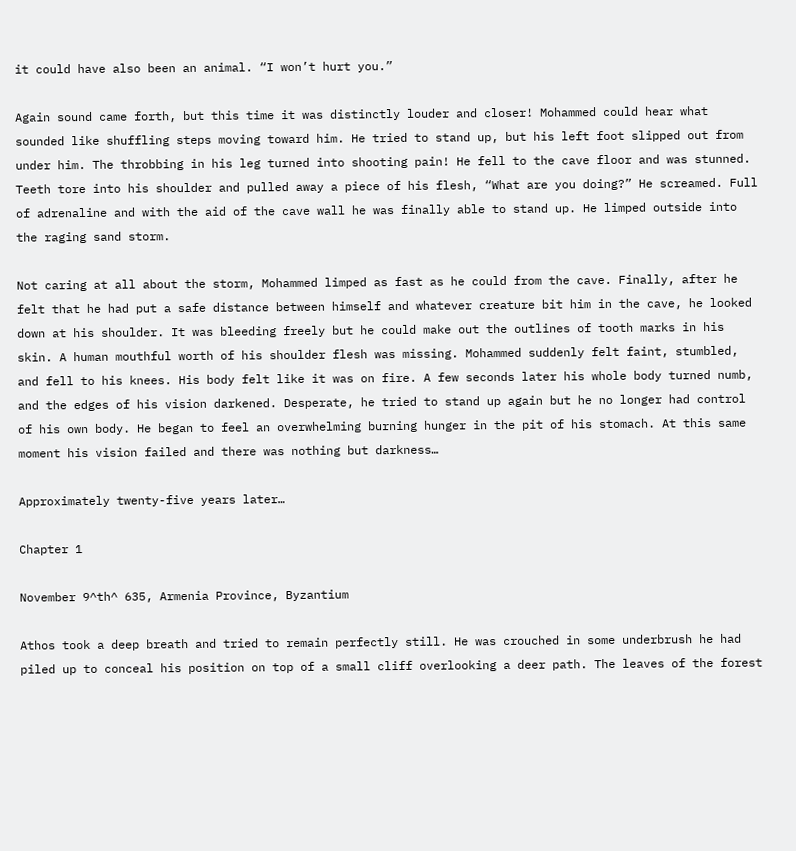it could have also been an animal. “I won’t hurt you.”

Again sound came forth, but this time it was distinctly louder and closer! Mohammed could hear what sounded like shuffling steps moving toward him. He tried to stand up, but his left foot slipped out from under him. The throbbing in his leg turned into shooting pain! He fell to the cave floor and was stunned. Teeth tore into his shoulder and pulled away a piece of his flesh, “What are you doing?” He screamed. Full of adrenaline and with the aid of the cave wall he was finally able to stand up. He limped outside into the raging sand storm.

Not caring at all about the storm, Mohammed limped as fast as he could from the cave. Finally, after he felt that he had put a safe distance between himself and whatever creature bit him in the cave, he looked down at his shoulder. It was bleeding freely but he could make out the outlines of tooth marks in his skin. A human mouthful worth of his shoulder flesh was missing. Mohammed suddenly felt faint, stumbled, and fell to his knees. His body felt like it was on fire. A few seconds later his whole body turned numb, and the edges of his vision darkened. Desperate, he tried to stand up again but he no longer had control of his own body. He began to feel an overwhelming burning hunger in the pit of his stomach. At this same moment his vision failed and there was nothing but darkness…

Approximately twenty-five years later…

Chapter 1

November 9^th^ 635, Armenia Province, Byzantium

Athos took a deep breath and tried to remain perfectly still. He was crouched in some underbrush he had piled up to conceal his position on top of a small cliff overlooking a deer path. The leaves of the forest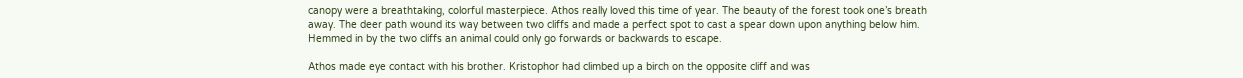canopy were a breathtaking, colorful masterpiece. Athos really loved this time of year. The beauty of the forest took one’s breath away. The deer path wound its way between two cliffs and made a perfect spot to cast a spear down upon anything below him. Hemmed in by the two cliffs an animal could only go forwards or backwards to escape.

Athos made eye contact with his brother. Kristophor had climbed up a birch on the opposite cliff and was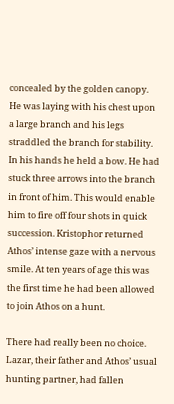concealed by the golden canopy. He was laying with his chest upon a large branch and his legs straddled the branch for stability. In his hands he held a bow. He had stuck three arrows into the branch in front of him. This would enable him to fire off four shots in quick succession. Kristophor returned Athos’ intense gaze with a nervous smile. At ten years of age this was the first time he had been allowed to join Athos on a hunt.

There had really been no choice. Lazar, their father and Athos’ usual hunting partner, had fallen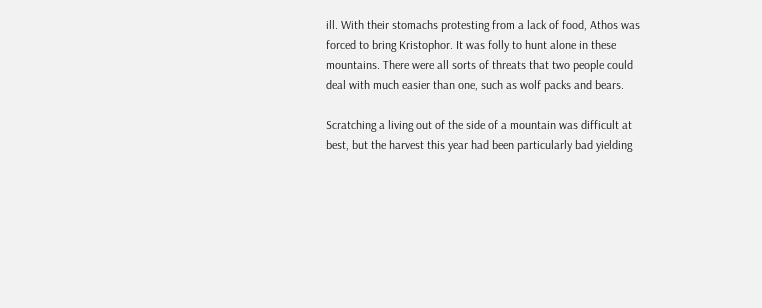ill. With their stomachs protesting from a lack of food, Athos was forced to bring Kristophor. It was folly to hunt alone in these mountains. There were all sorts of threats that two people could deal with much easier than one, such as wolf packs and bears.

Scratching a living out of the side of a mountain was difficult at best, but the harvest this year had been particularly bad yielding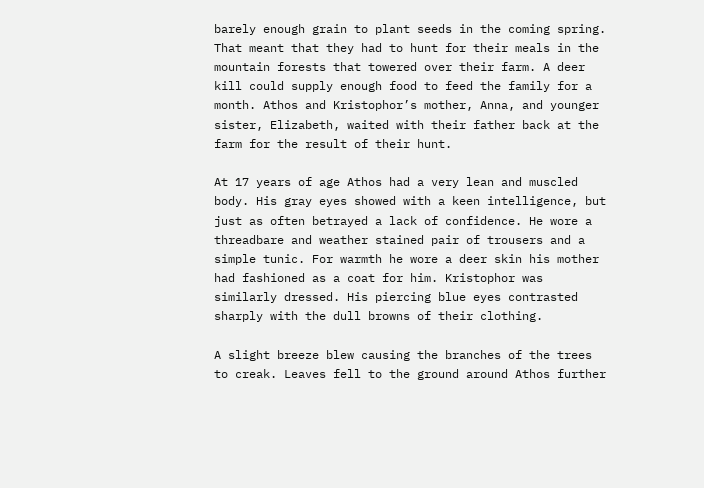barely enough grain to plant seeds in the coming spring. That meant that they had to hunt for their meals in the mountain forests that towered over their farm. A deer kill could supply enough food to feed the family for a month. Athos and Kristophor’s mother, Anna, and younger sister, Elizabeth, waited with their father back at the farm for the result of their hunt.

At 17 years of age Athos had a very lean and muscled body. His gray eyes showed with a keen intelligence, but just as often betrayed a lack of confidence. He wore a threadbare and weather stained pair of trousers and a simple tunic. For warmth he wore a deer skin his mother had fashioned as a coat for him. Kristophor was similarly dressed. His piercing blue eyes contrasted sharply with the dull browns of their clothing.

A slight breeze blew causing the branches of the trees to creak. Leaves fell to the ground around Athos further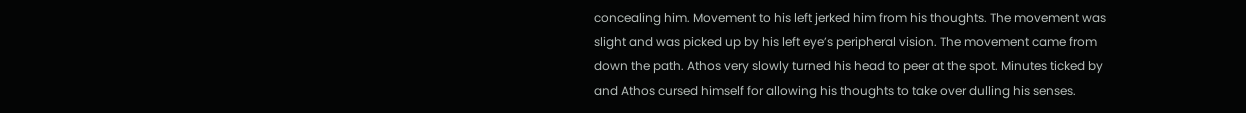concealing him. Movement to his left jerked him from his thoughts. The movement was slight and was picked up by his left eye’s peripheral vision. The movement came from down the path. Athos very slowly turned his head to peer at the spot. Minutes ticked by and Athos cursed himself for allowing his thoughts to take over dulling his senses.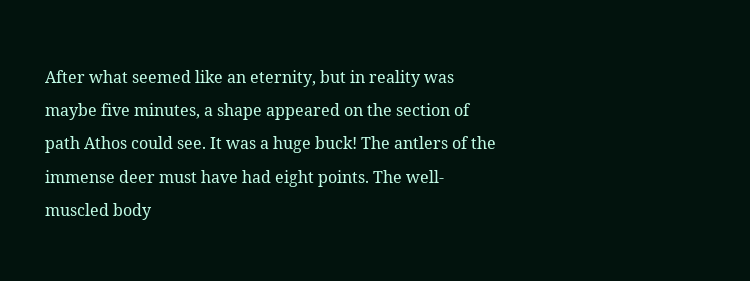After what seemed like an eternity, but in reality was maybe five minutes, a shape appeared on the section of path Athos could see. It was a huge buck! The antlers of the immense deer must have had eight points. The well-muscled body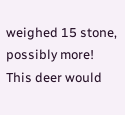weighed 15 stone, possibly more! This deer would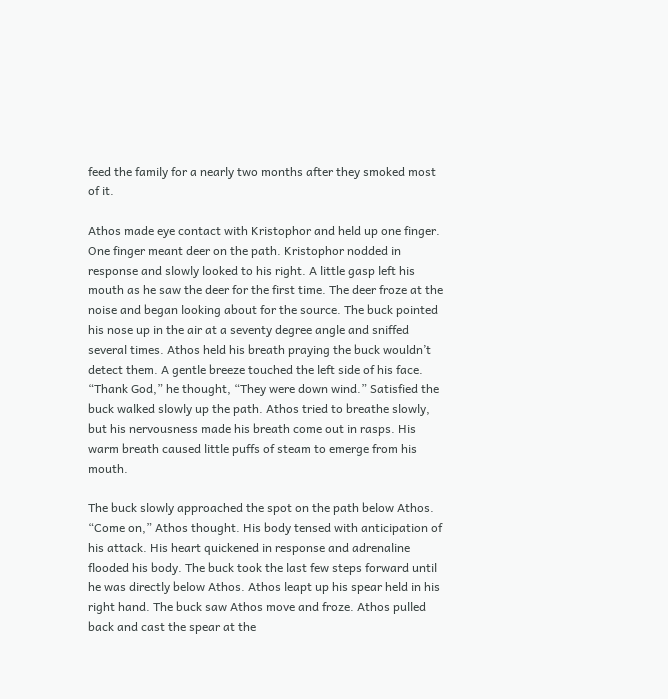feed the family for a nearly two months after they smoked most of it.

Athos made eye contact with Kristophor and held up one finger. One finger meant deer on the path. Kristophor nodded in response and slowly looked to his right. A little gasp left his mouth as he saw the deer for the first time. The deer froze at the noise and began looking about for the source. The buck pointed his nose up in the air at a seventy degree angle and sniffed several times. Athos held his breath praying the buck wouldn’t detect them. A gentle breeze touched the left side of his face. “Thank God,” he thought, “They were down wind.” Satisfied the buck walked slowly up the path. Athos tried to breathe slowly, but his nervousness made his breath come out in rasps. His warm breath caused little puffs of steam to emerge from his mouth.

The buck slowly approached the spot on the path below Athos. “Come on,” Athos thought. His body tensed with anticipation of his attack. His heart quickened in response and adrenaline flooded his body. The buck took the last few steps forward until he was directly below Athos. Athos leapt up his spear held in his right hand. The buck saw Athos move and froze. Athos pulled back and cast the spear at the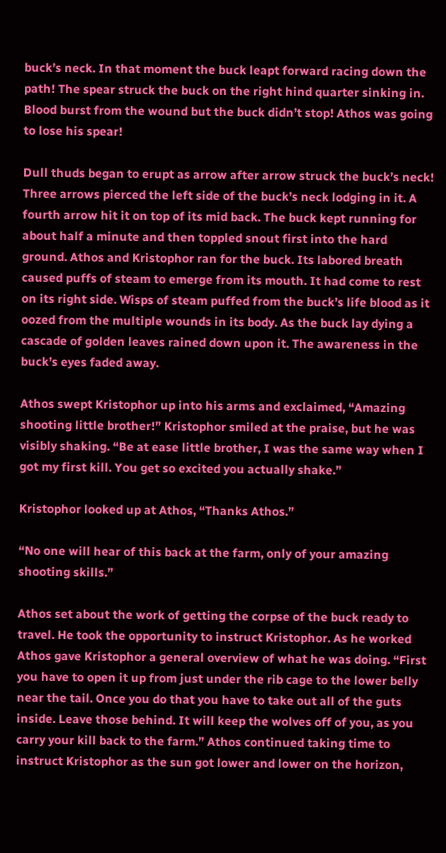buck’s neck. In that moment the buck leapt forward racing down the path! The spear struck the buck on the right hind quarter sinking in. Blood burst from the wound but the buck didn’t stop! Athos was going to lose his spear!

Dull thuds began to erupt as arrow after arrow struck the buck’s neck! Three arrows pierced the left side of the buck’s neck lodging in it. A fourth arrow hit it on top of its mid back. The buck kept running for about half a minute and then toppled snout first into the hard ground. Athos and Kristophor ran for the buck. Its labored breath caused puffs of steam to emerge from its mouth. It had come to rest on its right side. Wisps of steam puffed from the buck’s life blood as it oozed from the multiple wounds in its body. As the buck lay dying a cascade of golden leaves rained down upon it. The awareness in the buck’s eyes faded away.

Athos swept Kristophor up into his arms and exclaimed, “Amazing shooting little brother!” Kristophor smiled at the praise, but he was visibly shaking. “Be at ease little brother, I was the same way when I got my first kill. You get so excited you actually shake.”

Kristophor looked up at Athos, “Thanks Athos.”

“No one will hear of this back at the farm, only of your amazing shooting skills.”

Athos set about the work of getting the corpse of the buck ready to travel. He took the opportunity to instruct Kristophor. As he worked Athos gave Kristophor a general overview of what he was doing. “First you have to open it up from just under the rib cage to the lower belly near the tail. Once you do that you have to take out all of the guts inside. Leave those behind. It will keep the wolves off of you, as you carry your kill back to the farm.” Athos continued taking time to instruct Kristophor as the sun got lower and lower on the horizon,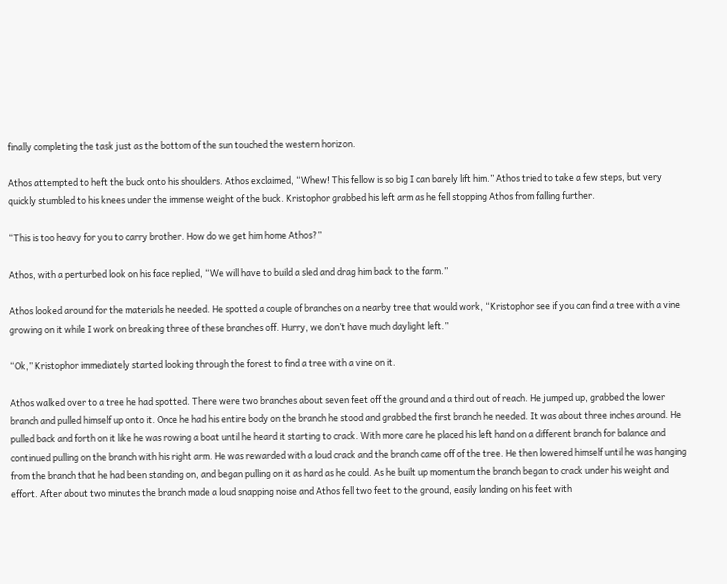finally completing the task just as the bottom of the sun touched the western horizon.

Athos attempted to heft the buck onto his shoulders. Athos exclaimed, “Whew! This fellow is so big I can barely lift him.” Athos tried to take a few steps, but very quickly stumbled to his knees under the immense weight of the buck. Kristophor grabbed his left arm as he fell stopping Athos from falling further.

“This is too heavy for you to carry brother. How do we get him home Athos?”

Athos, with a perturbed look on his face replied, “We will have to build a sled and drag him back to the farm.”

Athos looked around for the materials he needed. He spotted a couple of branches on a nearby tree that would work, “Kristophor see if you can find a tree with a vine growing on it while I work on breaking three of these branches off. Hurry, we don’t have much daylight left.”

“Ok,” Kristophor immediately started looking through the forest to find a tree with a vine on it.

Athos walked over to a tree he had spotted. There were two branches about seven feet off the ground and a third out of reach. He jumped up, grabbed the lower branch and pulled himself up onto it. Once he had his entire body on the branch he stood and grabbed the first branch he needed. It was about three inches around. He pulled back and forth on it like he was rowing a boat until he heard it starting to crack. With more care he placed his left hand on a different branch for balance and continued pulling on the branch with his right arm. He was rewarded with a loud crack and the branch came off of the tree. He then lowered himself until he was hanging from the branch that he had been standing on, and began pulling on it as hard as he could. As he built up momentum the branch began to crack under his weight and effort. After about two minutes the branch made a loud snapping noise and Athos fell two feet to the ground, easily landing on his feet with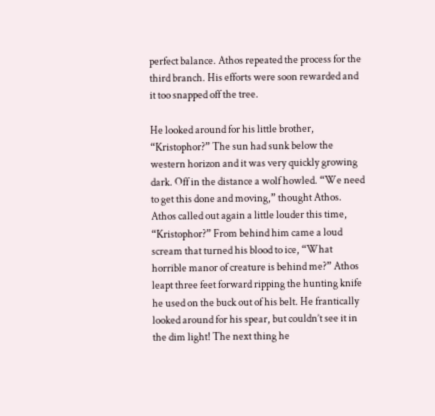perfect balance. Athos repeated the process for the third branch. His efforts were soon rewarded and it too snapped off the tree.

He looked around for his little brother, “Kristophor?” The sun had sunk below the western horizon and it was very quickly growing dark. Off in the distance a wolf howled. “We need to get this done and moving,” thought Athos. Athos called out again a little louder this time, “Kristophor?” From behind him came a loud scream that turned his blood to ice, “What horrible manor of creature is behind me?” Athos leapt three feet forward ripping the hunting knife he used on the buck out of his belt. He frantically looked around for his spear, but couldn’t see it in the dim light! The next thing he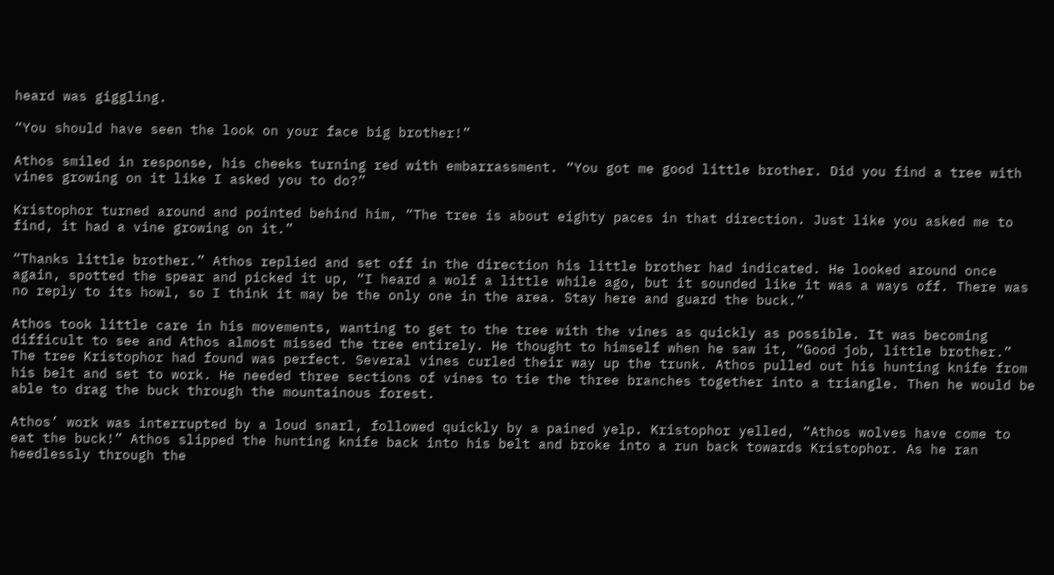heard was giggling.

“You should have seen the look on your face big brother!”

Athos smiled in response, his cheeks turning red with embarrassment. “You got me good little brother. Did you find a tree with vines growing on it like I asked you to do?”

Kristophor turned around and pointed behind him, “The tree is about eighty paces in that direction. Just like you asked me to find, it had a vine growing on it.”

“Thanks little brother.” Athos replied and set off in the direction his little brother had indicated. He looked around once again, spotted the spear and picked it up, “I heard a wolf a little while ago, but it sounded like it was a ways off. There was no reply to its howl, so I think it may be the only one in the area. Stay here and guard the buck.”

Athos took little care in his movements, wanting to get to the tree with the vines as quickly as possible. It was becoming difficult to see and Athos almost missed the tree entirely. He thought to himself when he saw it, “Good job, little brother.” The tree Kristophor had found was perfect. Several vines curled their way up the trunk. Athos pulled out his hunting knife from his belt and set to work. He needed three sections of vines to tie the three branches together into a triangle. Then he would be able to drag the buck through the mountainous forest.

Athos’ work was interrupted by a loud snarl, followed quickly by a pained yelp. Kristophor yelled, “Athos wolves have come to eat the buck!” Athos slipped the hunting knife back into his belt and broke into a run back towards Kristophor. As he ran heedlessly through the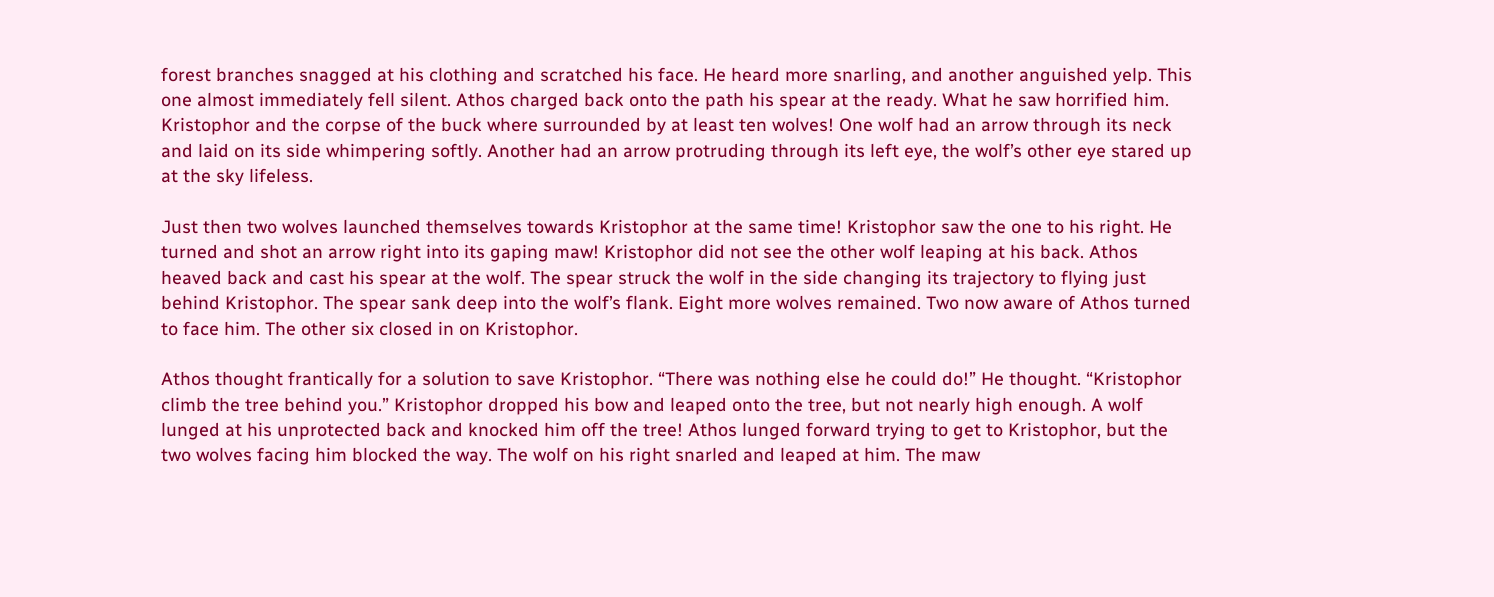forest branches snagged at his clothing and scratched his face. He heard more snarling, and another anguished yelp. This one almost immediately fell silent. Athos charged back onto the path his spear at the ready. What he saw horrified him. Kristophor and the corpse of the buck where surrounded by at least ten wolves! One wolf had an arrow through its neck and laid on its side whimpering softly. Another had an arrow protruding through its left eye, the wolf’s other eye stared up at the sky lifeless.

Just then two wolves launched themselves towards Kristophor at the same time! Kristophor saw the one to his right. He turned and shot an arrow right into its gaping maw! Kristophor did not see the other wolf leaping at his back. Athos heaved back and cast his spear at the wolf. The spear struck the wolf in the side changing its trajectory to flying just behind Kristophor. The spear sank deep into the wolf’s flank. Eight more wolves remained. Two now aware of Athos turned to face him. The other six closed in on Kristophor.

Athos thought frantically for a solution to save Kristophor. “There was nothing else he could do!” He thought. “Kristophor climb the tree behind you.” Kristophor dropped his bow and leaped onto the tree, but not nearly high enough. A wolf lunged at his unprotected back and knocked him off the tree! Athos lunged forward trying to get to Kristophor, but the two wolves facing him blocked the way. The wolf on his right snarled and leaped at him. The maw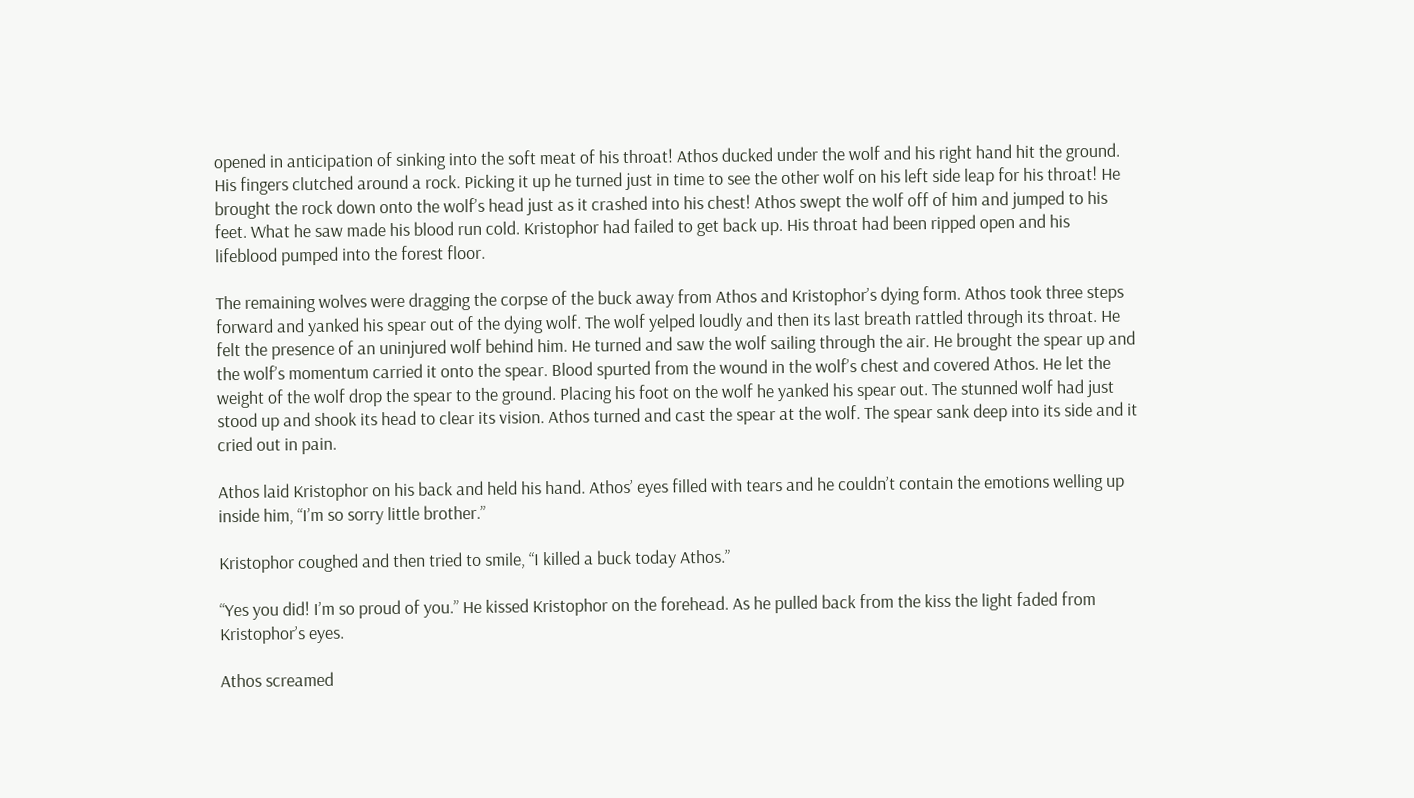opened in anticipation of sinking into the soft meat of his throat! Athos ducked under the wolf and his right hand hit the ground. His fingers clutched around a rock. Picking it up he turned just in time to see the other wolf on his left side leap for his throat! He brought the rock down onto the wolf’s head just as it crashed into his chest! Athos swept the wolf off of him and jumped to his feet. What he saw made his blood run cold. Kristophor had failed to get back up. His throat had been ripped open and his lifeblood pumped into the forest floor.

The remaining wolves were dragging the corpse of the buck away from Athos and Kristophor’s dying form. Athos took three steps forward and yanked his spear out of the dying wolf. The wolf yelped loudly and then its last breath rattled through its throat. He felt the presence of an uninjured wolf behind him. He turned and saw the wolf sailing through the air. He brought the spear up and the wolf’s momentum carried it onto the spear. Blood spurted from the wound in the wolf’s chest and covered Athos. He let the weight of the wolf drop the spear to the ground. Placing his foot on the wolf he yanked his spear out. The stunned wolf had just stood up and shook its head to clear its vision. Athos turned and cast the spear at the wolf. The spear sank deep into its side and it cried out in pain.

Athos laid Kristophor on his back and held his hand. Athos’ eyes filled with tears and he couldn’t contain the emotions welling up inside him, “I’m so sorry little brother.”

Kristophor coughed and then tried to smile, “I killed a buck today Athos.”

“Yes you did! I’m so proud of you.” He kissed Kristophor on the forehead. As he pulled back from the kiss the light faded from Kristophor’s eyes.

Athos screamed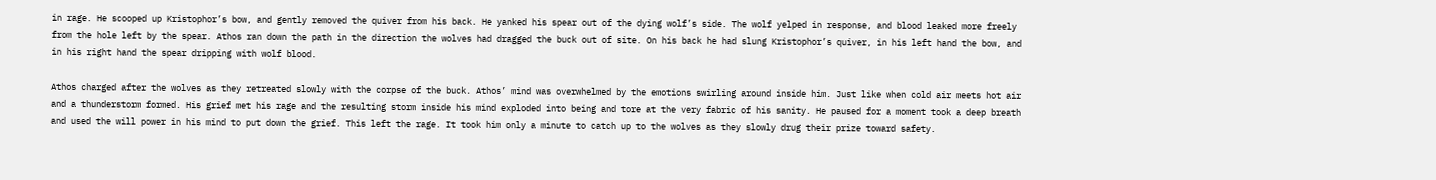in rage. He scooped up Kristophor’s bow, and gently removed the quiver from his back. He yanked his spear out of the dying wolf’s side. The wolf yelped in response, and blood leaked more freely from the hole left by the spear. Athos ran down the path in the direction the wolves had dragged the buck out of site. On his back he had slung Kristophor’s quiver, in his left hand the bow, and in his right hand the spear dripping with wolf blood.

Athos charged after the wolves as they retreated slowly with the corpse of the buck. Athos’ mind was overwhelmed by the emotions swirling around inside him. Just like when cold air meets hot air and a thunderstorm formed. His grief met his rage and the resulting storm inside his mind exploded into being and tore at the very fabric of his sanity. He paused for a moment took a deep breath and used the will power in his mind to put down the grief. This left the rage. It took him only a minute to catch up to the wolves as they slowly drug their prize toward safety.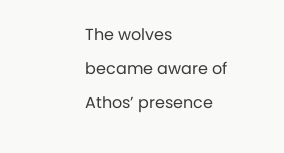The wolves became aware of Athos’ presence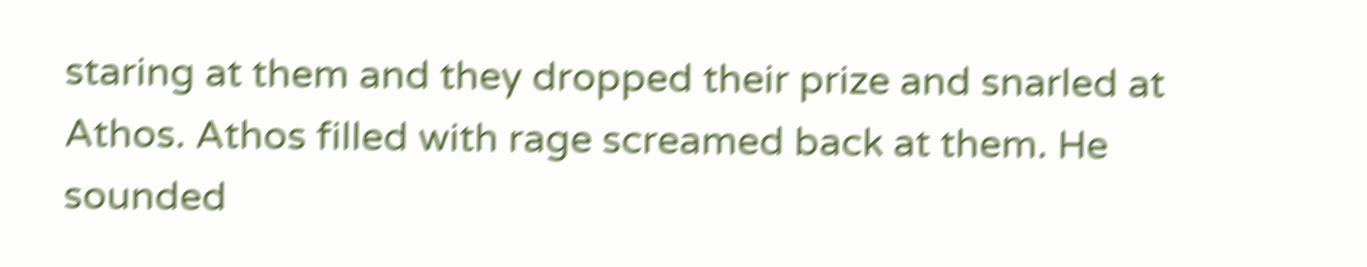staring at them and they dropped their prize and snarled at Athos. Athos filled with rage screamed back at them. He sounded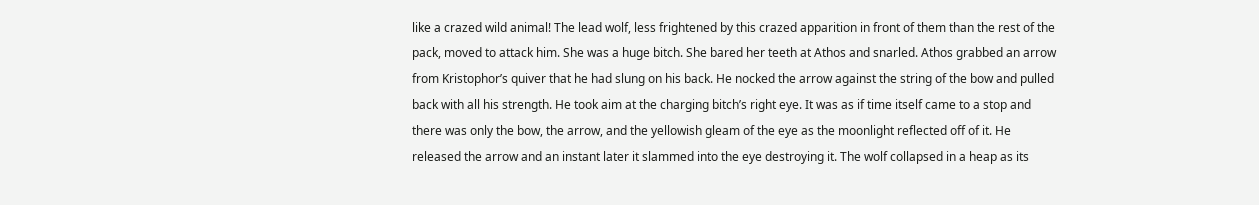like a crazed wild animal! The lead wolf, less frightened by this crazed apparition in front of them than the rest of the pack, moved to attack him. She was a huge bitch. She bared her teeth at Athos and snarled. Athos grabbed an arrow from Kristophor’s quiver that he had slung on his back. He nocked the arrow against the string of the bow and pulled back with all his strength. He took aim at the charging bitch’s right eye. It was as if time itself came to a stop and there was only the bow, the arrow, and the yellowish gleam of the eye as the moonlight reflected off of it. He released the arrow and an instant later it slammed into the eye destroying it. The wolf collapsed in a heap as its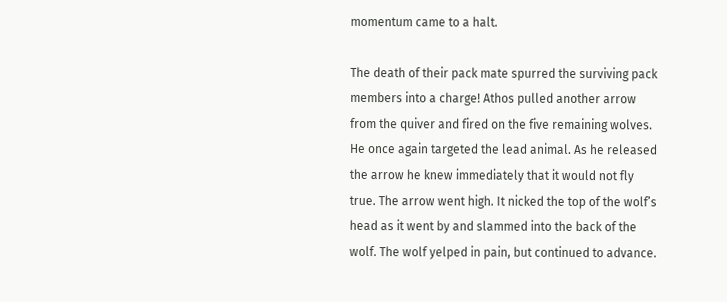momentum came to a halt.

The death of their pack mate spurred the surviving pack members into a charge! Athos pulled another arrow from the quiver and fired on the five remaining wolves. He once again targeted the lead animal. As he released the arrow he knew immediately that it would not fly true. The arrow went high. It nicked the top of the wolf’s head as it went by and slammed into the back of the wolf. The wolf yelped in pain, but continued to advance.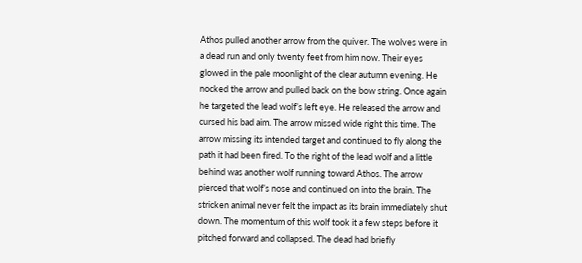Athos pulled another arrow from the quiver. The wolves were in a dead run and only twenty feet from him now. Their eyes glowed in the pale moonlight of the clear autumn evening. He nocked the arrow and pulled back on the bow string. Once again he targeted the lead wolf’s left eye. He released the arrow and cursed his bad aim. The arrow missed wide right this time. The arrow missing its intended target and continued to fly along the path it had been fired. To the right of the lead wolf and a little behind was another wolf running toward Athos. The arrow pierced that wolf’s nose and continued on into the brain. The stricken animal never felt the impact as its brain immediately shut down. The momentum of this wolf took it a few steps before it pitched forward and collapsed. The dead had briefly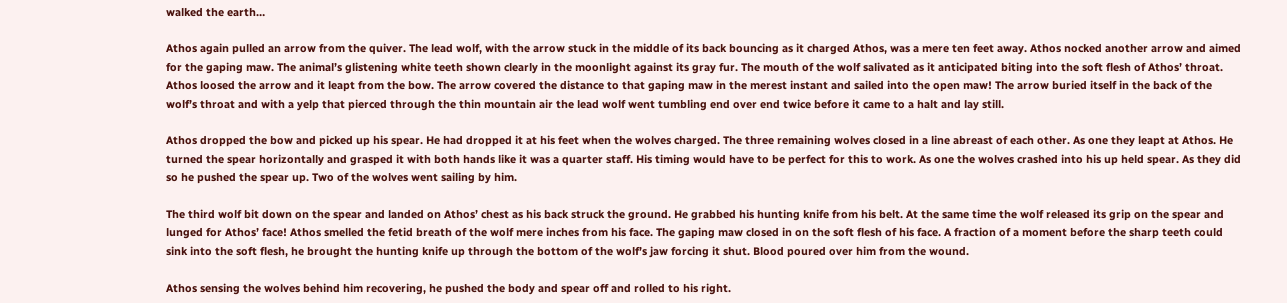walked the earth…

Athos again pulled an arrow from the quiver. The lead wolf, with the arrow stuck in the middle of its back bouncing as it charged Athos, was a mere ten feet away. Athos nocked another arrow and aimed for the gaping maw. The animal’s glistening white teeth shown clearly in the moonlight against its gray fur. The mouth of the wolf salivated as it anticipated biting into the soft flesh of Athos’ throat. Athos loosed the arrow and it leapt from the bow. The arrow covered the distance to that gaping maw in the merest instant and sailed into the open maw! The arrow buried itself in the back of the wolf’s throat and with a yelp that pierced through the thin mountain air the lead wolf went tumbling end over end twice before it came to a halt and lay still.

Athos dropped the bow and picked up his spear. He had dropped it at his feet when the wolves charged. The three remaining wolves closed in a line abreast of each other. As one they leapt at Athos. He turned the spear horizontally and grasped it with both hands like it was a quarter staff. His timing would have to be perfect for this to work. As one the wolves crashed into his up held spear. As they did so he pushed the spear up. Two of the wolves went sailing by him.

The third wolf bit down on the spear and landed on Athos’ chest as his back struck the ground. He grabbed his hunting knife from his belt. At the same time the wolf released its grip on the spear and lunged for Athos’ face! Athos smelled the fetid breath of the wolf mere inches from his face. The gaping maw closed in on the soft flesh of his face. A fraction of a moment before the sharp teeth could sink into the soft flesh, he brought the hunting knife up through the bottom of the wolf’s jaw forcing it shut. Blood poured over him from the wound.

Athos sensing the wolves behind him recovering, he pushed the body and spear off and rolled to his right.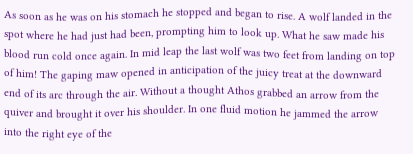As soon as he was on his stomach he stopped and began to rise. A wolf landed in the spot where he had just had been, prompting him to look up. What he saw made his blood run cold once again. In mid leap the last wolf was two feet from landing on top of him! The gaping maw opened in anticipation of the juicy treat at the downward end of its arc through the air. Without a thought Athos grabbed an arrow from the quiver and brought it over his shoulder. In one fluid motion he jammed the arrow into the right eye of the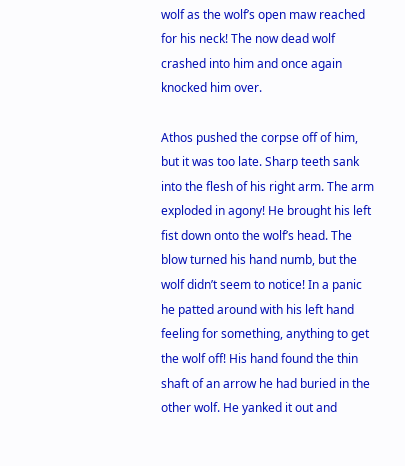wolf as the wolf’s open maw reached for his neck! The now dead wolf crashed into him and once again knocked him over.

Athos pushed the corpse off of him, but it was too late. Sharp teeth sank into the flesh of his right arm. The arm exploded in agony! He brought his left fist down onto the wolf’s head. The blow turned his hand numb, but the wolf didn’t seem to notice! In a panic he patted around with his left hand feeling for something, anything to get the wolf off! His hand found the thin shaft of an arrow he had buried in the other wolf. He yanked it out and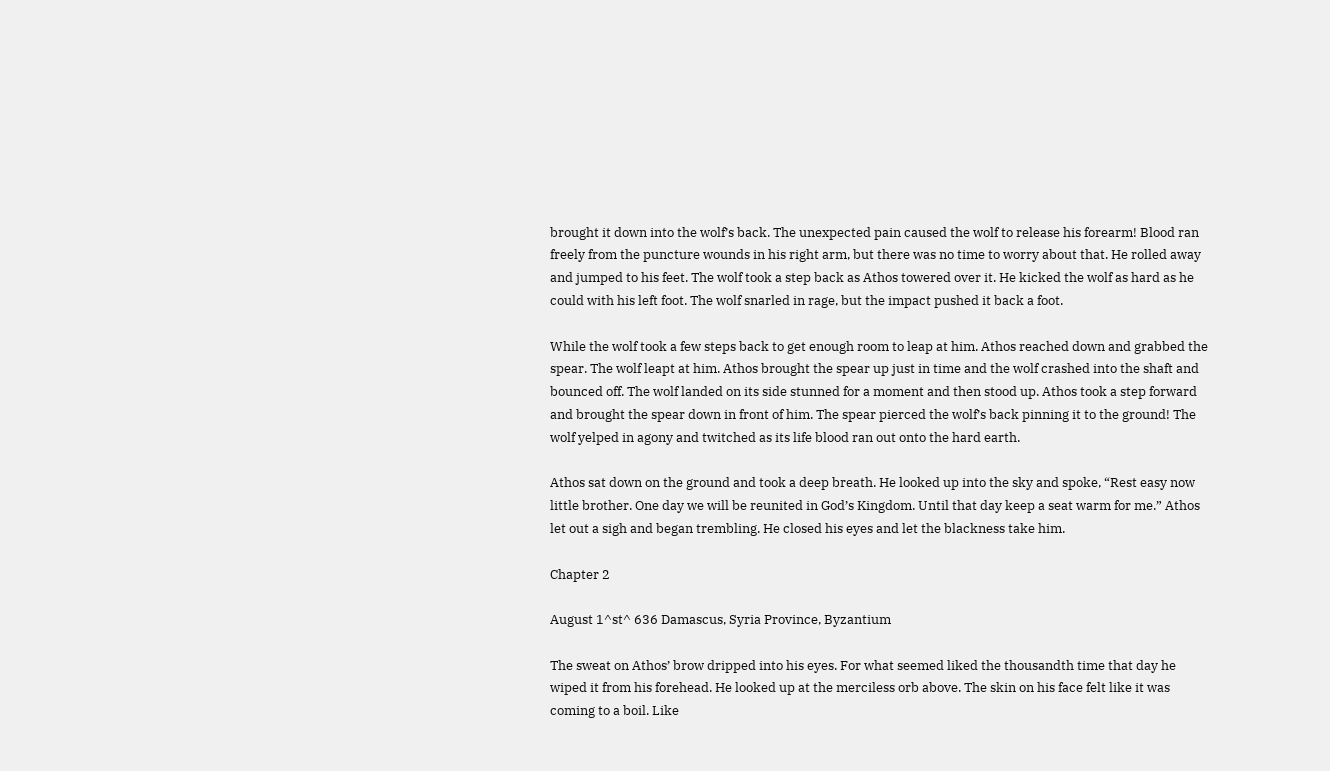brought it down into the wolf’s back. The unexpected pain caused the wolf to release his forearm! Blood ran freely from the puncture wounds in his right arm, but there was no time to worry about that. He rolled away and jumped to his feet. The wolf took a step back as Athos towered over it. He kicked the wolf as hard as he could with his left foot. The wolf snarled in rage, but the impact pushed it back a foot.

While the wolf took a few steps back to get enough room to leap at him. Athos reached down and grabbed the spear. The wolf leapt at him. Athos brought the spear up just in time and the wolf crashed into the shaft and bounced off. The wolf landed on its side stunned for a moment and then stood up. Athos took a step forward and brought the spear down in front of him. The spear pierced the wolf’s back pinning it to the ground! The wolf yelped in agony and twitched as its life blood ran out onto the hard earth.

Athos sat down on the ground and took a deep breath. He looked up into the sky and spoke, “Rest easy now little brother. One day we will be reunited in God’s Kingdom. Until that day keep a seat warm for me.” Athos let out a sigh and began trembling. He closed his eyes and let the blackness take him.

Chapter 2

August 1^st^ 636 Damascus, Syria Province, Byzantium

The sweat on Athos’ brow dripped into his eyes. For what seemed liked the thousandth time that day he wiped it from his forehead. He looked up at the merciless orb above. The skin on his face felt like it was coming to a boil. Like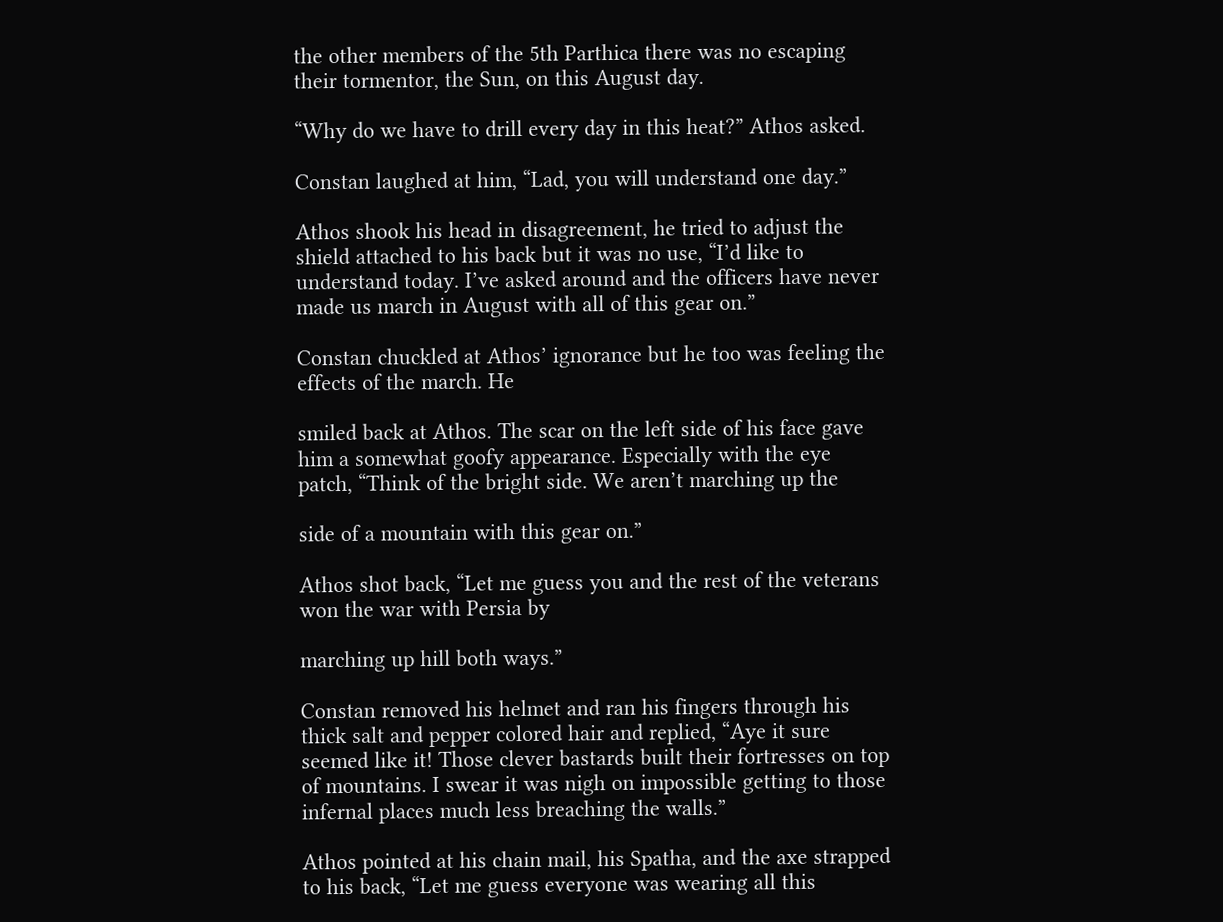the other members of the 5th Parthica there was no escaping their tormentor, the Sun, on this August day.

“Why do we have to drill every day in this heat?” Athos asked.

Constan laughed at him, “Lad, you will understand one day.”

Athos shook his head in disagreement, he tried to adjust the shield attached to his back but it was no use, “I’d like to understand today. I’ve asked around and the officers have never made us march in August with all of this gear on.”

Constan chuckled at Athos’ ignorance but he too was feeling the effects of the march. He

smiled back at Athos. The scar on the left side of his face gave him a somewhat goofy appearance. Especially with the eye patch, “Think of the bright side. We aren’t marching up the

side of a mountain with this gear on.”

Athos shot back, “Let me guess you and the rest of the veterans won the war with Persia by

marching up hill both ways.”

Constan removed his helmet and ran his fingers through his thick salt and pepper colored hair and replied, “Aye it sure seemed like it! Those clever bastards built their fortresses on top of mountains. I swear it was nigh on impossible getting to those infernal places much less breaching the walls.”

Athos pointed at his chain mail, his Spatha, and the axe strapped to his back, “Let me guess everyone was wearing all this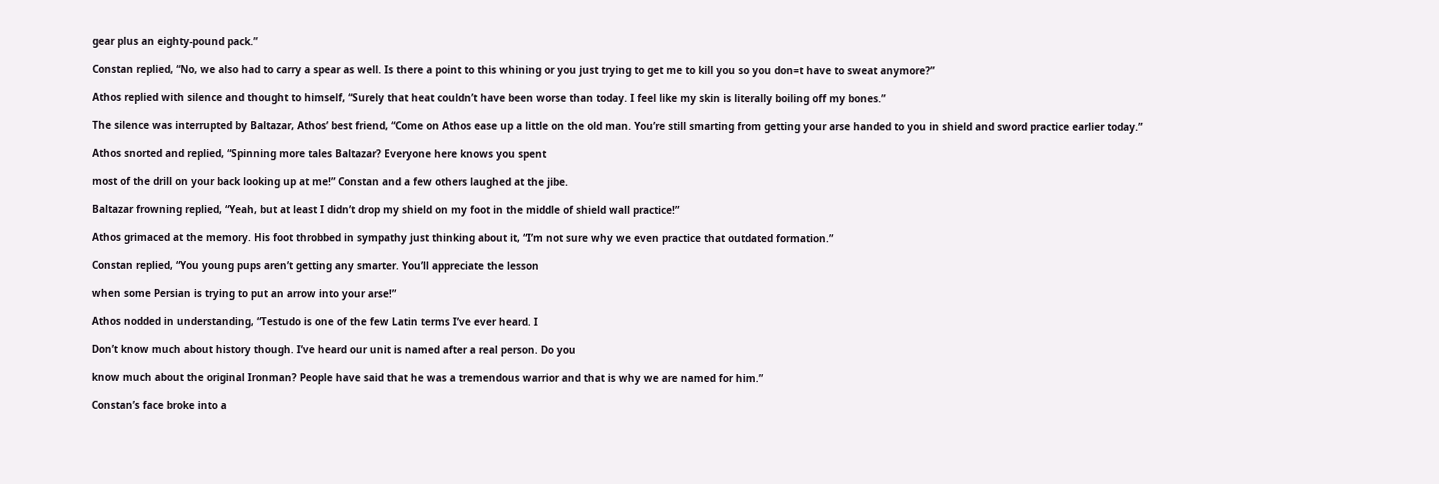gear plus an eighty-pound pack.”

Constan replied, “No, we also had to carry a spear as well. Is there a point to this whining or you just trying to get me to kill you so you don=t have to sweat anymore?”

Athos replied with silence and thought to himself, “Surely that heat couldn’t have been worse than today. I feel like my skin is literally boiling off my bones.”

The silence was interrupted by Baltazar, Athos’ best friend, “Come on Athos ease up a little on the old man. You’re still smarting from getting your arse handed to you in shield and sword practice earlier today.”

Athos snorted and replied, “Spinning more tales Baltazar? Everyone here knows you spent

most of the drill on your back looking up at me!” Constan and a few others laughed at the jibe.

Baltazar frowning replied, “Yeah, but at least I didn’t drop my shield on my foot in the middle of shield wall practice!”

Athos grimaced at the memory. His foot throbbed in sympathy just thinking about it, “I’m not sure why we even practice that outdated formation.”

Constan replied, “You young pups aren’t getting any smarter. You’ll appreciate the lesson

when some Persian is trying to put an arrow into your arse!”

Athos nodded in understanding, “Testudo is one of the few Latin terms I’ve ever heard. I

Don’t know much about history though. I’ve heard our unit is named after a real person. Do you

know much about the original Ironman? People have said that he was a tremendous warrior and that is why we are named for him.”

Constan’s face broke into a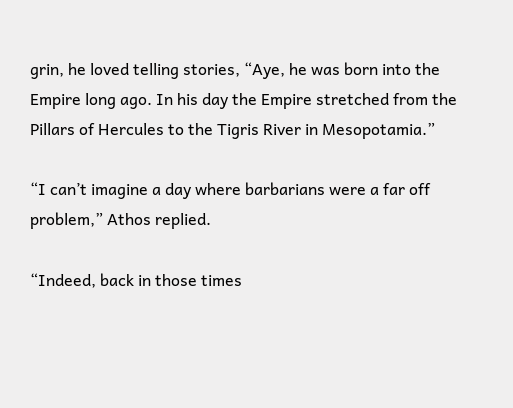grin, he loved telling stories, “Aye, he was born into the Empire long ago. In his day the Empire stretched from the Pillars of Hercules to the Tigris River in Mesopotamia.”

“I can’t imagine a day where barbarians were a far off problem,” Athos replied.

“Indeed, back in those times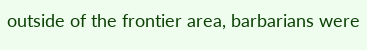outside of the frontier area, barbarians were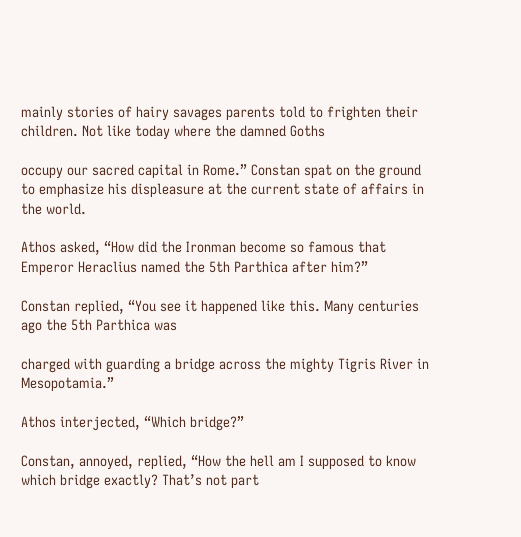mainly stories of hairy savages parents told to frighten their children. Not like today where the damned Goths

occupy our sacred capital in Rome.” Constan spat on the ground to emphasize his displeasure at the current state of affairs in the world.

Athos asked, “How did the Ironman become so famous that Emperor Heraclius named the 5th Parthica after him?”

Constan replied, “You see it happened like this. Many centuries ago the 5th Parthica was

charged with guarding a bridge across the mighty Tigris River in Mesopotamia.”

Athos interjected, “Which bridge?”

Constan, annoyed, replied, “How the hell am I supposed to know which bridge exactly? That’s not part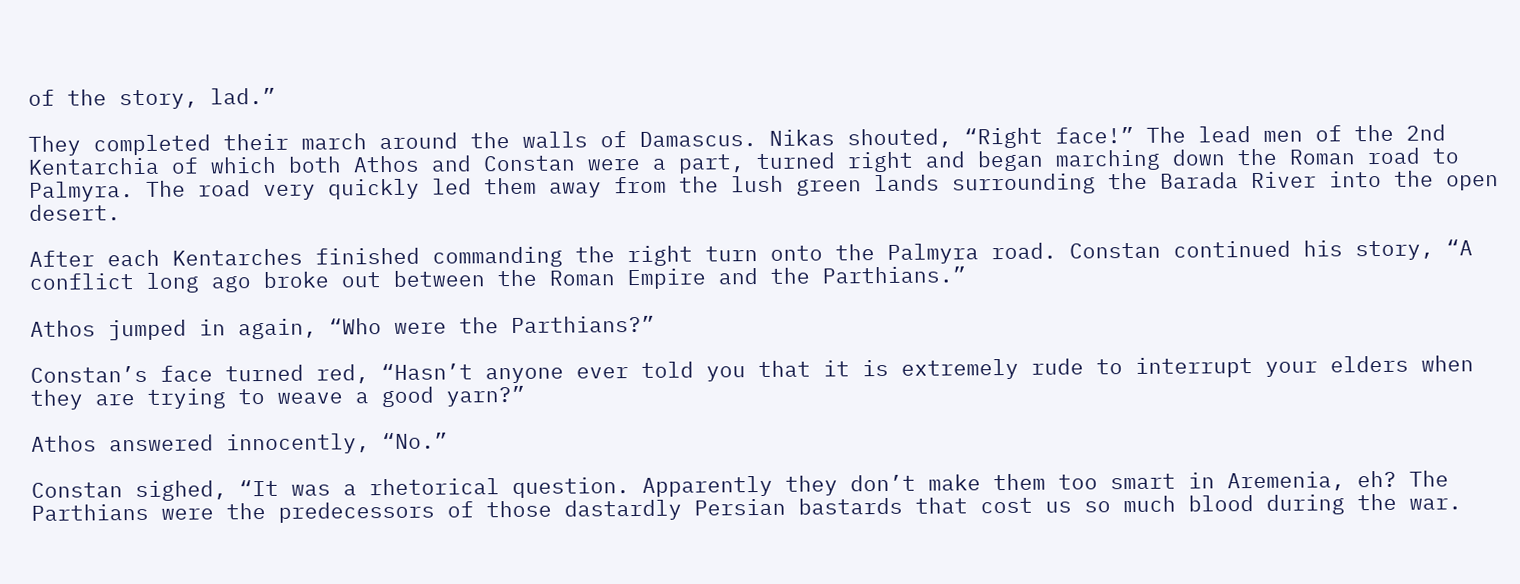of the story, lad.”

They completed their march around the walls of Damascus. Nikas shouted, “Right face!” The lead men of the 2nd Kentarchia of which both Athos and Constan were a part, turned right and began marching down the Roman road to Palmyra. The road very quickly led them away from the lush green lands surrounding the Barada River into the open desert.

After each Kentarches finished commanding the right turn onto the Palmyra road. Constan continued his story, “A conflict long ago broke out between the Roman Empire and the Parthians.”

Athos jumped in again, “Who were the Parthians?”

Constan’s face turned red, “Hasn’t anyone ever told you that it is extremely rude to interrupt your elders when they are trying to weave a good yarn?”

Athos answered innocently, “No.”

Constan sighed, “It was a rhetorical question. Apparently they don’t make them too smart in Aremenia, eh? The Parthians were the predecessors of those dastardly Persian bastards that cost us so much blood during the war.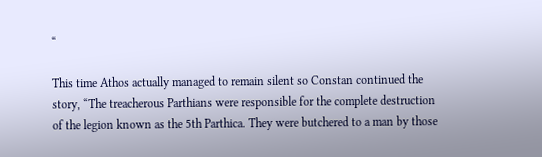“

This time Athos actually managed to remain silent so Constan continued the story, “The treacherous Parthians were responsible for the complete destruction of the legion known as the 5th Parthica. They were butchered to a man by those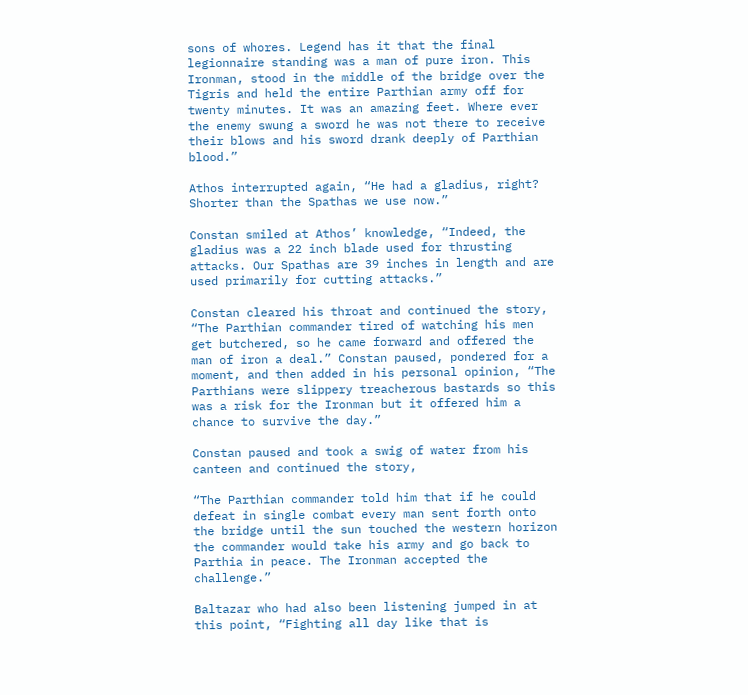sons of whores. Legend has it that the final legionnaire standing was a man of pure iron. This Ironman, stood in the middle of the bridge over the Tigris and held the entire Parthian army off for twenty minutes. It was an amazing feet. Where ever the enemy swung a sword he was not there to receive their blows and his sword drank deeply of Parthian blood.”

Athos interrupted again, “He had a gladius, right? Shorter than the Spathas we use now.”

Constan smiled at Athos’ knowledge, “Indeed, the gladius was a 22 inch blade used for thrusting attacks. Our Spathas are 39 inches in length and are used primarily for cutting attacks.”

Constan cleared his throat and continued the story, “The Parthian commander tired of watching his men get butchered, so he came forward and offered the man of iron a deal.” Constan paused, pondered for a moment, and then added in his personal opinion, “The Parthians were slippery treacherous bastards so this was a risk for the Ironman but it offered him a chance to survive the day.”

Constan paused and took a swig of water from his canteen and continued the story,

“The Parthian commander told him that if he could defeat in single combat every man sent forth onto the bridge until the sun touched the western horizon the commander would take his army and go back to Parthia in peace. The Ironman accepted the challenge.”

Baltazar who had also been listening jumped in at this point, “Fighting all day like that is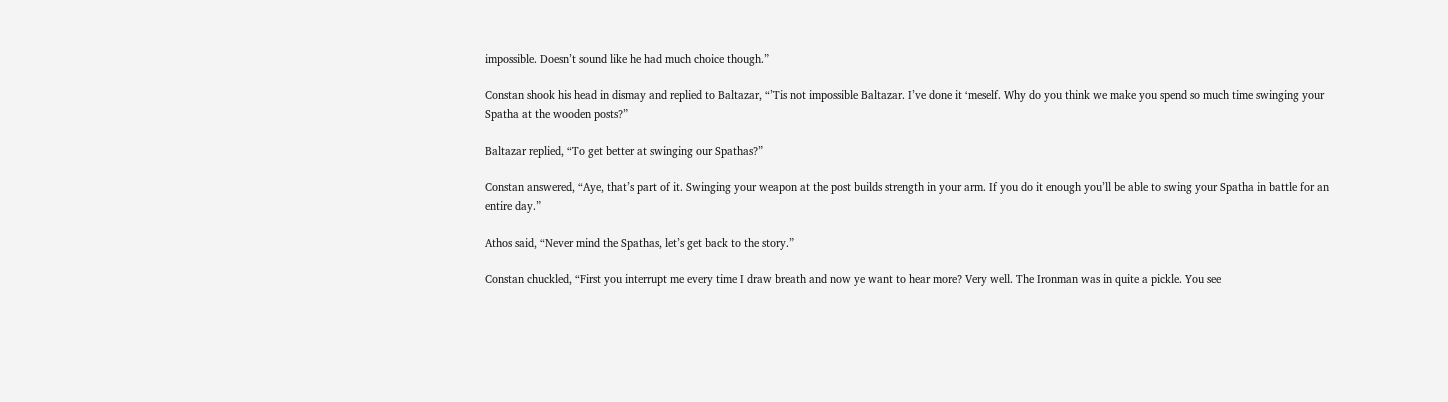impossible. Doesn’t sound like he had much choice though.”

Constan shook his head in dismay and replied to Baltazar, “’Tis not impossible Baltazar. I’ve done it ‘meself. Why do you think we make you spend so much time swinging your Spatha at the wooden posts?”

Baltazar replied, “To get better at swinging our Spathas?”

Constan answered, “Aye, that’s part of it. Swinging your weapon at the post builds strength in your arm. If you do it enough you’ll be able to swing your Spatha in battle for an entire day.”

Athos said, “Never mind the Spathas, let’s get back to the story.”

Constan chuckled, “First you interrupt me every time I draw breath and now ye want to hear more? Very well. The Ironman was in quite a pickle. You see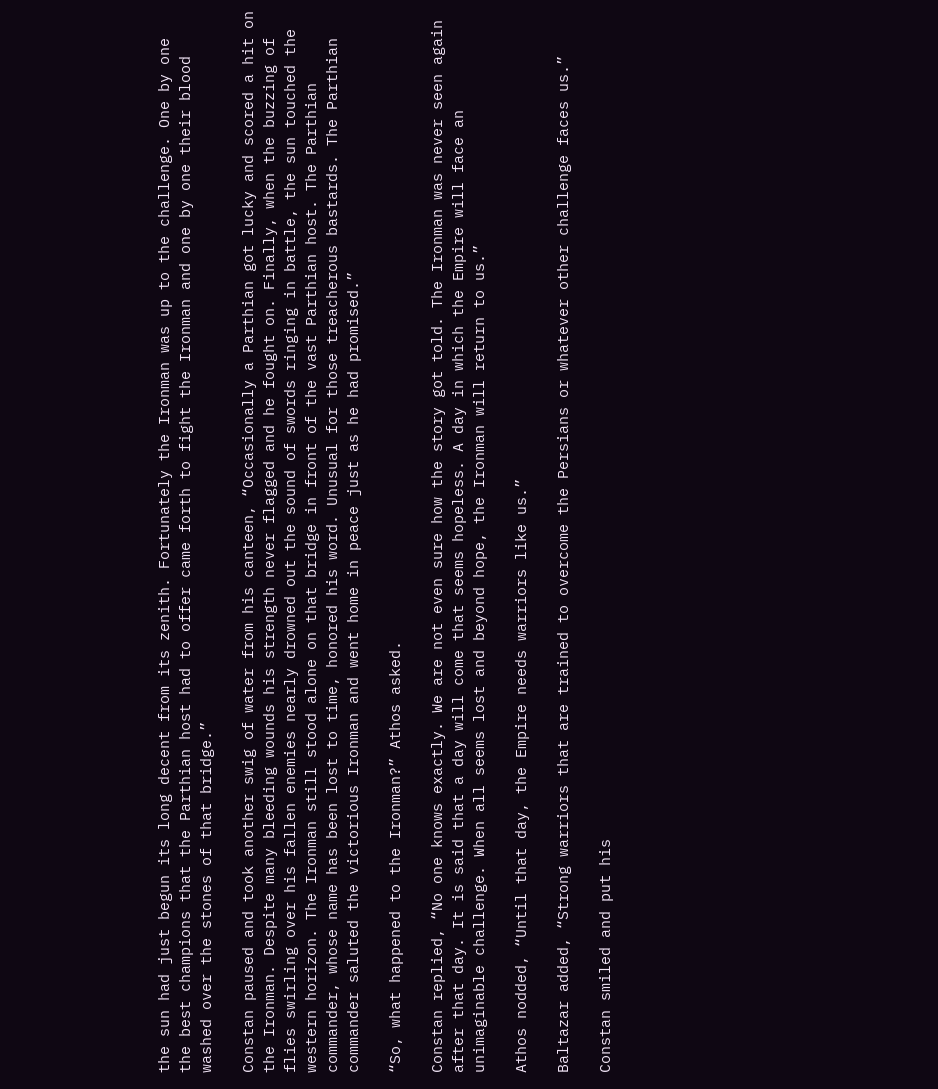the sun had just begun its long decent from its zenith. Fortunately the Ironman was up to the challenge. One by one the best champions that the Parthian host had to offer came forth to fight the Ironman and one by one their blood washed over the stones of that bridge.”

Constan paused and took another swig of water from his canteen, “Occasionally a Parthian got lucky and scored a hit on the Ironman. Despite many bleeding wounds his strength never flagged and he fought on. Finally, when the buzzing of flies swirling over his fallen enemies nearly drowned out the sound of swords ringing in battle, the sun touched the western horizon. The Ironman still stood alone on that bridge in front of the vast Parthian host. The Parthian commander, whose name has been lost to time, honored his word. Unusual for those treacherous bastards. The Parthian commander saluted the victorious Ironman and went home in peace just as he had promised.”

“So, what happened to the Ironman?” Athos asked.

Constan replied, “No one knows exactly. We are not even sure how the story got told. The Ironman was never seen again after that day. It is said that a day will come that seems hopeless. A day in which the Empire will face an unimaginable challenge. When all seems lost and beyond hope, the Ironman will return to us.”

Athos nodded, “Until that day, the Empire needs warriors like us.”

Baltazar added, “Strong warriors that are trained to overcome the Persians or whatever other challenge faces us.”

Constan smiled and put his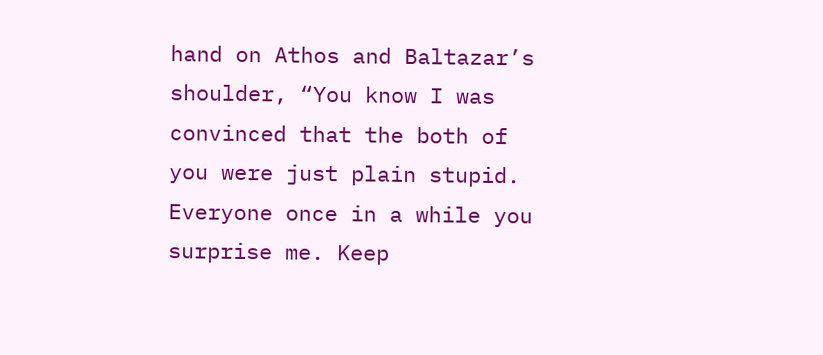hand on Athos and Baltazar’s shoulder, “You know I was convinced that the both of you were just plain stupid. Everyone once in a while you surprise me. Keep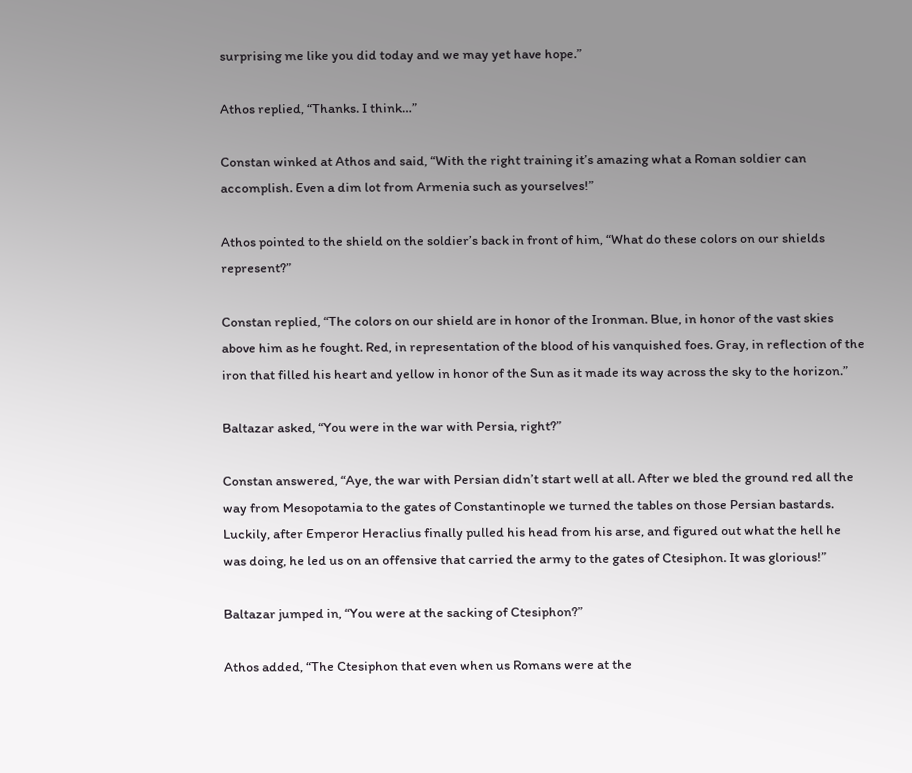surprising me like you did today and we may yet have hope.”

Athos replied, “Thanks. I think…”

Constan winked at Athos and said, “With the right training it’s amazing what a Roman soldier can accomplish. Even a dim lot from Armenia such as yourselves!”

Athos pointed to the shield on the soldier’s back in front of him, “What do these colors on our shields represent?”

Constan replied, “The colors on our shield are in honor of the Ironman. Blue, in honor of the vast skies above him as he fought. Red, in representation of the blood of his vanquished foes. Gray, in reflection of the iron that filled his heart and yellow in honor of the Sun as it made its way across the sky to the horizon.”

Baltazar asked, “You were in the war with Persia, right?”

Constan answered, “Aye, the war with Persian didn’t start well at all. After we bled the ground red all the way from Mesopotamia to the gates of Constantinople we turned the tables on those Persian bastards. Luckily, after Emperor Heraclius finally pulled his head from his arse, and figured out what the hell he was doing, he led us on an offensive that carried the army to the gates of Ctesiphon. It was glorious!”

Baltazar jumped in, “You were at the sacking of Ctesiphon?”

Athos added, “The Ctesiphon that even when us Romans were at the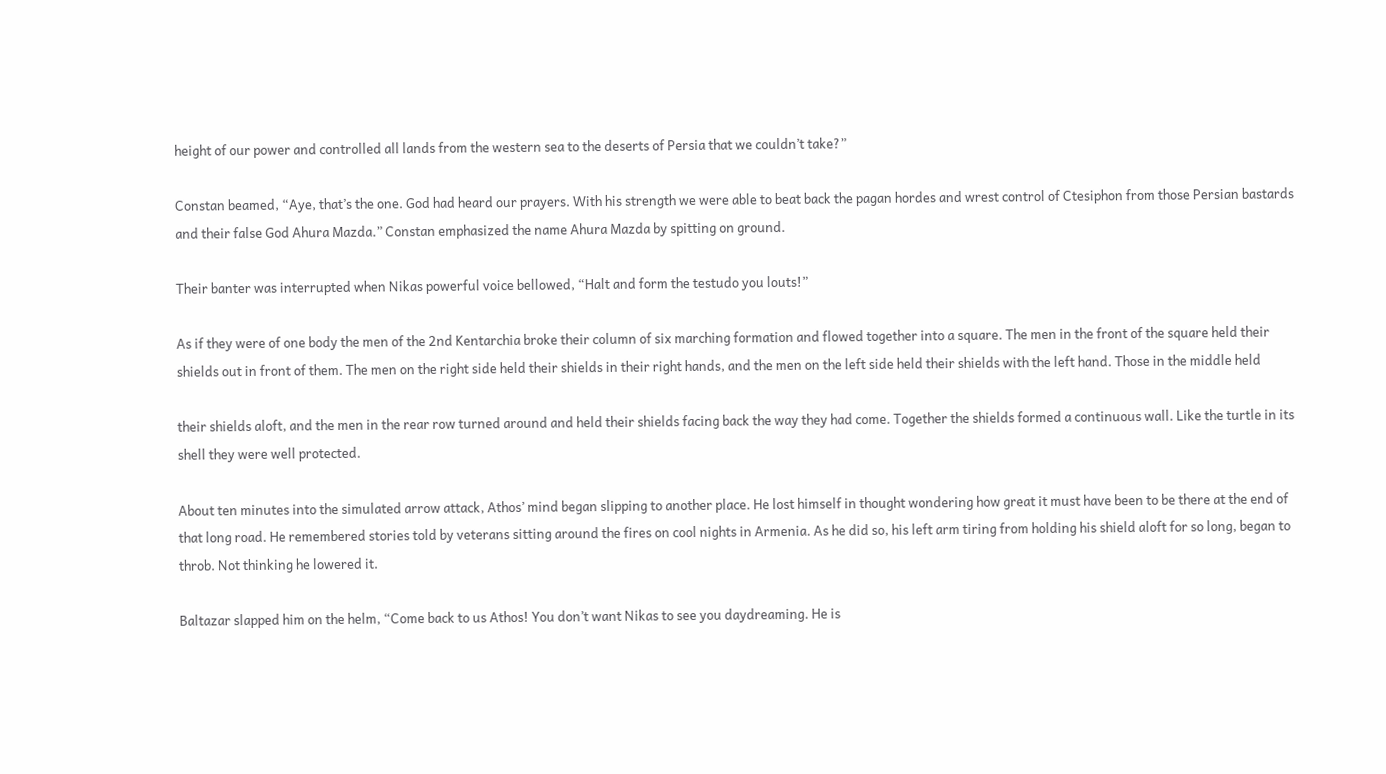height of our power and controlled all lands from the western sea to the deserts of Persia that we couldn’t take?”

Constan beamed, “Aye, that’s the one. God had heard our prayers. With his strength we were able to beat back the pagan hordes and wrest control of Ctesiphon from those Persian bastards and their false God Ahura Mazda.” Constan emphasized the name Ahura Mazda by spitting on ground.

Their banter was interrupted when Nikas powerful voice bellowed, “Halt and form the testudo you louts!”

As if they were of one body the men of the 2nd Kentarchia broke their column of six marching formation and flowed together into a square. The men in the front of the square held their shields out in front of them. The men on the right side held their shields in their right hands, and the men on the left side held their shields with the left hand. Those in the middle held

their shields aloft, and the men in the rear row turned around and held their shields facing back the way they had come. Together the shields formed a continuous wall. Like the turtle in its shell they were well protected.

About ten minutes into the simulated arrow attack, Athos’ mind began slipping to another place. He lost himself in thought wondering how great it must have been to be there at the end of that long road. He remembered stories told by veterans sitting around the fires on cool nights in Armenia. As he did so, his left arm tiring from holding his shield aloft for so long, began to throb. Not thinking he lowered it.

Baltazar slapped him on the helm, “Come back to us Athos! You don’t want Nikas to see you daydreaming. He is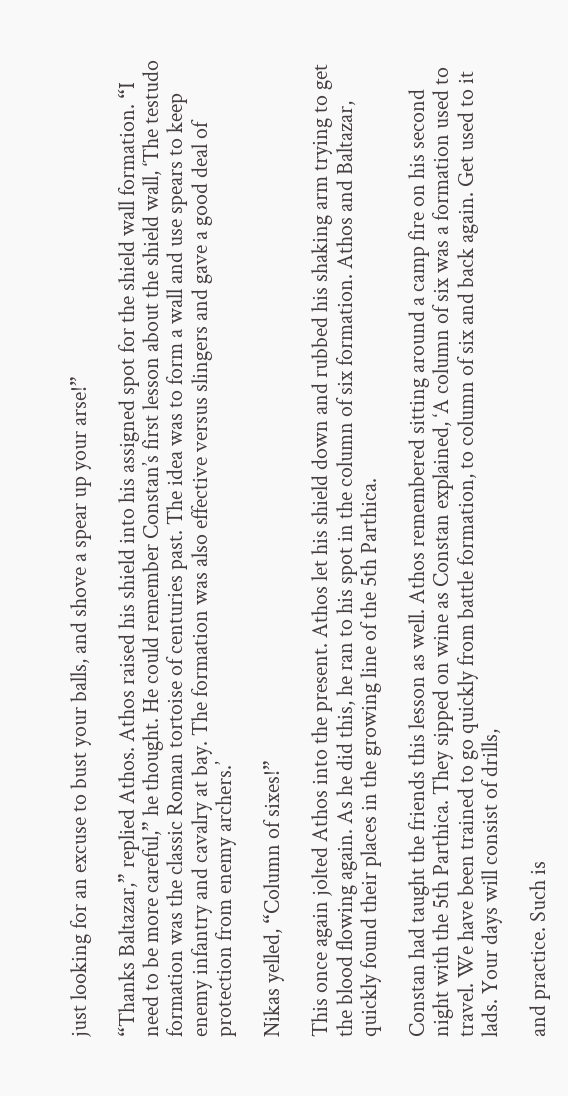just looking for an excuse to bust your balls, and shove a spear up your arse!”

“Thanks Baltazar,” replied Athos. Athos raised his shield into his assigned spot for the shield wall formation. “I need to be more careful,” he thought. He could remember Constan’s first lesson about the shield wall, ‘The testudo formation was the classic Roman tortoise of centuries past. The idea was to form a wall and use spears to keep enemy infantry and cavalry at bay. The formation was also effective versus slingers and gave a good deal of protection from enemy archers.’

Nikas yelled, “Column of sixes!”

This once again jolted Athos into the present. Athos let his shield down and rubbed his shaking arm trying to get the blood flowing again. As he did this, he ran to his spot in the column of six formation. Athos and Baltazar, quickly found their places in the growing line of the 5th Parthica.

Constan had taught the friends this lesson as well. Athos remembered sitting around a camp fire on his second night with the 5th Parthica. They sipped on wine as Constan explained, ‘A column of six was a formation used to travel. We have been trained to go quickly from battle formation, to column of six and back again. Get used to it lads. Your days will consist of drills,

and practice. Such is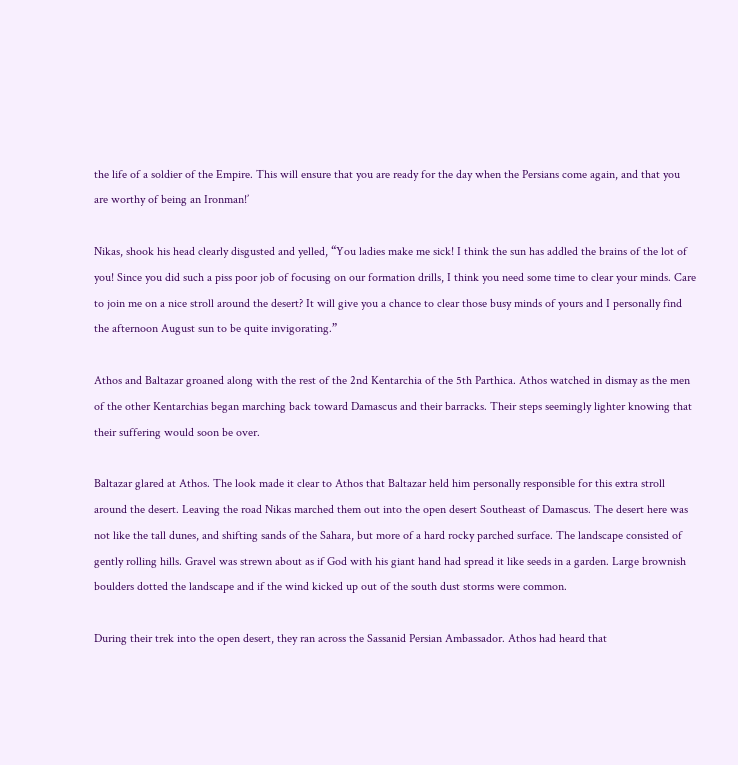the life of a soldier of the Empire. This will ensure that you are ready for the day when the Persians come again, and that you are worthy of being an Ironman!’

Nikas, shook his head clearly disgusted and yelled, “You ladies make me sick! I think the sun has addled the brains of the lot of you! Since you did such a piss poor job of focusing on our formation drills, I think you need some time to clear your minds. Care to join me on a nice stroll around the desert? It will give you a chance to clear those busy minds of yours and I personally find the afternoon August sun to be quite invigorating.”

Athos and Baltazar groaned along with the rest of the 2nd Kentarchia of the 5th Parthica. Athos watched in dismay as the men of the other Kentarchias began marching back toward Damascus and their barracks. Their steps seemingly lighter knowing that their suffering would soon be over.

Baltazar glared at Athos. The look made it clear to Athos that Baltazar held him personally responsible for this extra stroll around the desert. Leaving the road Nikas marched them out into the open desert Southeast of Damascus. The desert here was not like the tall dunes, and shifting sands of the Sahara, but more of a hard rocky parched surface. The landscape consisted of gently rolling hills. Gravel was strewn about as if God with his giant hand had spread it like seeds in a garden. Large brownish boulders dotted the landscape and if the wind kicked up out of the south dust storms were common.

During their trek into the open desert, they ran across the Sassanid Persian Ambassador. Athos had heard that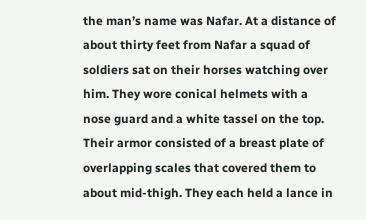the man’s name was Nafar. At a distance of about thirty feet from Nafar a squad of soldiers sat on their horses watching over him. They wore conical helmets with a nose guard and a white tassel on the top. Their armor consisted of a breast plate of overlapping scales that covered them to about mid-thigh. They each held a lance in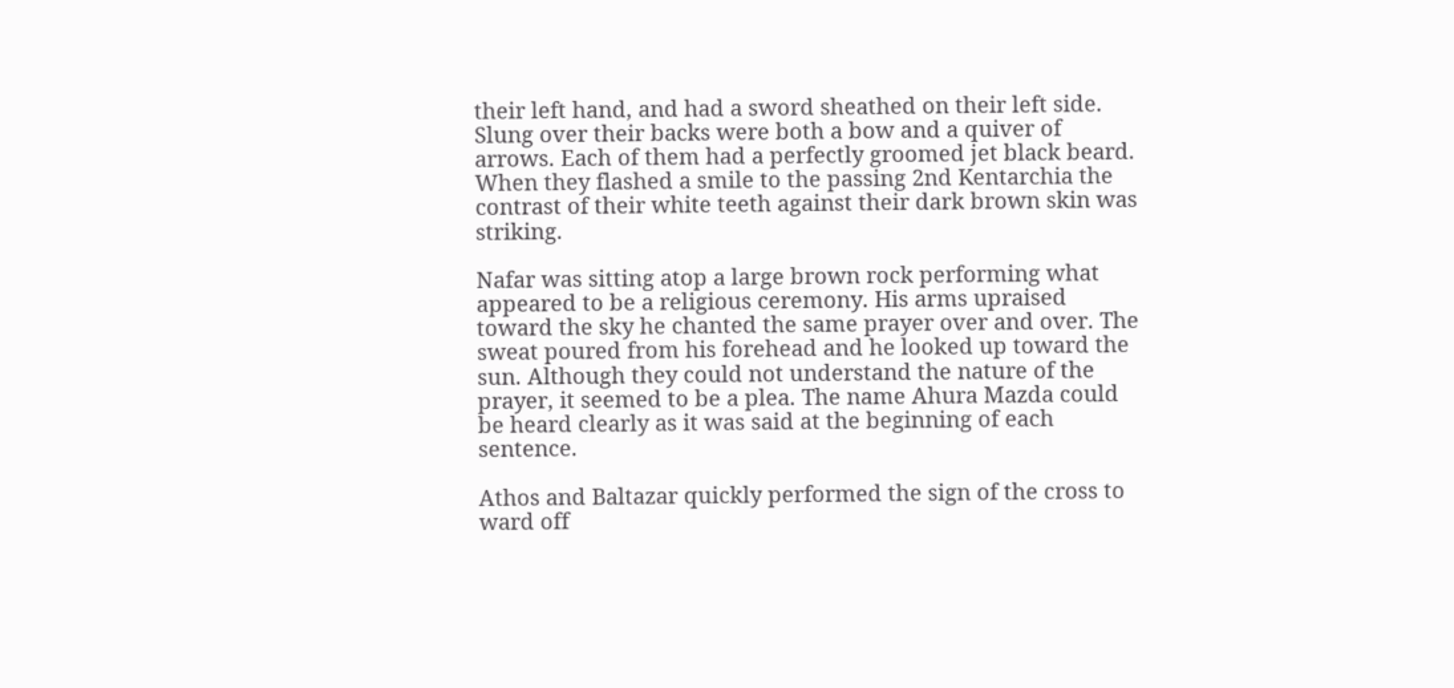their left hand, and had a sword sheathed on their left side. Slung over their backs were both a bow and a quiver of arrows. Each of them had a perfectly groomed jet black beard. When they flashed a smile to the passing 2nd Kentarchia the contrast of their white teeth against their dark brown skin was striking.

Nafar was sitting atop a large brown rock performing what appeared to be a religious ceremony. His arms upraised toward the sky he chanted the same prayer over and over. The sweat poured from his forehead and he looked up toward the sun. Although they could not understand the nature of the prayer, it seemed to be a plea. The name Ahura Mazda could be heard clearly as it was said at the beginning of each sentence.

Athos and Baltazar quickly performed the sign of the cross to ward off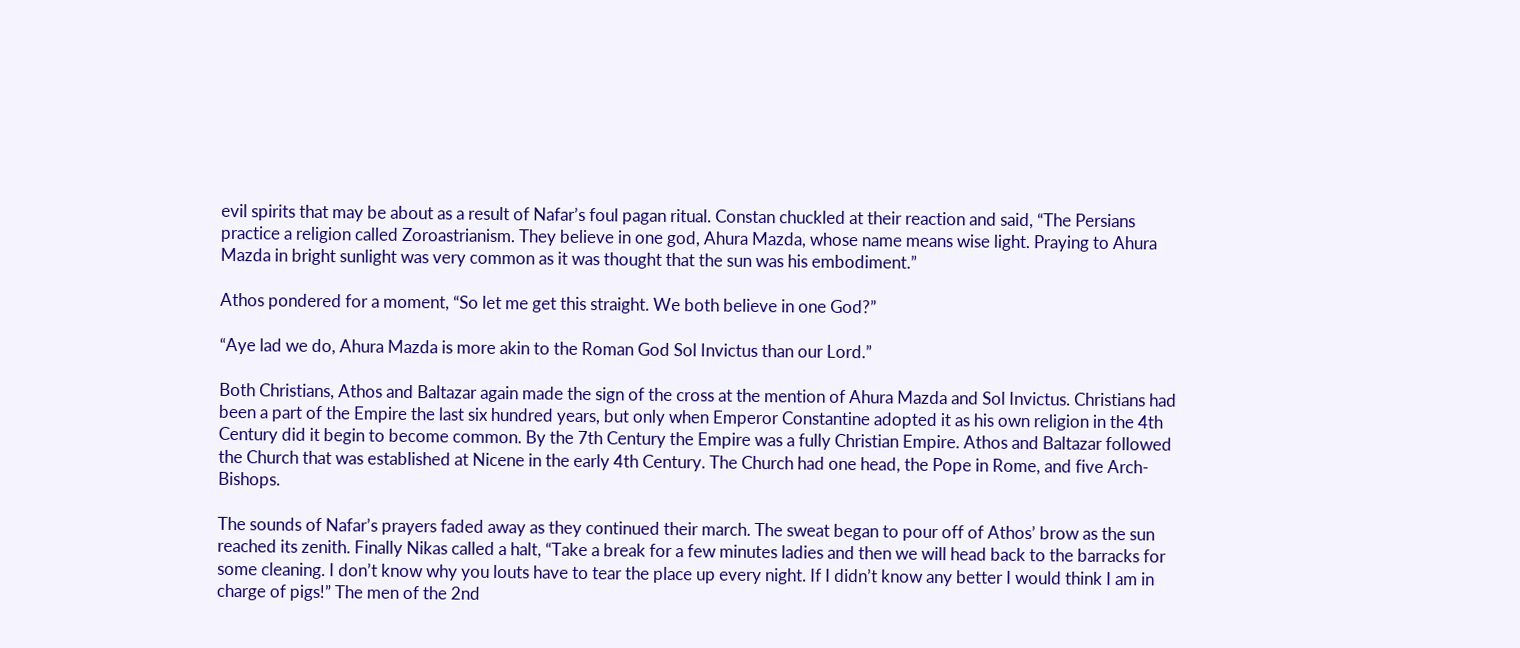evil spirits that may be about as a result of Nafar’s foul pagan ritual. Constan chuckled at their reaction and said, “The Persians practice a religion called Zoroastrianism. They believe in one god, Ahura Mazda, whose name means wise light. Praying to Ahura Mazda in bright sunlight was very common as it was thought that the sun was his embodiment.”

Athos pondered for a moment, “So let me get this straight. We both believe in one God?”

“Aye lad we do, Ahura Mazda is more akin to the Roman God Sol Invictus than our Lord.”

Both Christians, Athos and Baltazar again made the sign of the cross at the mention of Ahura Mazda and Sol Invictus. Christians had been a part of the Empire the last six hundred years, but only when Emperor Constantine adopted it as his own religion in the 4th Century did it begin to become common. By the 7th Century the Empire was a fully Christian Empire. Athos and Baltazar followed the Church that was established at Nicene in the early 4th Century. The Church had one head, the Pope in Rome, and five Arch-Bishops.

The sounds of Nafar’s prayers faded away as they continued their march. The sweat began to pour off of Athos’ brow as the sun reached its zenith. Finally Nikas called a halt, “Take a break for a few minutes ladies and then we will head back to the barracks for some cleaning. I don’t know why you louts have to tear the place up every night. If I didn’t know any better I would think I am in charge of pigs!” The men of the 2nd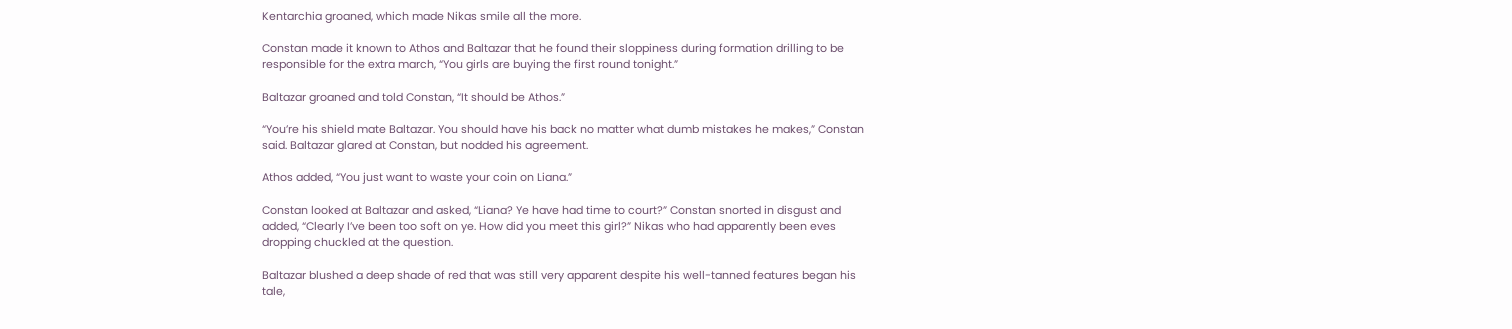Kentarchia groaned, which made Nikas smile all the more.

Constan made it known to Athos and Baltazar that he found their sloppiness during formation drilling to be responsible for the extra march, “You girls are buying the first round tonight.”

Baltazar groaned and told Constan, “It should be Athos.”

“You’re his shield mate Baltazar. You should have his back no matter what dumb mistakes he makes,” Constan said. Baltazar glared at Constan, but nodded his agreement.

Athos added, “You just want to waste your coin on Liana.”

Constan looked at Baltazar and asked, “Liana? Ye have had time to court?” Constan snorted in disgust and added, “Clearly I’ve been too soft on ye. How did you meet this girl?” Nikas who had apparently been eves dropping chuckled at the question.

Baltazar blushed a deep shade of red that was still very apparent despite his well-tanned features began his tale,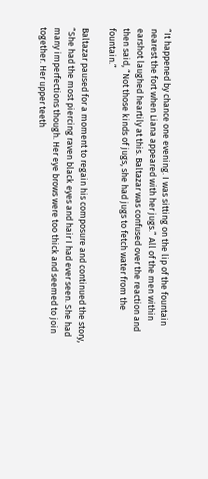“It happened by chance one evening. I was sitting on the lip of the fountain nearest the fort when Liana appeared with her jugs.” All of the men within earshot laughed heartily at this. Baltazar was confused over the reaction and then said, “Not those kinds of jugs, she had jugs to fetch water from the fountain.”

Baltazar paused for a moment to regain his composure and continued the story, “She had the most piercing raven black eyes and hair I had ever seen. She had many imperfections though. Her eye brows were too thick and seemed to join together. Her upper teeth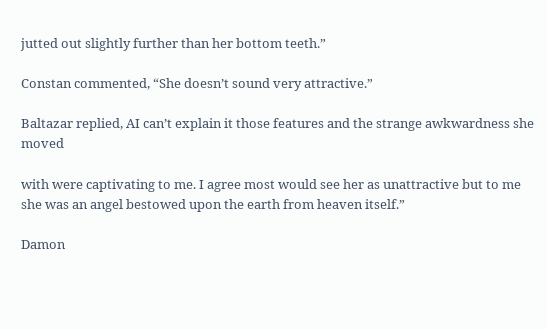jutted out slightly further than her bottom teeth.”

Constan commented, “She doesn’t sound very attractive.”

Baltazar replied, AI can’t explain it those features and the strange awkwardness she moved

with were captivating to me. I agree most would see her as unattractive but to me she was an angel bestowed upon the earth from heaven itself.”

Damon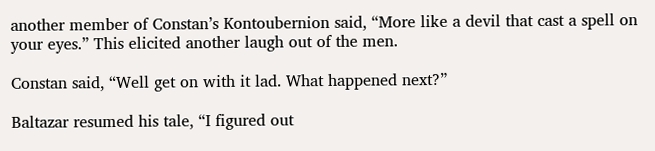another member of Constan’s Kontoubernion said, “More like a devil that cast a spell on your eyes.” This elicited another laugh out of the men.

Constan said, “Well get on with it lad. What happened next?”

Baltazar resumed his tale, “I figured out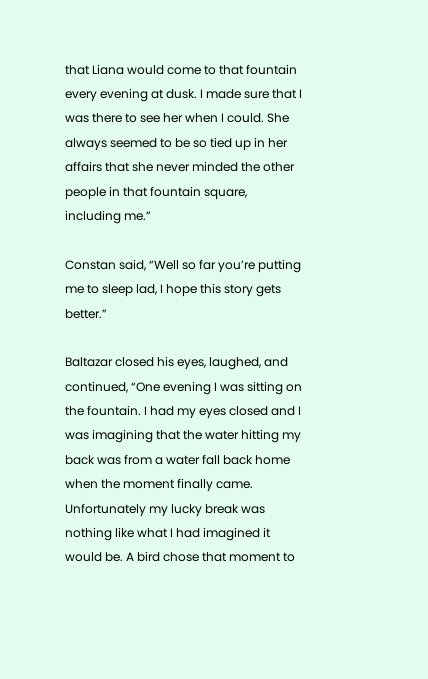that Liana would come to that fountain every evening at dusk. I made sure that I was there to see her when I could. She always seemed to be so tied up in her affairs that she never minded the other people in that fountain square, including me.”

Constan said, “Well so far you’re putting me to sleep lad, I hope this story gets better.”

Baltazar closed his eyes, laughed, and continued, “One evening I was sitting on the fountain. I had my eyes closed and I was imagining that the water hitting my back was from a water fall back home when the moment finally came. Unfortunately my lucky break was nothing like what I had imagined it would be. A bird chose that moment to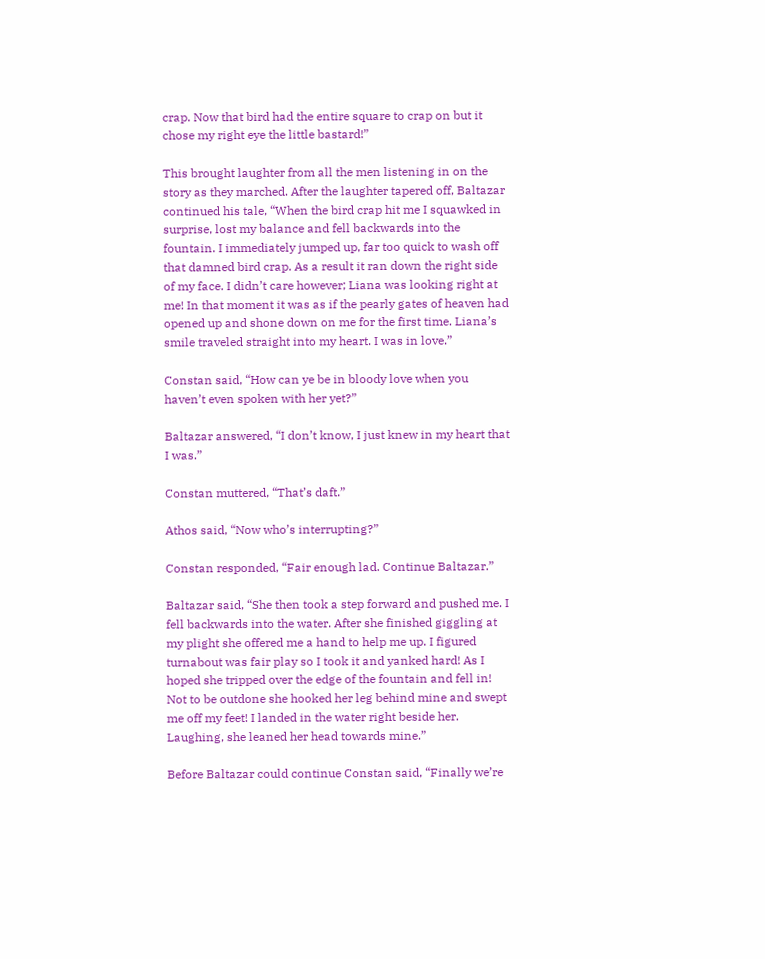crap. Now that bird had the entire square to crap on but it chose my right eye the little bastard!”

This brought laughter from all the men listening in on the story as they marched. After the laughter tapered off, Baltazar continued his tale, “When the bird crap hit me I squawked in surprise, lost my balance and fell backwards into the fountain. I immediately jumped up, far too quick to wash off that damned bird crap. As a result it ran down the right side of my face. I didn’t care however; Liana was looking right at me! In that moment it was as if the pearly gates of heaven had opened up and shone down on me for the first time. Liana’s smile traveled straight into my heart. I was in love.”

Constan said, “How can ye be in bloody love when you haven’t even spoken with her yet?”

Baltazar answered, “I don’t know, I just knew in my heart that I was.”

Constan muttered, “That’s daft.”

Athos said, “Now who’s interrupting?”

Constan responded, “Fair enough lad. Continue Baltazar.”

Baltazar said, “She then took a step forward and pushed me. I fell backwards into the water. After she finished giggling at my plight she offered me a hand to help me up. I figured turnabout was fair play so I took it and yanked hard! As I hoped she tripped over the edge of the fountain and fell in! Not to be outdone she hooked her leg behind mine and swept me off my feet! I landed in the water right beside her. Laughing, she leaned her head towards mine.”

Before Baltazar could continue Constan said, “Finally we’re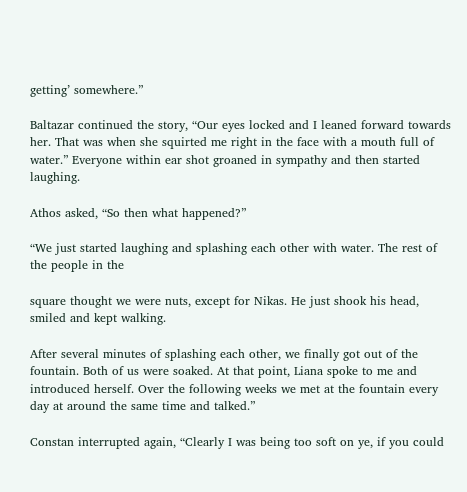getting’ somewhere.”

Baltazar continued the story, “Our eyes locked and I leaned forward towards her. That was when she squirted me right in the face with a mouth full of water.” Everyone within ear shot groaned in sympathy and then started laughing.

Athos asked, “So then what happened?”

“We just started laughing and splashing each other with water. The rest of the people in the

square thought we were nuts, except for Nikas. He just shook his head, smiled and kept walking.

After several minutes of splashing each other, we finally got out of the fountain. Both of us were soaked. At that point, Liana spoke to me and introduced herself. Over the following weeks we met at the fountain every day at around the same time and talked.”

Constan interrupted again, “Clearly I was being too soft on ye, if you could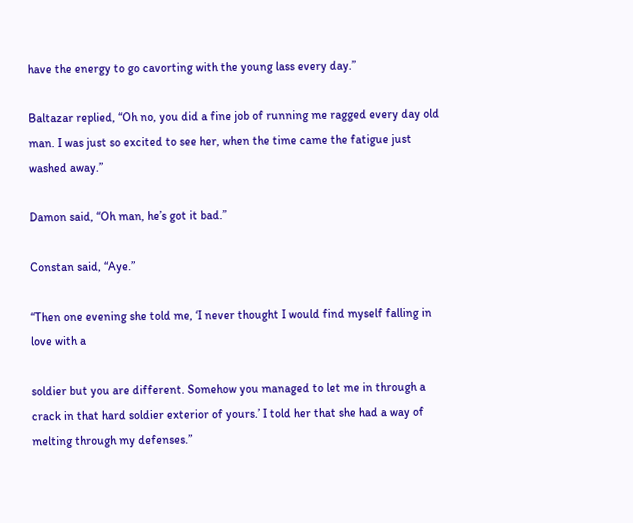have the energy to go cavorting with the young lass every day.”

Baltazar replied, “Oh no, you did a fine job of running me ragged every day old man. I was just so excited to see her, when the time came the fatigue just washed away.”

Damon said, “Oh man, he’s got it bad.”

Constan said, “Aye.”

“Then one evening she told me, ‘I never thought I would find myself falling in love with a

soldier but you are different. Somehow you managed to let me in through a crack in that hard soldier exterior of yours.’ I told her that she had a way of melting through my defenses.”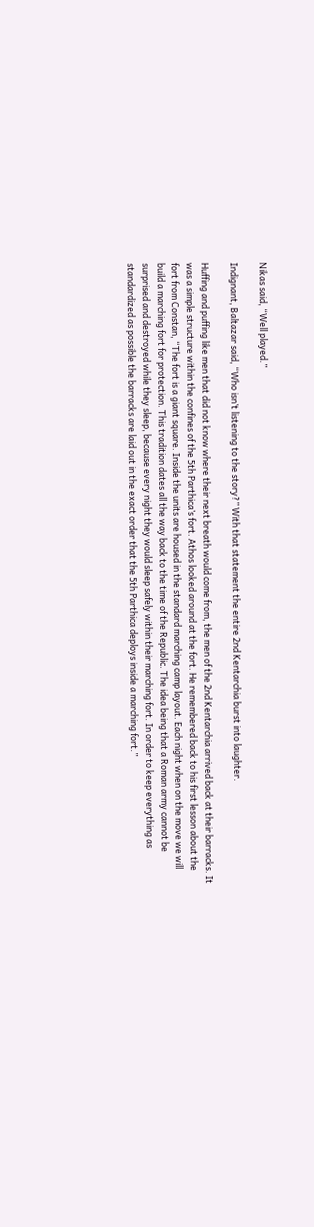Nikas said, “Well played.”

Indignant, Baltazar said, “Who isn’t listening to the story?” With that statement the entire 2nd Kentarchia burst into laughter.

Huffing and puffing like men that did not know where their next breath would come from, the men of the 2nd Kentarchia arrived back at their barracks. It was a simple structure within the confines of the 5th Parthica’s fort. Athos looked around at the fort. He remembered back to his first lesson about the fort from Constan, “The fort is a giant square. Inside the units are housed in the standard marching camp layout. Each night when on the move we will build a marching fort for protection. This tradition dates all the way back to the time of the Republic. The idea being that a Roman army cannot be surprised and destroyed while they sleep, because every night they would sleep safely within their marching fort. In order to keep everything as standardized as possible the barracks are laid out in the exact order that the 5th Parthica deploys inside a marching fort.”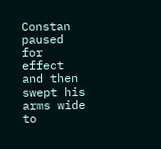Constan paused for effect and then swept his arms wide to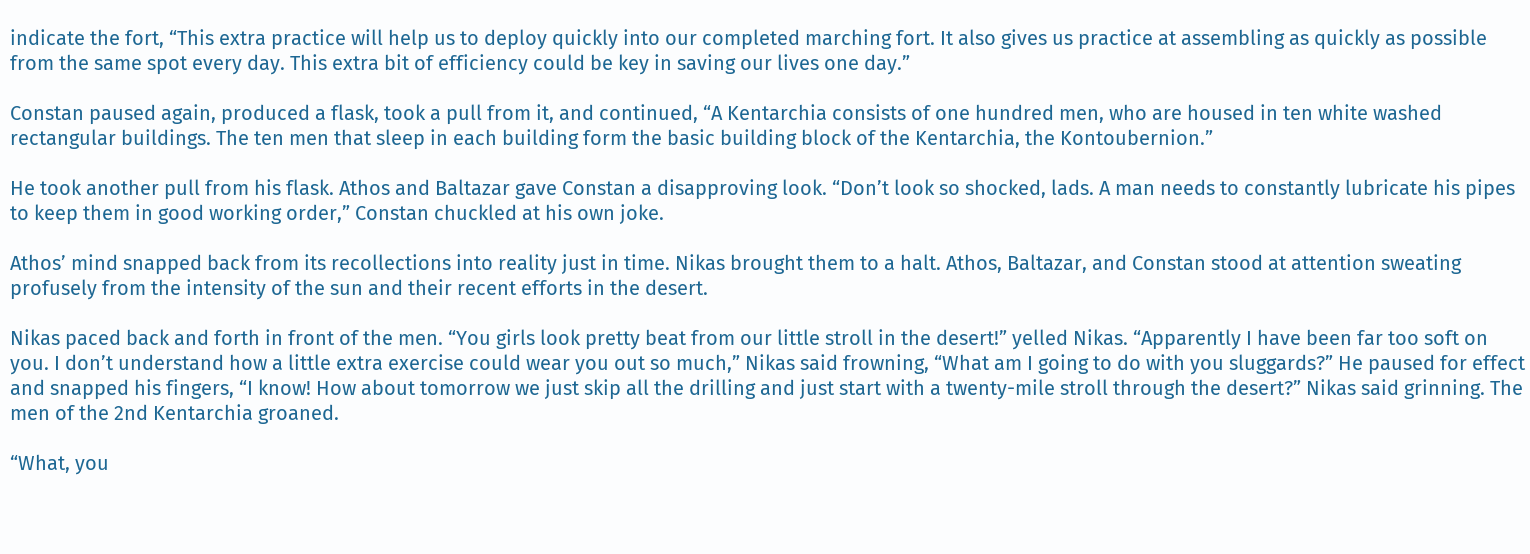indicate the fort, “This extra practice will help us to deploy quickly into our completed marching fort. It also gives us practice at assembling as quickly as possible from the same spot every day. This extra bit of efficiency could be key in saving our lives one day.”

Constan paused again, produced a flask, took a pull from it, and continued, “A Kentarchia consists of one hundred men, who are housed in ten white washed rectangular buildings. The ten men that sleep in each building form the basic building block of the Kentarchia, the Kontoubernion.”

He took another pull from his flask. Athos and Baltazar gave Constan a disapproving look. “Don’t look so shocked, lads. A man needs to constantly lubricate his pipes to keep them in good working order,” Constan chuckled at his own joke.

Athos’ mind snapped back from its recollections into reality just in time. Nikas brought them to a halt. Athos, Baltazar, and Constan stood at attention sweating profusely from the intensity of the sun and their recent efforts in the desert.

Nikas paced back and forth in front of the men. “You girls look pretty beat from our little stroll in the desert!” yelled Nikas. “Apparently I have been far too soft on you. I don’t understand how a little extra exercise could wear you out so much,” Nikas said frowning, “What am I going to do with you sluggards?” He paused for effect and snapped his fingers, “I know! How about tomorrow we just skip all the drilling and just start with a twenty-mile stroll through the desert?” Nikas said grinning. The men of the 2nd Kentarchia groaned.

“What, you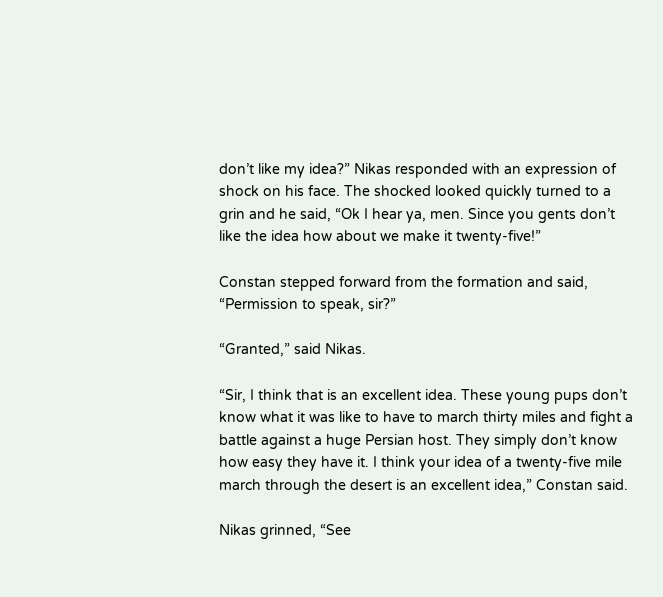don’t like my idea?” Nikas responded with an expression of shock on his face. The shocked looked quickly turned to a grin and he said, “Ok I hear ya, men. Since you gents don’t like the idea how about we make it twenty-five!”

Constan stepped forward from the formation and said, “Permission to speak, sir?”

“Granted,” said Nikas.

“Sir, I think that is an excellent idea. These young pups don’t know what it was like to have to march thirty miles and fight a battle against a huge Persian host. They simply don’t know how easy they have it. I think your idea of a twenty-five mile march through the desert is an excellent idea,” Constan said.

Nikas grinned, “See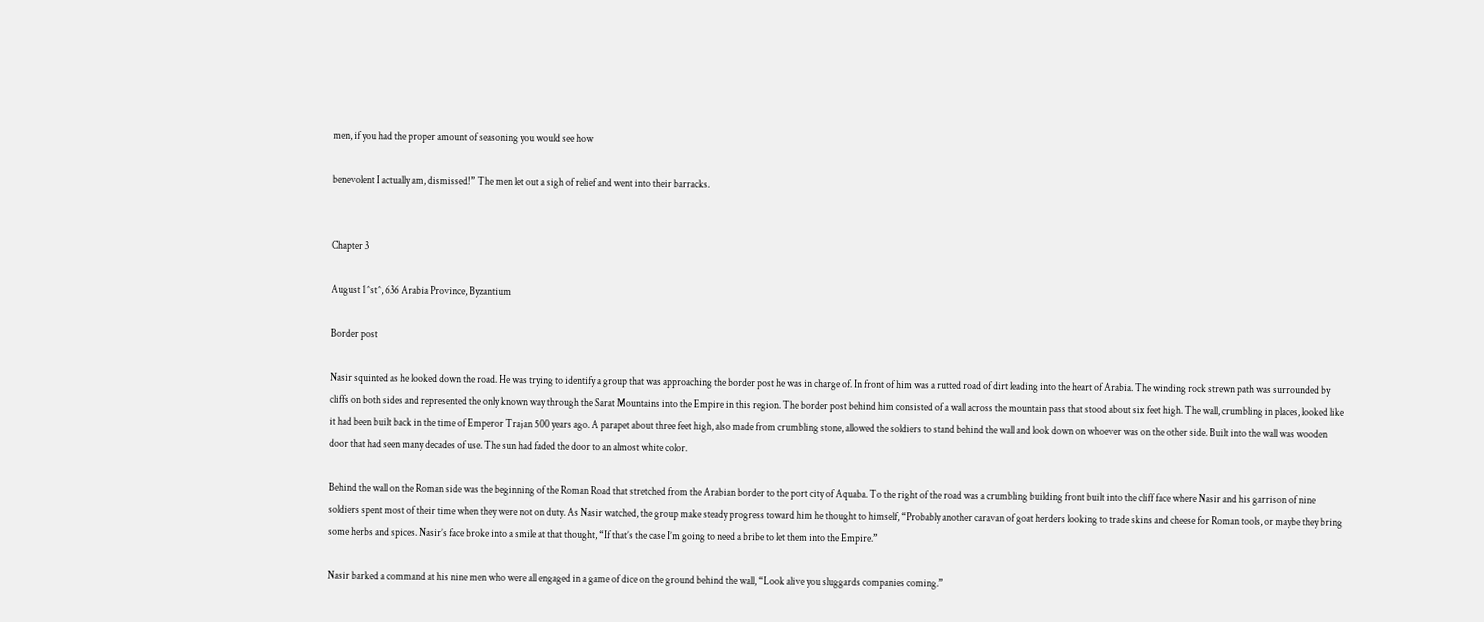men, if you had the proper amount of seasoning you would see how

benevolent I actually am, dismissed!” The men let out a sigh of relief and went into their barracks.


Chapter 3

August 1^st^, 636 Arabia Province, Byzantium

Border post

Nasir squinted as he looked down the road. He was trying to identify a group that was approaching the border post he was in charge of. In front of him was a rutted road of dirt leading into the heart of Arabia. The winding rock strewn path was surrounded by cliffs on both sides and represented the only known way through the Sarat Mountains into the Empire in this region. The border post behind him consisted of a wall across the mountain pass that stood about six feet high. The wall, crumbling in places, looked like it had been built back in the time of Emperor Trajan 500 years ago. A parapet about three feet high, also made from crumbling stone, allowed the soldiers to stand behind the wall and look down on whoever was on the other side. Built into the wall was wooden door that had seen many decades of use. The sun had faded the door to an almost white color.

Behind the wall on the Roman side was the beginning of the Roman Road that stretched from the Arabian border to the port city of Aquaba. To the right of the road was a crumbling building front built into the cliff face where Nasir and his garrison of nine soldiers spent most of their time when they were not on duty. As Nasir watched, the group make steady progress toward him he thought to himself, “Probably another caravan of goat herders looking to trade skins and cheese for Roman tools, or maybe they bring some herbs and spices. Nasir’s face broke into a smile at that thought, “If that’s the case I’m going to need a bribe to let them into the Empire.”

Nasir barked a command at his nine men who were all engaged in a game of dice on the ground behind the wall, “Look alive you sluggards companies coming.”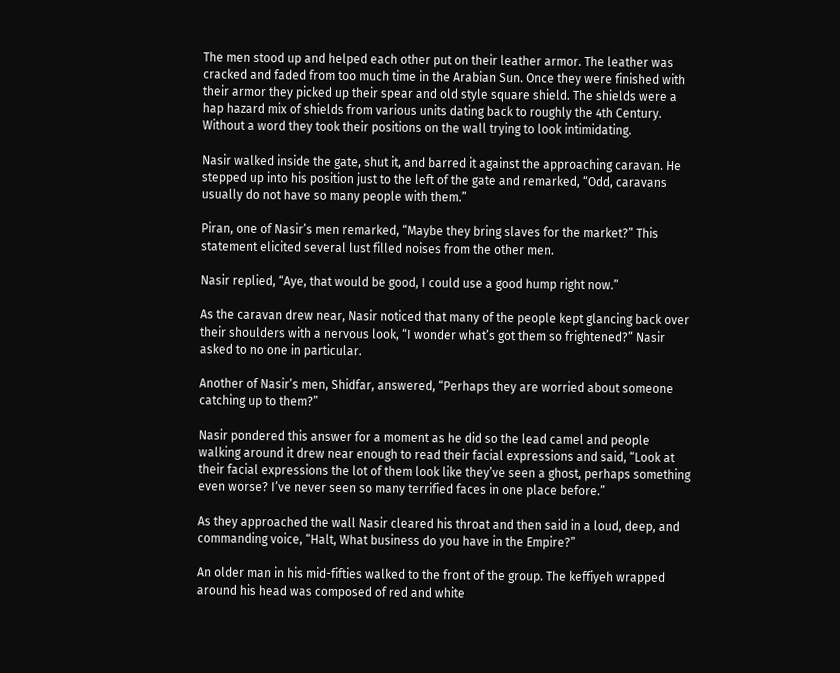The men stood up and helped each other put on their leather armor. The leather was cracked and faded from too much time in the Arabian Sun. Once they were finished with their armor they picked up their spear and old style square shield. The shields were a hap hazard mix of shields from various units dating back to roughly the 4th Century. Without a word they took their positions on the wall trying to look intimidating.

Nasir walked inside the gate, shut it, and barred it against the approaching caravan. He stepped up into his position just to the left of the gate and remarked, “Odd, caravans usually do not have so many people with them.”

Piran, one of Nasir’s men remarked, “Maybe they bring slaves for the market?” This statement elicited several lust filled noises from the other men.

Nasir replied, “Aye, that would be good, I could use a good hump right now.”

As the caravan drew near, Nasir noticed that many of the people kept glancing back over their shoulders with a nervous look, “I wonder what’s got them so frightened?” Nasir asked to no one in particular.

Another of Nasir’s men, Shidfar, answered, “Perhaps they are worried about someone catching up to them?”

Nasir pondered this answer for a moment as he did so the lead camel and people walking around it drew near enough to read their facial expressions and said, “Look at their facial expressions the lot of them look like they’ve seen a ghost, perhaps something even worse? I’ve never seen so many terrified faces in one place before.”

As they approached the wall Nasir cleared his throat and then said in a loud, deep, and commanding voice, “Halt, What business do you have in the Empire?”

An older man in his mid-fifties walked to the front of the group. The keffiyeh wrapped around his head was composed of red and white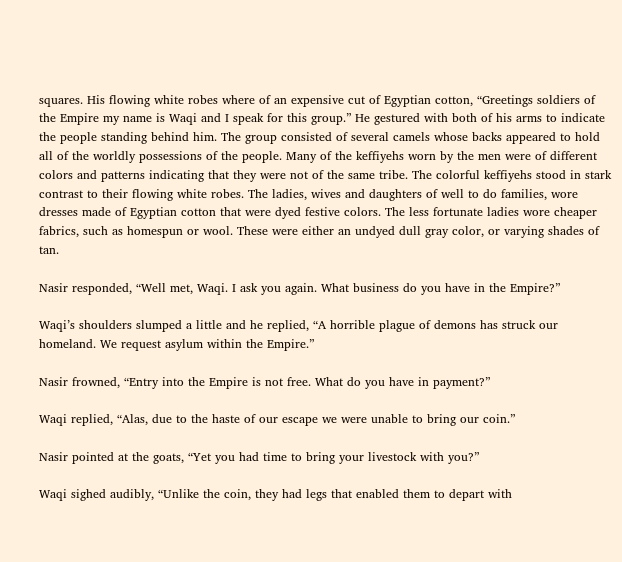squares. His flowing white robes where of an expensive cut of Egyptian cotton, “Greetings soldiers of the Empire my name is Waqi and I speak for this group.” He gestured with both of his arms to indicate the people standing behind him. The group consisted of several camels whose backs appeared to hold all of the worldly possessions of the people. Many of the keffiyehs worn by the men were of different colors and patterns indicating that they were not of the same tribe. The colorful keffiyehs stood in stark contrast to their flowing white robes. The ladies, wives and daughters of well to do families, wore dresses made of Egyptian cotton that were dyed festive colors. The less fortunate ladies wore cheaper fabrics, such as homespun or wool. These were either an undyed dull gray color, or varying shades of tan.

Nasir responded, “Well met, Waqi. I ask you again. What business do you have in the Empire?”

Waqi’s shoulders slumped a little and he replied, “A horrible plague of demons has struck our homeland. We request asylum within the Empire.”

Nasir frowned, “Entry into the Empire is not free. What do you have in payment?”

Waqi replied, “Alas, due to the haste of our escape we were unable to bring our coin.”

Nasir pointed at the goats, “Yet you had time to bring your livestock with you?”

Waqi sighed audibly, “Unlike the coin, they had legs that enabled them to depart with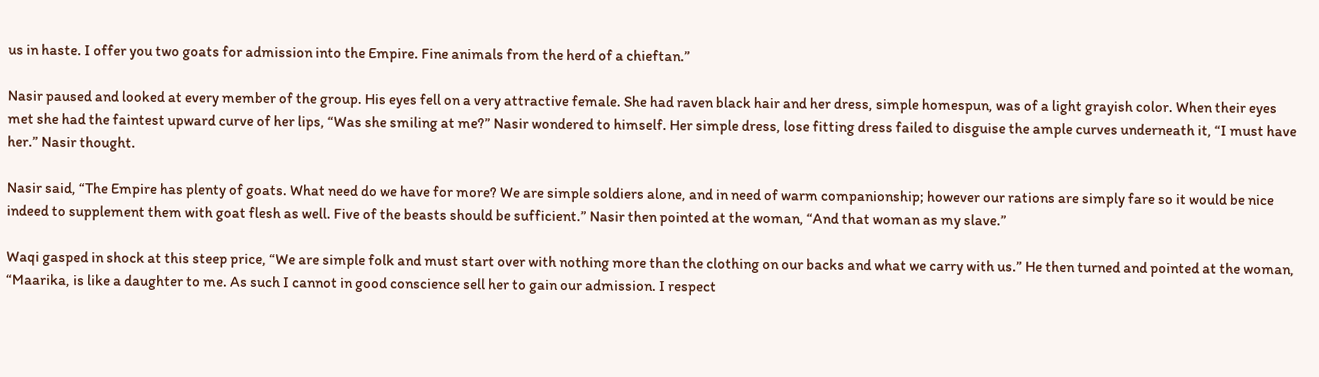us in haste. I offer you two goats for admission into the Empire. Fine animals from the herd of a chieftan.”

Nasir paused and looked at every member of the group. His eyes fell on a very attractive female. She had raven black hair and her dress, simple homespun, was of a light grayish color. When their eyes met she had the faintest upward curve of her lips, “Was she smiling at me?” Nasir wondered to himself. Her simple dress, lose fitting dress failed to disguise the ample curves underneath it, “I must have her.” Nasir thought.

Nasir said, “The Empire has plenty of goats. What need do we have for more? We are simple soldiers alone, and in need of warm companionship; however our rations are simply fare so it would be nice indeed to supplement them with goat flesh as well. Five of the beasts should be sufficient.” Nasir then pointed at the woman, “And that woman as my slave.”

Waqi gasped in shock at this steep price, “We are simple folk and must start over with nothing more than the clothing on our backs and what we carry with us.” He then turned and pointed at the woman, “Maarika, is like a daughter to me. As such I cannot in good conscience sell her to gain our admission. I respect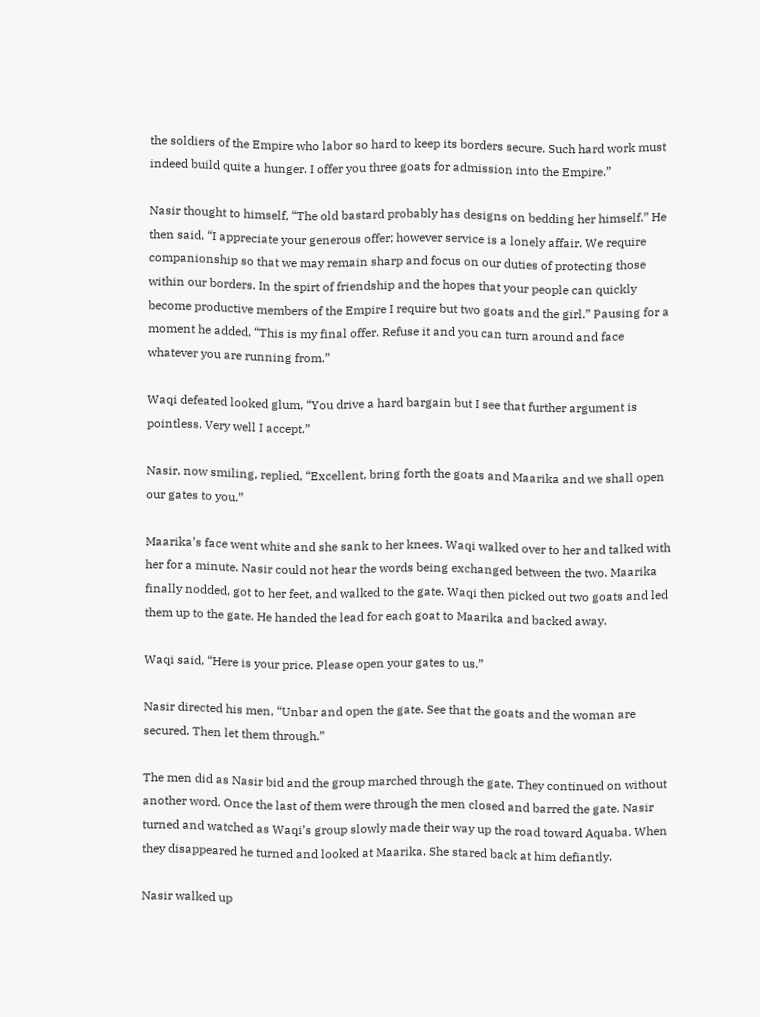the soldiers of the Empire who labor so hard to keep its borders secure. Such hard work must indeed build quite a hunger. I offer you three goats for admission into the Empire.”

Nasir thought to himself, “The old bastard probably has designs on bedding her himself.” He then said, “I appreciate your generous offer; however service is a lonely affair. We require companionship so that we may remain sharp and focus on our duties of protecting those within our borders. In the spirt of friendship and the hopes that your people can quickly become productive members of the Empire I require but two goats and the girl.” Pausing for a moment he added, “This is my final offer. Refuse it and you can turn around and face whatever you are running from.”

Waqi defeated looked glum, “You drive a hard bargain but I see that further argument is pointless. Very well I accept.”

Nasir, now smiling, replied, “Excellent, bring forth the goats and Maarika and we shall open our gates to you.”

Maarika’s face went white and she sank to her knees. Waqi walked over to her and talked with her for a minute. Nasir could not hear the words being exchanged between the two. Maarika finally nodded, got to her feet, and walked to the gate. Waqi then picked out two goats and led them up to the gate. He handed the lead for each goat to Maarika and backed away.

Waqi said, “Here is your price. Please open your gates to us.”

Nasir directed his men, “Unbar and open the gate. See that the goats and the woman are secured. Then let them through.”

The men did as Nasir bid and the group marched through the gate. They continued on without another word. Once the last of them were through the men closed and barred the gate. Nasir turned and watched as Waqi’s group slowly made their way up the road toward Aquaba. When they disappeared he turned and looked at Maarika. She stared back at him defiantly.

Nasir walked up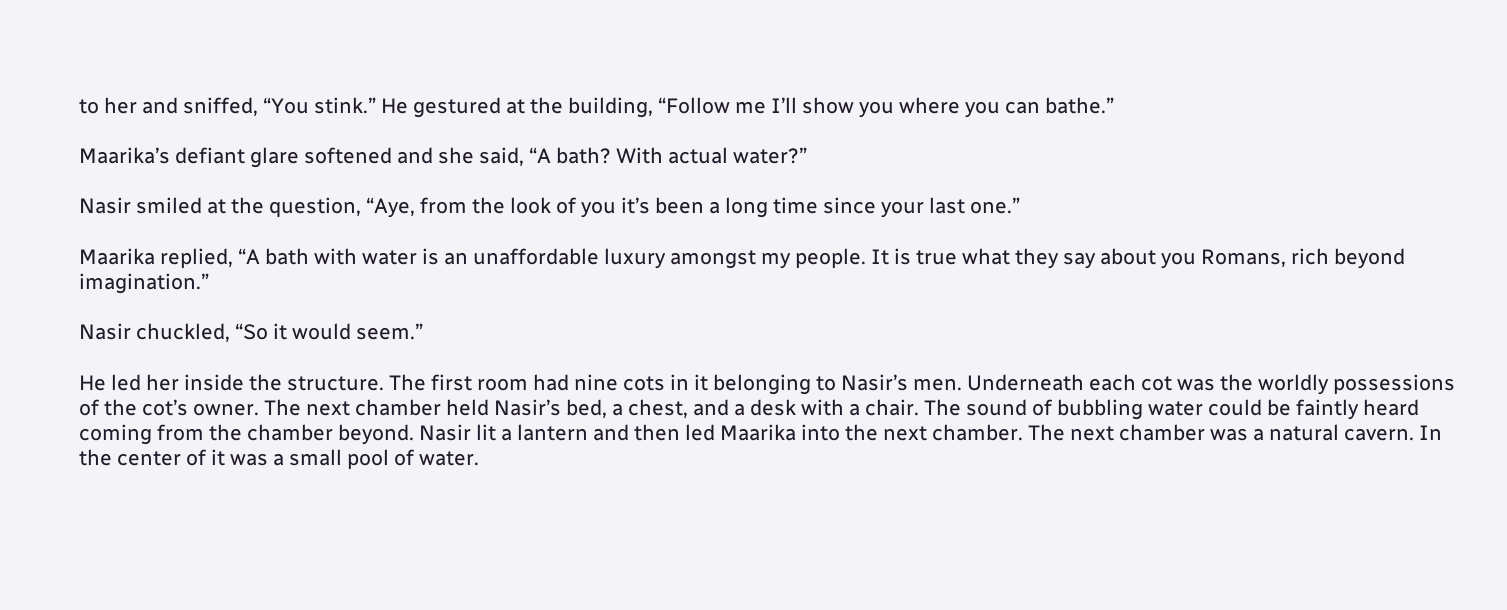to her and sniffed, “You stink.” He gestured at the building, “Follow me I’ll show you where you can bathe.”

Maarika’s defiant glare softened and she said, “A bath? With actual water?”

Nasir smiled at the question, “Aye, from the look of you it’s been a long time since your last one.”

Maarika replied, “A bath with water is an unaffordable luxury amongst my people. It is true what they say about you Romans, rich beyond imagination.”

Nasir chuckled, “So it would seem.”

He led her inside the structure. The first room had nine cots in it belonging to Nasir’s men. Underneath each cot was the worldly possessions of the cot’s owner. The next chamber held Nasir’s bed, a chest, and a desk with a chair. The sound of bubbling water could be faintly heard coming from the chamber beyond. Nasir lit a lantern and then led Maarika into the next chamber. The next chamber was a natural cavern. In the center of it was a small pool of water.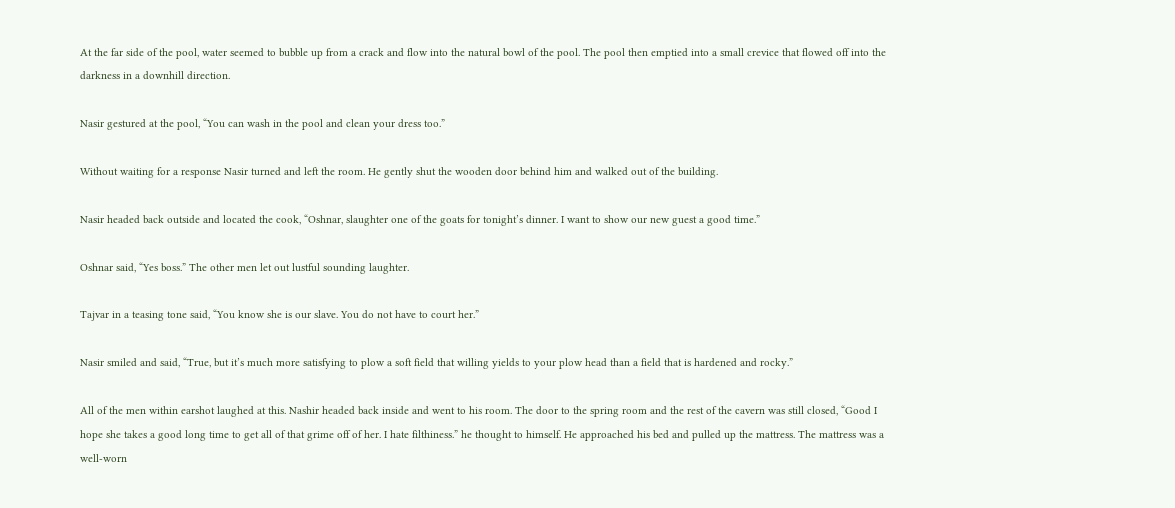At the far side of the pool, water seemed to bubble up from a crack and flow into the natural bowl of the pool. The pool then emptied into a small crevice that flowed off into the darkness in a downhill direction.

Nasir gestured at the pool, “You can wash in the pool and clean your dress too.”

Without waiting for a response Nasir turned and left the room. He gently shut the wooden door behind him and walked out of the building.

Nasir headed back outside and located the cook, “Oshnar, slaughter one of the goats for tonight’s dinner. I want to show our new guest a good time.”

Oshnar said, “Yes boss.” The other men let out lustful sounding laughter.

Tajvar in a teasing tone said, “You know she is our slave. You do not have to court her.”

Nasir smiled and said, “True, but it’s much more satisfying to plow a soft field that willing yields to your plow head than a field that is hardened and rocky.”

All of the men within earshot laughed at this. Nashir headed back inside and went to his room. The door to the spring room and the rest of the cavern was still closed, “Good I hope she takes a good long time to get all of that grime off of her. I hate filthiness.” he thought to himself. He approached his bed and pulled up the mattress. The mattress was a well-worn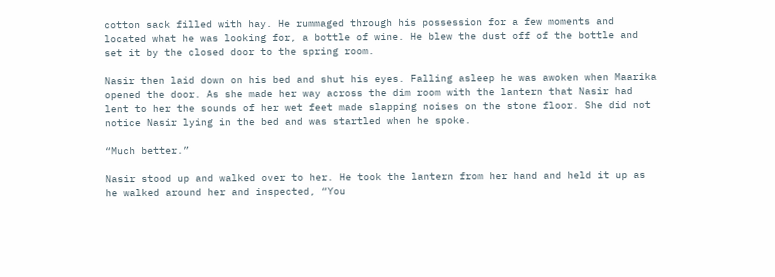cotton sack filled with hay. He rummaged through his possession for a few moments and located what he was looking for, a bottle of wine. He blew the dust off of the bottle and set it by the closed door to the spring room.

Nasir then laid down on his bed and shut his eyes. Falling asleep he was awoken when Maarika opened the door. As she made her way across the dim room with the lantern that Nasir had lent to her the sounds of her wet feet made slapping noises on the stone floor. She did not notice Nasir lying in the bed and was startled when he spoke.

“Much better.”

Nasir stood up and walked over to her. He took the lantern from her hand and held it up as he walked around her and inspected, “You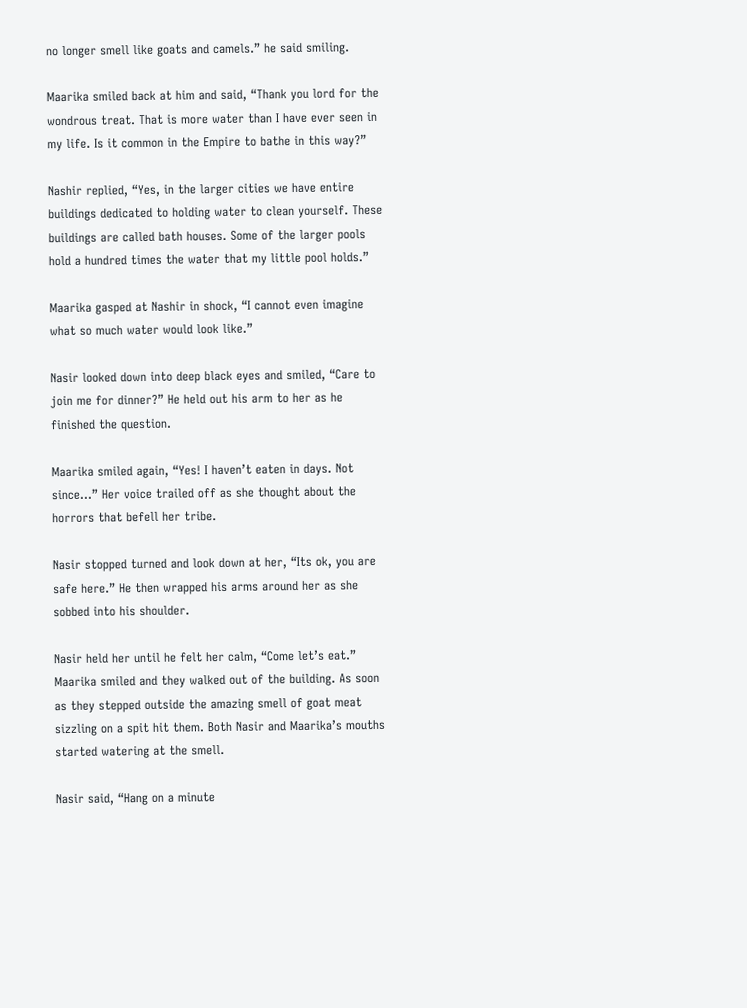no longer smell like goats and camels.” he said smiling.

Maarika smiled back at him and said, “Thank you lord for the wondrous treat. That is more water than I have ever seen in my life. Is it common in the Empire to bathe in this way?”

Nashir replied, “Yes, in the larger cities we have entire buildings dedicated to holding water to clean yourself. These buildings are called bath houses. Some of the larger pools hold a hundred times the water that my little pool holds.”

Maarika gasped at Nashir in shock, “I cannot even imagine what so much water would look like.”

Nasir looked down into deep black eyes and smiled, “Care to join me for dinner?” He held out his arm to her as he finished the question.

Maarika smiled again, “Yes! I haven’t eaten in days. Not since…” Her voice trailed off as she thought about the horrors that befell her tribe.

Nasir stopped turned and look down at her, “Its ok, you are safe here.” He then wrapped his arms around her as she sobbed into his shoulder.

Nasir held her until he felt her calm, “Come let’s eat.” Maarika smiled and they walked out of the building. As soon as they stepped outside the amazing smell of goat meat sizzling on a spit hit them. Both Nasir and Maarika’s mouths started watering at the smell.

Nasir said, “Hang on a minute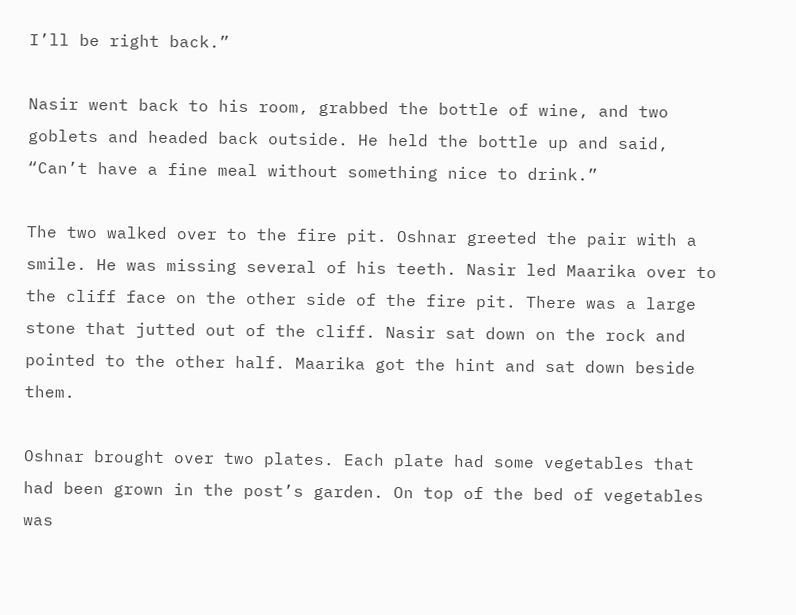I’ll be right back.”

Nasir went back to his room, grabbed the bottle of wine, and two goblets and headed back outside. He held the bottle up and said, “Can’t have a fine meal without something nice to drink.”

The two walked over to the fire pit. Oshnar greeted the pair with a smile. He was missing several of his teeth. Nasir led Maarika over to the cliff face on the other side of the fire pit. There was a large stone that jutted out of the cliff. Nasir sat down on the rock and pointed to the other half. Maarika got the hint and sat down beside them.

Oshnar brought over two plates. Each plate had some vegetables that had been grown in the post’s garden. On top of the bed of vegetables was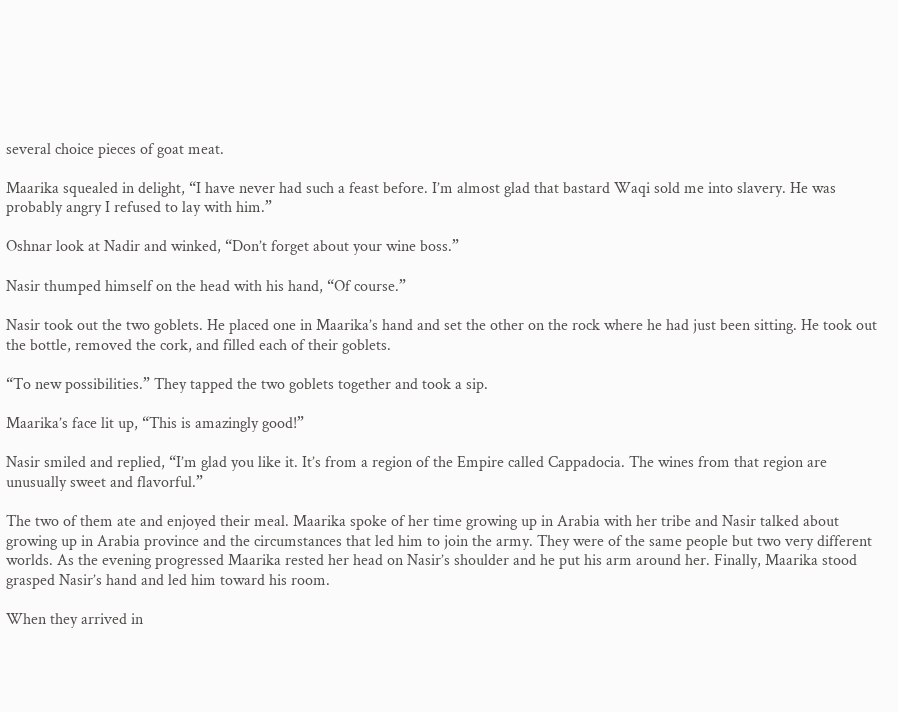several choice pieces of goat meat.

Maarika squealed in delight, “I have never had such a feast before. I’m almost glad that bastard Waqi sold me into slavery. He was probably angry I refused to lay with him.”

Oshnar look at Nadir and winked, “Don’t forget about your wine boss.”

Nasir thumped himself on the head with his hand, “Of course.”

Nasir took out the two goblets. He placed one in Maarika’s hand and set the other on the rock where he had just been sitting. He took out the bottle, removed the cork, and filled each of their goblets.

“To new possibilities.” They tapped the two goblets together and took a sip.

Maarika’s face lit up, “This is amazingly good!”

Nasir smiled and replied, “I’m glad you like it. It’s from a region of the Empire called Cappadocia. The wines from that region are unusually sweet and flavorful.”

The two of them ate and enjoyed their meal. Maarika spoke of her time growing up in Arabia with her tribe and Nasir talked about growing up in Arabia province and the circumstances that led him to join the army. They were of the same people but two very different worlds. As the evening progressed Maarika rested her head on Nasir’s shoulder and he put his arm around her. Finally, Maarika stood grasped Nasir’s hand and led him toward his room.

When they arrived in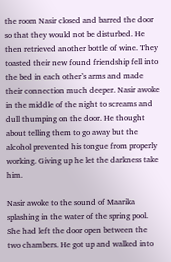the room Nasir closed and barred the door so that they would not be disturbed. He then retrieved another bottle of wine. They toasted their new found friendship fell into the bed in each other’s arms and made their connection much deeper. Nasir awoke in the middle of the night to screams and dull thumping on the door. He thought about telling them to go away but the alcohol prevented his tongue from properly working. Giving up he let the darkness take him.

Nasir awoke to the sound of Maarika splashing in the water of the spring pool. She had left the door open between the two chambers. He got up and walked into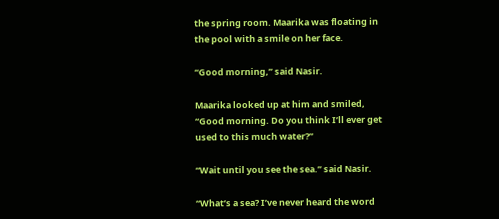the spring room. Maarika was floating in the pool with a smile on her face.

“Good morning,” said Nasir.

Maarika looked up at him and smiled, “Good morning. Do you think I’ll ever get used to this much water?”

“Wait until you see the sea.” said Nasir.

“What’s a sea? I’ve never heard the word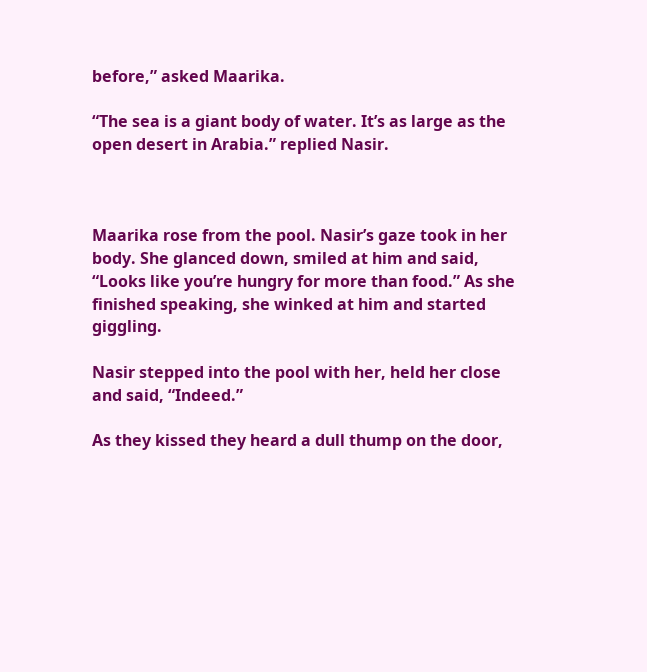before,” asked Maarika.

“The sea is a giant body of water. It’s as large as the open desert in Arabia.” replied Nasir.



Maarika rose from the pool. Nasir’s gaze took in her body. She glanced down, smiled at him and said, “Looks like you’re hungry for more than food.” As she finished speaking, she winked at him and started giggling.

Nasir stepped into the pool with her, held her close and said, “Indeed.”

As they kissed they heard a dull thump on the door,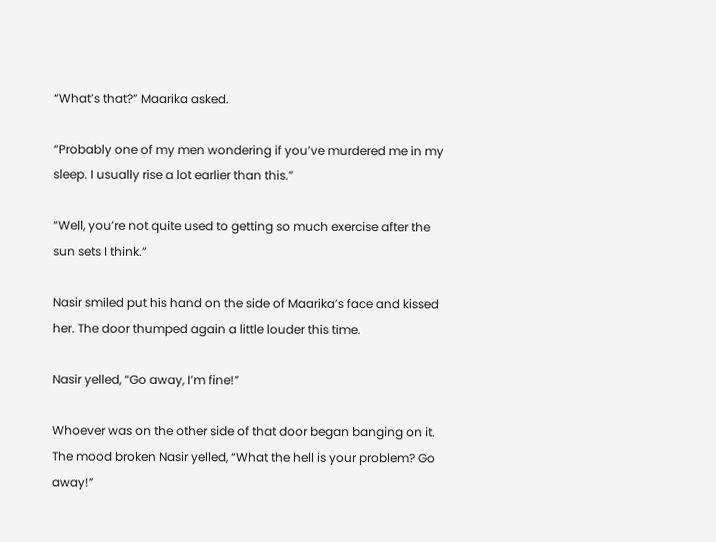“What’s that?” Maarika asked.

“Probably one of my men wondering if you’ve murdered me in my sleep. I usually rise a lot earlier than this.”

“Well, you’re not quite used to getting so much exercise after the sun sets I think.”

Nasir smiled put his hand on the side of Maarika’s face and kissed her. The door thumped again a little louder this time.

Nasir yelled, “Go away, I’m fine!”

Whoever was on the other side of that door began banging on it. The mood broken Nasir yelled, “What the hell is your problem? Go away!”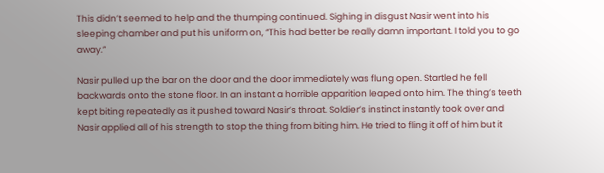This didn’t seemed to help and the thumping continued. Sighing in disgust Nasir went into his sleeping chamber and put his uniform on, “This had better be really damn important. I told you to go away.”

Nasir pulled up the bar on the door and the door immediately was flung open. Startled he fell backwards onto the stone floor. In an instant a horrible apparition leaped onto him. The thing’s teeth kept biting repeatedly as it pushed toward Nasir’s throat. Soldier’s instinct instantly took over and Nasir applied all of his strength to stop the thing from biting him. He tried to fling it off of him but it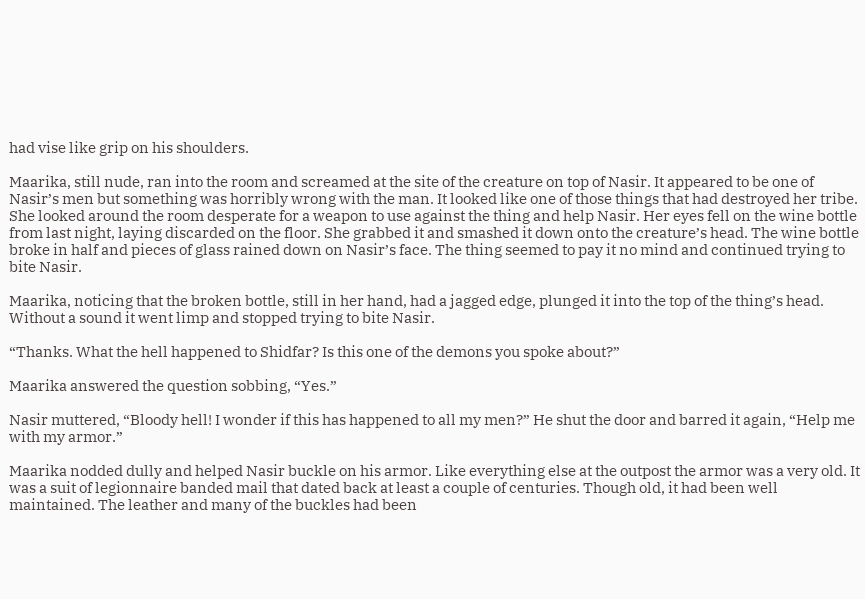had vise like grip on his shoulders.

Maarika, still nude, ran into the room and screamed at the site of the creature on top of Nasir. It appeared to be one of Nasir’s men but something was horribly wrong with the man. It looked like one of those things that had destroyed her tribe. She looked around the room desperate for a weapon to use against the thing and help Nasir. Her eyes fell on the wine bottle from last night, laying discarded on the floor. She grabbed it and smashed it down onto the creature’s head. The wine bottle broke in half and pieces of glass rained down on Nasir’s face. The thing seemed to pay it no mind and continued trying to bite Nasir.

Maarika, noticing that the broken bottle, still in her hand, had a jagged edge, plunged it into the top of the thing’s head. Without a sound it went limp and stopped trying to bite Nasir.

“Thanks. What the hell happened to Shidfar? Is this one of the demons you spoke about?”

Maarika answered the question sobbing, “Yes.”

Nasir muttered, “Bloody hell! I wonder if this has happened to all my men?” He shut the door and barred it again, “Help me with my armor.”

Maarika nodded dully and helped Nasir buckle on his armor. Like everything else at the outpost the armor was a very old. It was a suit of legionnaire banded mail that dated back at least a couple of centuries. Though old, it had been well maintained. The leather and many of the buckles had been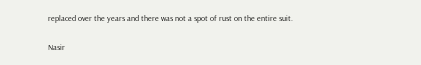replaced over the years and there was not a spot of rust on the entire suit.

Nasir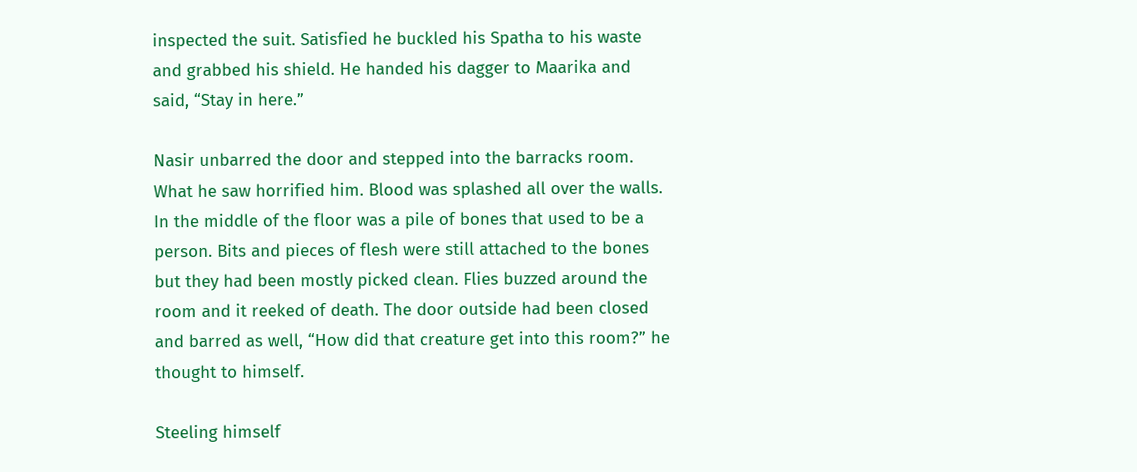inspected the suit. Satisfied he buckled his Spatha to his waste and grabbed his shield. He handed his dagger to Maarika and said, “Stay in here.”

Nasir unbarred the door and stepped into the barracks room. What he saw horrified him. Blood was splashed all over the walls. In the middle of the floor was a pile of bones that used to be a person. Bits and pieces of flesh were still attached to the bones but they had been mostly picked clean. Flies buzzed around the room and it reeked of death. The door outside had been closed and barred as well, “How did that creature get into this room?” he thought to himself.

Steeling himself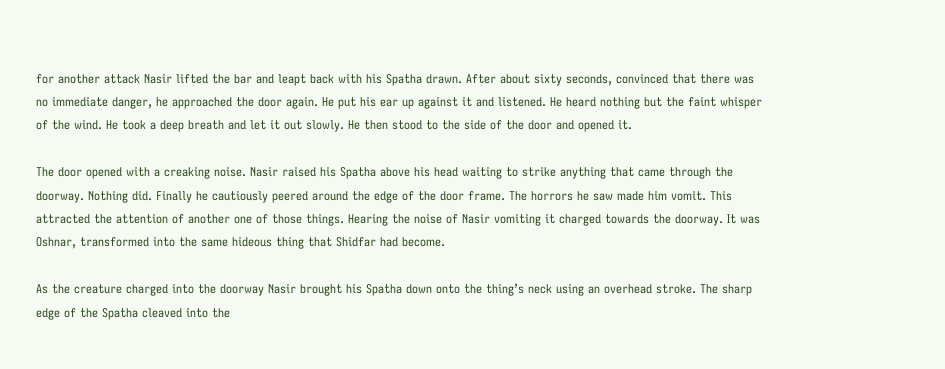for another attack Nasir lifted the bar and leapt back with his Spatha drawn. After about sixty seconds, convinced that there was no immediate danger, he approached the door again. He put his ear up against it and listened. He heard nothing but the faint whisper of the wind. He took a deep breath and let it out slowly. He then stood to the side of the door and opened it.

The door opened with a creaking noise. Nasir raised his Spatha above his head waiting to strike anything that came through the doorway. Nothing did. Finally he cautiously peered around the edge of the door frame. The horrors he saw made him vomit. This attracted the attention of another one of those things. Hearing the noise of Nasir vomiting it charged towards the doorway. It was Oshnar, transformed into the same hideous thing that Shidfar had become.

As the creature charged into the doorway Nasir brought his Spatha down onto the thing’s neck using an overhead stroke. The sharp edge of the Spatha cleaved into the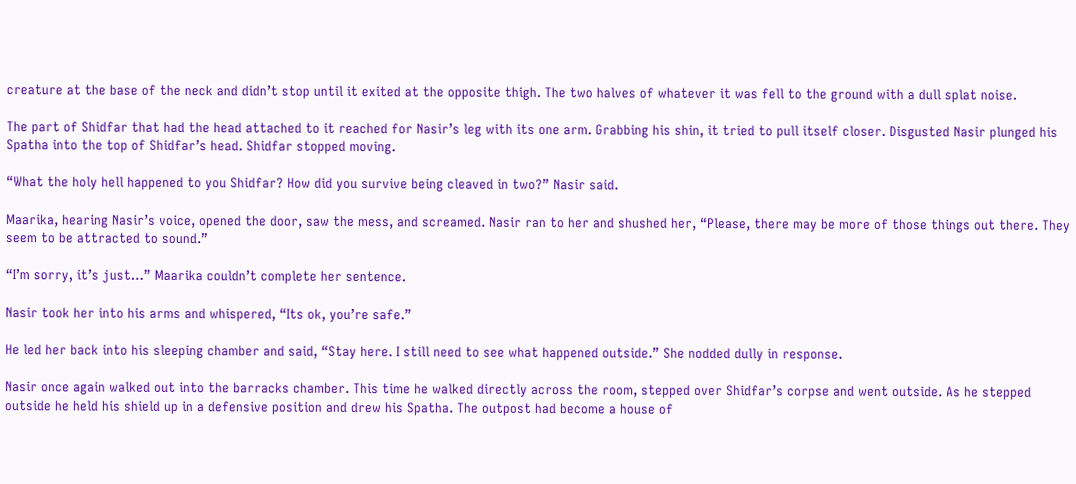creature at the base of the neck and didn’t stop until it exited at the opposite thigh. The two halves of whatever it was fell to the ground with a dull splat noise.

The part of Shidfar that had the head attached to it reached for Nasir’s leg with its one arm. Grabbing his shin, it tried to pull itself closer. Disgusted Nasir plunged his Spatha into the top of Shidfar’s head. Shidfar stopped moving.

“What the holy hell happened to you Shidfar? How did you survive being cleaved in two?” Nasir said.

Maarika, hearing Nasir’s voice, opened the door, saw the mess, and screamed. Nasir ran to her and shushed her, “Please, there may be more of those things out there. They seem to be attracted to sound.”

“I’m sorry, it’s just…” Maarika couldn’t complete her sentence.

Nasir took her into his arms and whispered, “Its ok, you’re safe.”

He led her back into his sleeping chamber and said, “Stay here. I still need to see what happened outside.” She nodded dully in response.

Nasir once again walked out into the barracks chamber. This time he walked directly across the room, stepped over Shidfar’s corpse and went outside. As he stepped outside he held his shield up in a defensive position and drew his Spatha. The outpost had become a house of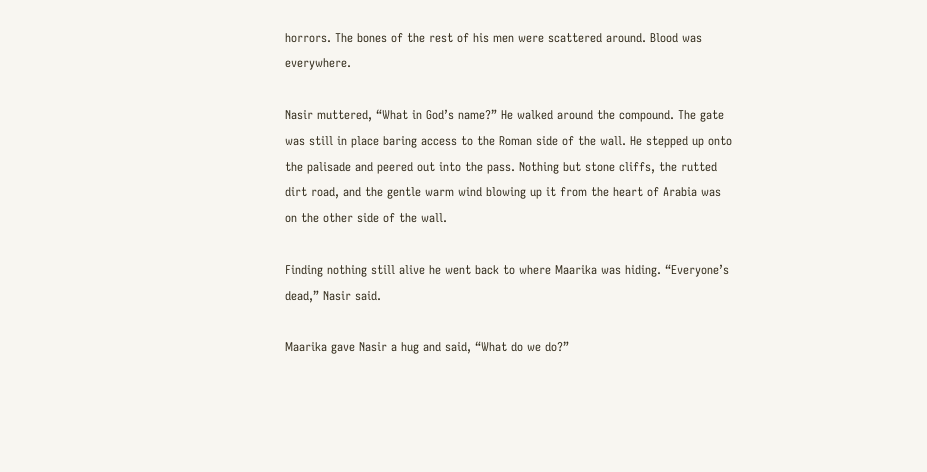horrors. The bones of the rest of his men were scattered around. Blood was everywhere.

Nasir muttered, “What in God’s name?” He walked around the compound. The gate was still in place baring access to the Roman side of the wall. He stepped up onto the palisade and peered out into the pass. Nothing but stone cliffs, the rutted dirt road, and the gentle warm wind blowing up it from the heart of Arabia was on the other side of the wall.

Finding nothing still alive he went back to where Maarika was hiding. “Everyone’s dead,” Nasir said.

Maarika gave Nasir a hug and said, “What do we do?”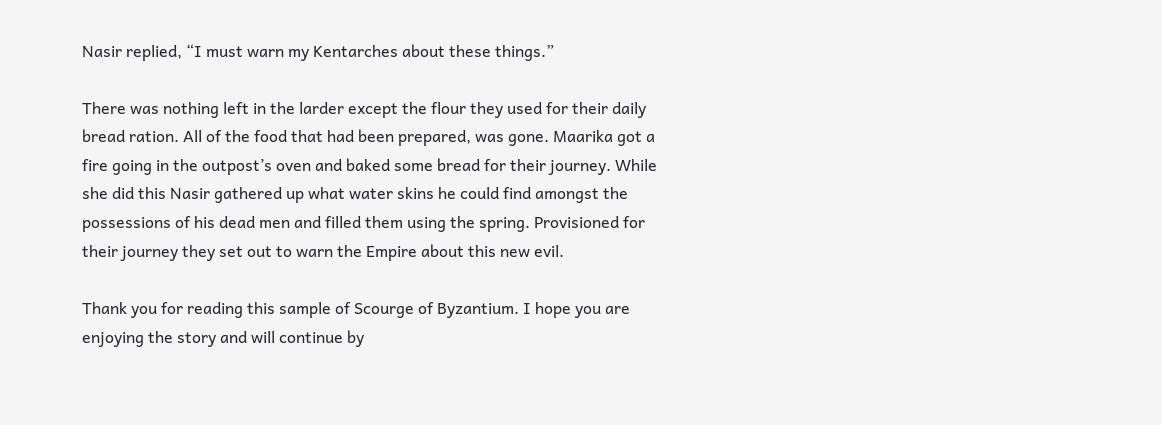Nasir replied, “I must warn my Kentarches about these things.”

There was nothing left in the larder except the flour they used for their daily bread ration. All of the food that had been prepared, was gone. Maarika got a fire going in the outpost’s oven and baked some bread for their journey. While she did this Nasir gathered up what water skins he could find amongst the possessions of his dead men and filled them using the spring. Provisioned for their journey they set out to warn the Empire about this new evil.

Thank you for reading this sample of Scourge of Byzantium. I hope you are enjoying the story and will continue by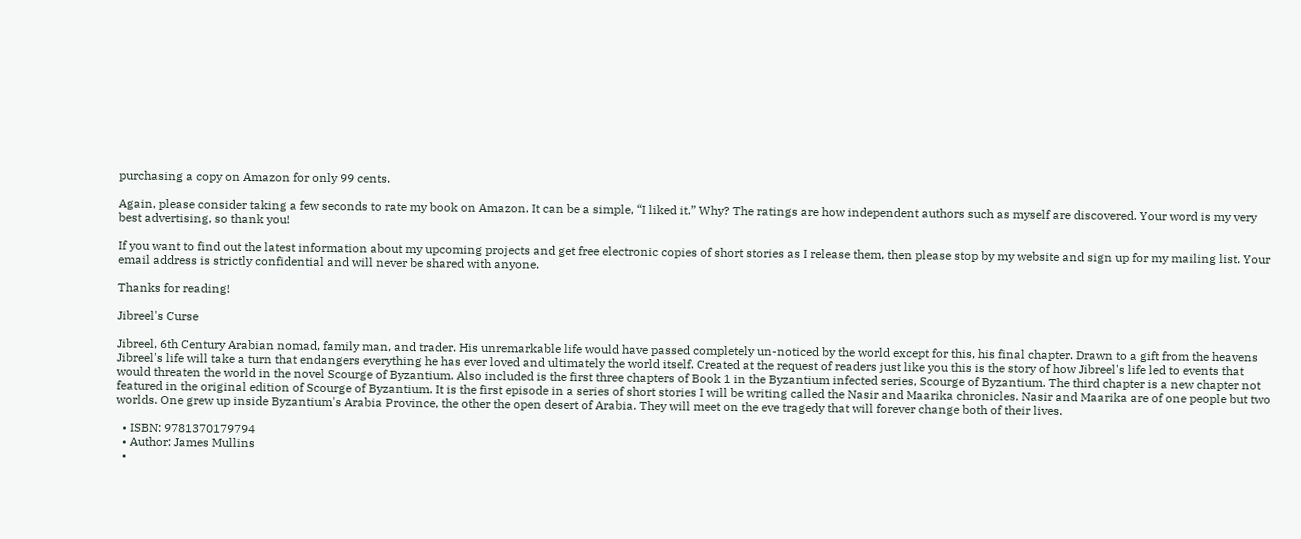purchasing a copy on Amazon for only 99 cents.

Again, please consider taking a few seconds to rate my book on Amazon. It can be a simple, “I liked it.” Why? The ratings are how independent authors such as myself are discovered. Your word is my very best advertising, so thank you!

If you want to find out the latest information about my upcoming projects and get free electronic copies of short stories as I release them, then please stop by my website and sign up for my mailing list. Your email address is strictly confidential and will never be shared with anyone.

Thanks for reading!

Jibreel's Curse

Jibreel, 6th Century Arabian nomad, family man, and trader. His unremarkable life would have passed completely un-noticed by the world except for this, his final chapter. Drawn to a gift from the heavens Jibreel's life will take a turn that endangers everything he has ever loved and ultimately the world itself. Created at the request of readers just like you this is the story of how Jibreel's life led to events that would threaten the world in the novel Scourge of Byzantium. Also included is the first three chapters of Book 1 in the Byzantium infected series, Scourge of Byzantium. The third chapter is a new chapter not featured in the original edition of Scourge of Byzantium. It is the first episode in a series of short stories I will be writing called the Nasir and Maarika chronicles. Nasir and Maarika are of one people but two worlds. One grew up inside Byzantium's Arabia Province, the other the open desert of Arabia. They will meet on the eve tragedy that will forever change both of their lives.

  • ISBN: 9781370179794
  • Author: James Mullins
  •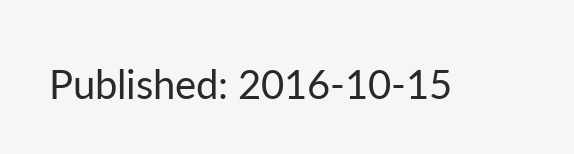Published: 2016-10-15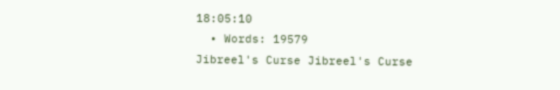18:05:10
  • Words: 19579
Jibreel's Curse Jibreel's Curse